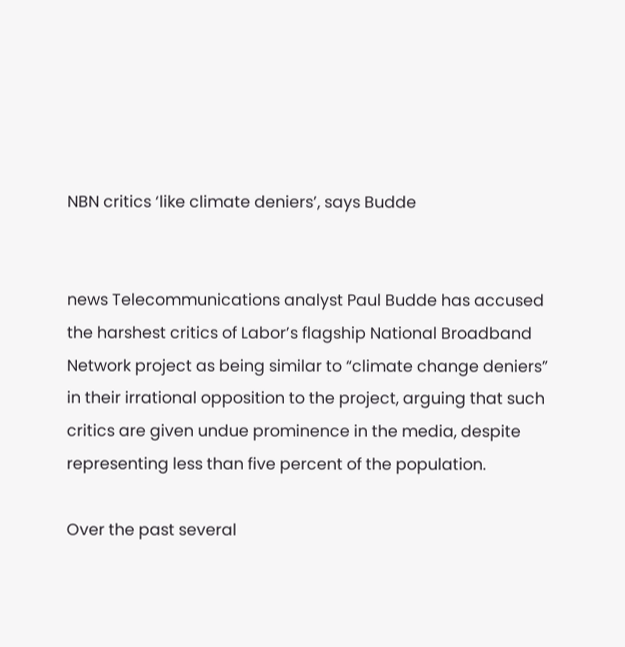NBN critics ‘like climate deniers’, says Budde


news Telecommunications analyst Paul Budde has accused the harshest critics of Labor’s flagship National Broadband Network project as being similar to “climate change deniers” in their irrational opposition to the project, arguing that such critics are given undue prominence in the media, despite representing less than five percent of the population.

Over the past several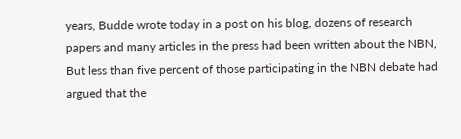years, Budde wrote today in a post on his blog, dozens of research papers and many articles in the press had been written about the NBN, But less than five percent of those participating in the NBN debate had argued that the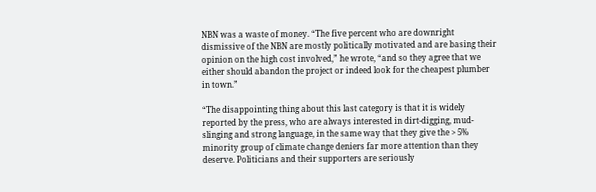NBN was a waste of money. “The five percent who are downright dismissive of the NBN are mostly politically motivated and are basing their opinion on the high cost involved,” he wrote, “and so they agree that we either should abandon the project or indeed look for the cheapest plumber in town.”

“The disappointing thing about this last category is that it is widely reported by the press, who are always interested in dirt-digging, mud-slinging and strong language, in the same way that they give the > 5% minority group of climate change deniers far more attention than they deserve. Politicians and their supporters are seriously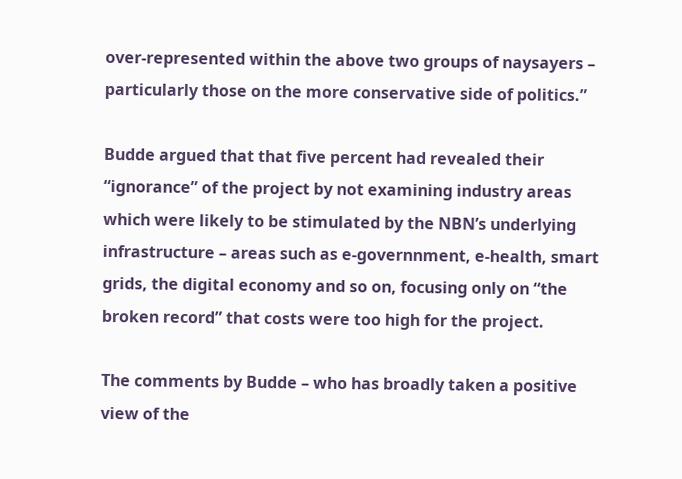over-represented within the above two groups of naysayers – particularly those on the more conservative side of politics.”

Budde argued that that five percent had revealed their “ignorance” of the project by not examining industry areas which were likely to be stimulated by the NBN’s underlying infrastructure – areas such as e-governnment, e-health, smart grids, the digital economy and so on, focusing only on “the broken record” that costs were too high for the project.

The comments by Budde – who has broadly taken a positive view of the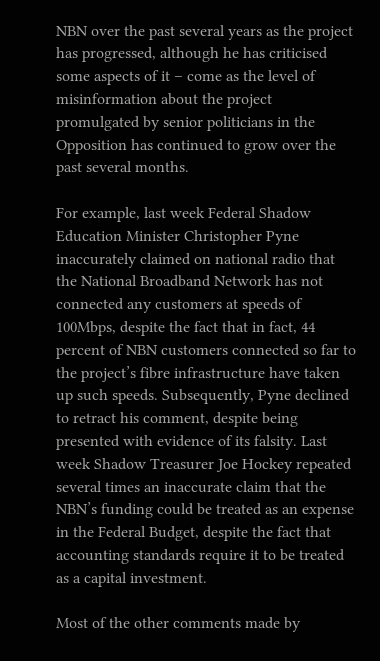NBN over the past several years as the project has progressed, although he has criticised some aspects of it – come as the level of misinformation about the project promulgated by senior politicians in the Opposition has continued to grow over the past several months.

For example, last week Federal Shadow Education Minister Christopher Pyne inaccurately claimed on national radio that the National Broadband Network has not connected any customers at speeds of 100Mbps, despite the fact that in fact, 44 percent of NBN customers connected so far to the project’s fibre infrastructure have taken up such speeds. Subsequently, Pyne declined to retract his comment, despite being presented with evidence of its falsity. Last week Shadow Treasurer Joe Hockey repeated several times an inaccurate claim that the NBN’s funding could be treated as an expense in the Federal Budget, despite the fact that accounting standards require it to be treated as a capital investment.

Most of the other comments made by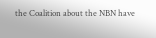the Coalition about the NBN have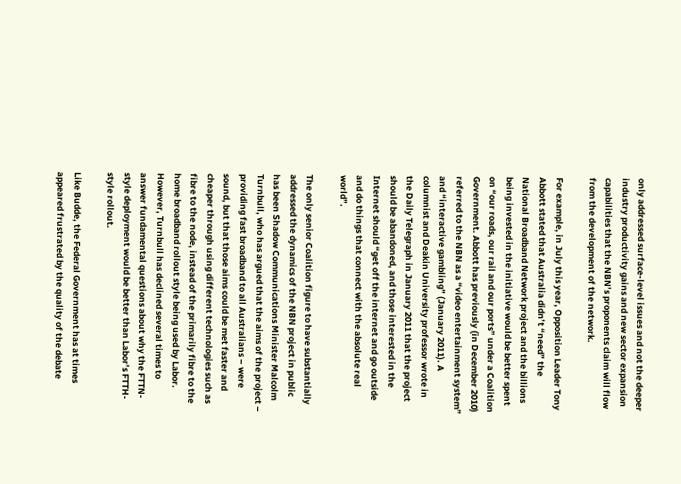only addressed surface-level issues and not the deeper industry productivity gains and new sector expansion capabilities that the NBN’s proponents claim will flow from the development of the network.

For example, in July this year, Opposition Leader Tony Abbott stated that Australia didn’t “need” the National Broadband Network project and the billions being invested in the initiative would be better spent on “our roads, our rail and our ports” under a Coalition Government. Abbott has previously (in December 2010) referred to the NBN as a “video entertainment system” and “interactive gambling” (January 2011). A columnist and Deakin University professor wrote in the Daily Telegraph in January 2011 that the project should be abandoned, and those interested in the Internet should “get off the internet and go outside and do things that connect with the absolute real world”.

The only senior Coalition figure to have substantially addressed the dynamics of the NBN project in public has been Shadow Communications Minister Malcolm Turnbull, who has argued that the aims of the project – providing fast broadband to all Australians – were sound, but that those aims could be met faster and cheaper through using different technologies such as fibre to the node, instead of the primarily fibre to the home broadband rollout style being used by Labor. However, Turnbull has declined several times to answer fundamental questions about why the FTTN-style deployment would be better than Labor’s FTTH-style rollout.

Like Budde, the Federal Government has at times appeared frustrated by the quality of the debate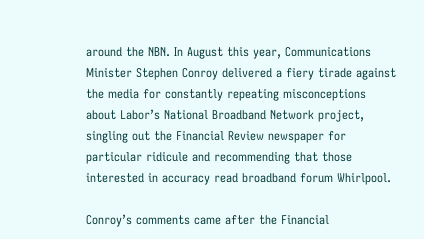around the NBN. In August this year, Communications Minister Stephen Conroy delivered a fiery tirade against the media for constantly repeating misconceptions about Labor’s National Broadband Network project, singling out the Financial Review newspaper for particular ridicule and recommending that those interested in accuracy read broadband forum Whirlpool.

Conroy’s comments came after the Financial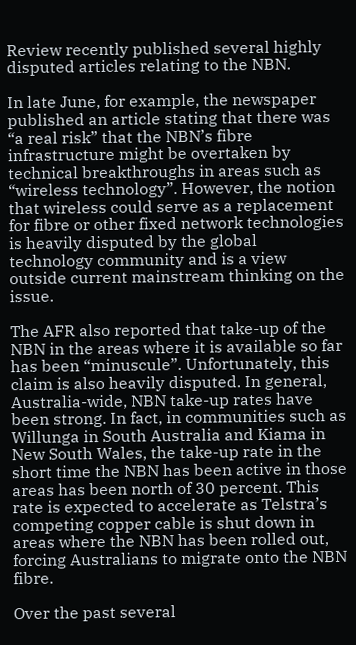Review recently published several highly disputed articles relating to the NBN.

In late June, for example, the newspaper published an article stating that there was “a real risk” that the NBN’s fibre infrastructure might be overtaken by technical breakthroughs in areas such as “wireless technology”. However, the notion that wireless could serve as a replacement for fibre or other fixed network technologies is heavily disputed by the global technology community and is a view outside current mainstream thinking on the issue.

The AFR also reported that take-up of the NBN in the areas where it is available so far has been “minuscule”. Unfortunately, this claim is also heavily disputed. In general, Australia-wide, NBN take-up rates have been strong. In fact, in communities such as Willunga in South Australia and Kiama in New South Wales, the take-up rate in the short time the NBN has been active in those areas has been north of 30 percent. This rate is expected to accelerate as Telstra’s competing copper cable is shut down in areas where the NBN has been rolled out, forcing Australians to migrate onto the NBN fibre.

Over the past several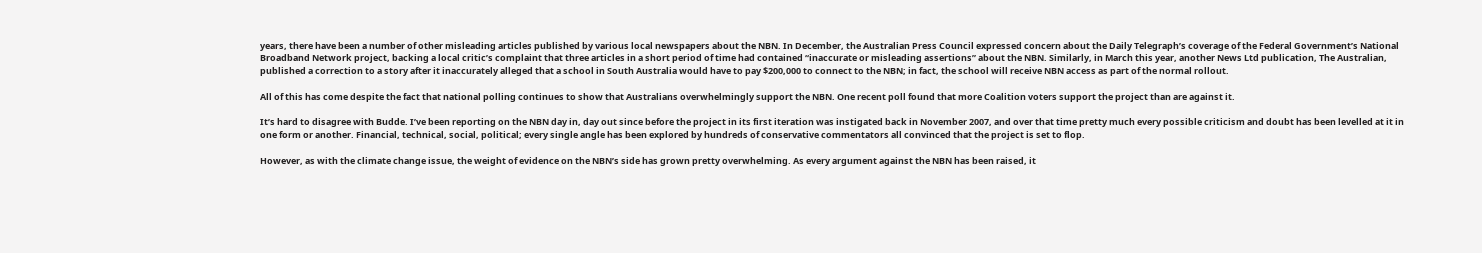years, there have been a number of other misleading articles published by various local newspapers about the NBN. In December, the Australian Press Council expressed concern about the Daily Telegraph’s coverage of the Federal Government’s National Broadband Network project, backing a local critic’s complaint that three articles in a short period of time had contained “inaccurate or misleading assertions” about the NBN. Similarly, in March this year, another News Ltd publication, The Australian, published a correction to a story after it inaccurately alleged that a school in South Australia would have to pay $200,000 to connect to the NBN; in fact, the school will receive NBN access as part of the normal rollout.

All of this has come despite the fact that national polling continues to show that Australians overwhelmingly support the NBN. One recent poll found that more Coalition voters support the project than are against it.

It’s hard to disagree with Budde. I’ve been reporting on the NBN day in, day out since before the project in its first iteration was instigated back in November 2007, and over that time pretty much every possible criticism and doubt has been levelled at it in one form or another. Financial, technical, social, political; every single angle has been explored by hundreds of conservative commentators all convinced that the project is set to flop.

However, as with the climate change issue, the weight of evidence on the NBN’s side has grown pretty overwhelming. As every argument against the NBN has been raised, it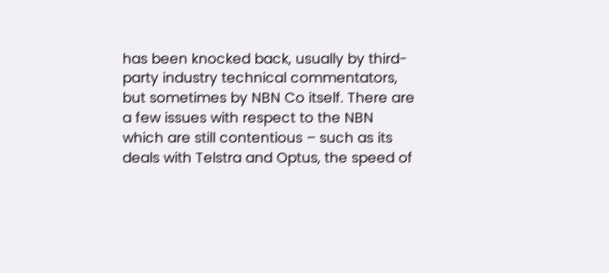has been knocked back, usually by third-party industry technical commentators, but sometimes by NBN Co itself. There are a few issues with respect to the NBN which are still contentious – such as its deals with Telstra and Optus, the speed of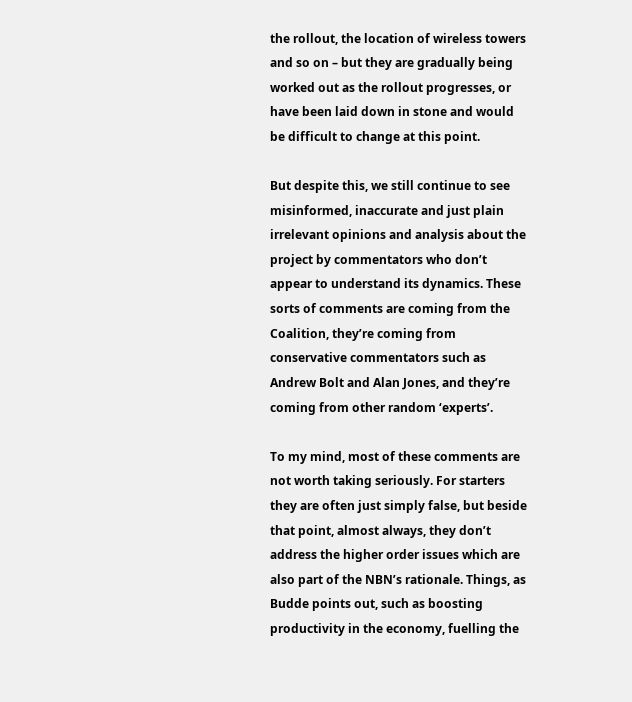the rollout, the location of wireless towers and so on – but they are gradually being worked out as the rollout progresses, or have been laid down in stone and would be difficult to change at this point.

But despite this, we still continue to see misinformed, inaccurate and just plain irrelevant opinions and analysis about the project by commentators who don’t appear to understand its dynamics. These sorts of comments are coming from the Coalition, they’re coming from conservative commentators such as Andrew Bolt and Alan Jones, and they’re coming from other random ‘experts’.

To my mind, most of these comments are not worth taking seriously. For starters they are often just simply false, but beside that point, almost always, they don’t address the higher order issues which are also part of the NBN’s rationale. Things, as Budde points out, such as boosting productivity in the economy, fuelling the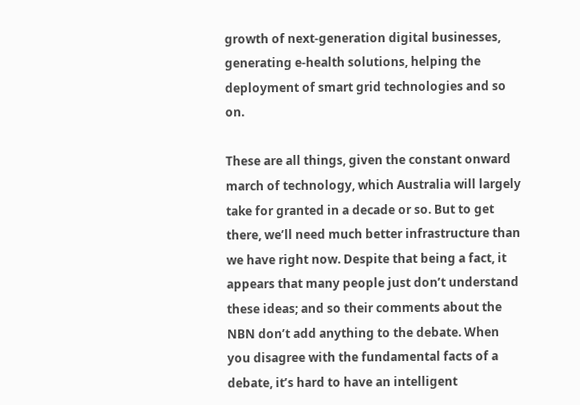growth of next-generation digital businesses, generating e-health solutions, helping the deployment of smart grid technologies and so on.

These are all things, given the constant onward march of technology, which Australia will largely take for granted in a decade or so. But to get there, we’ll need much better infrastructure than we have right now. Despite that being a fact, it appears that many people just don’t understand these ideas; and so their comments about the NBN don’t add anything to the debate. When you disagree with the fundamental facts of a debate, it’s hard to have an intelligent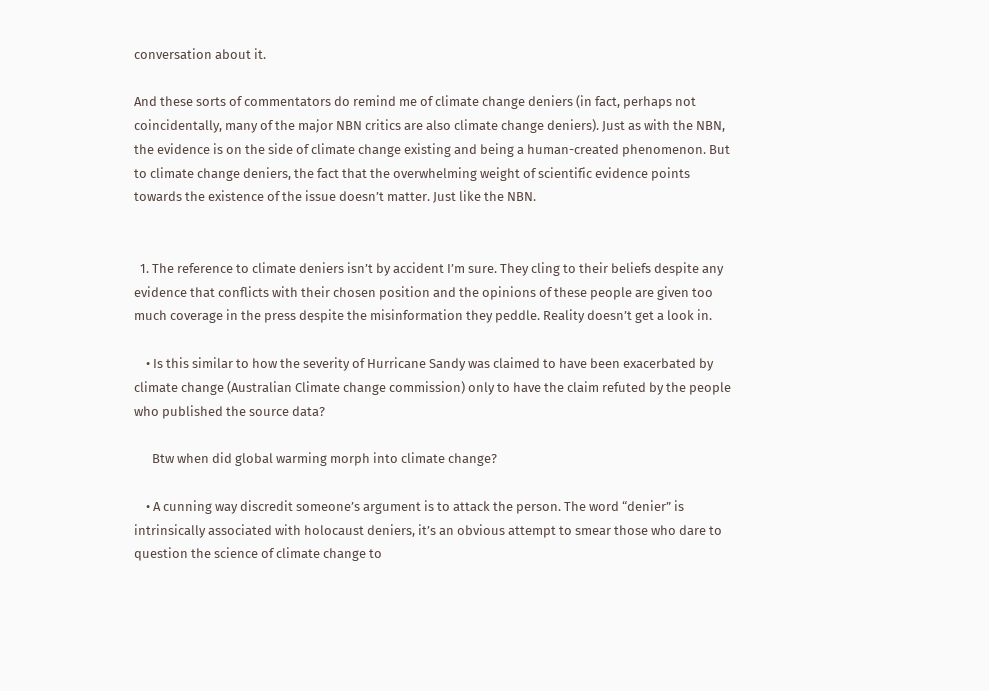conversation about it.

And these sorts of commentators do remind me of climate change deniers (in fact, perhaps not coincidentally, many of the major NBN critics are also climate change deniers). Just as with the NBN, the evidence is on the side of climate change existing and being a human-created phenomenon. But to climate change deniers, the fact that the overwhelming weight of scientific evidence points towards the existence of the issue doesn’t matter. Just like the NBN.


  1. The reference to climate deniers isn’t by accident I’m sure. They cling to their beliefs despite any evidence that conflicts with their chosen position and the opinions of these people are given too much coverage in the press despite the misinformation they peddle. Reality doesn’t get a look in.

    • Is this similar to how the severity of Hurricane Sandy was claimed to have been exacerbated by climate change (Australian Climate change commission) only to have the claim refuted by the people who published the source data?

      Btw when did global warming morph into climate change?

    • A cunning way discredit someone’s argument is to attack the person. The word “denier” is intrinsically associated with holocaust deniers, it’s an obvious attempt to smear those who dare to question the science of climate change to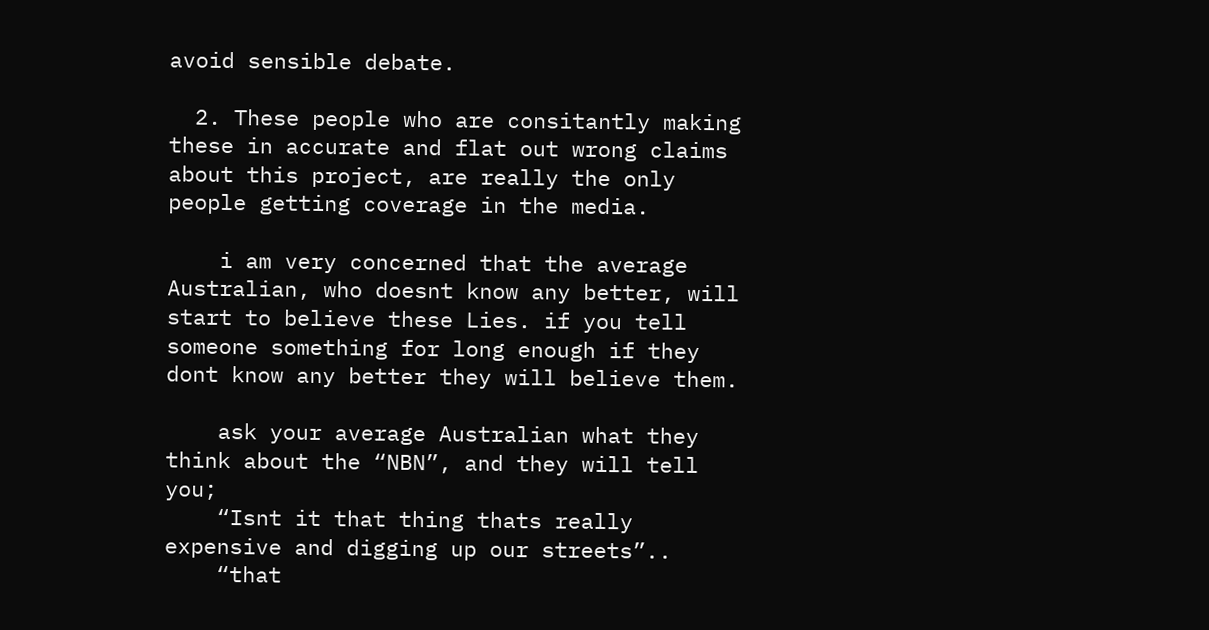avoid sensible debate.

  2. These people who are consitantly making these in accurate and flat out wrong claims about this project, are really the only people getting coverage in the media.

    i am very concerned that the average Australian, who doesnt know any better, will start to believe these Lies. if you tell someone something for long enough if they dont know any better they will believe them.

    ask your average Australian what they think about the “NBN”, and they will tell you;
    “Isnt it that thing thats really expensive and digging up our streets”..
    “that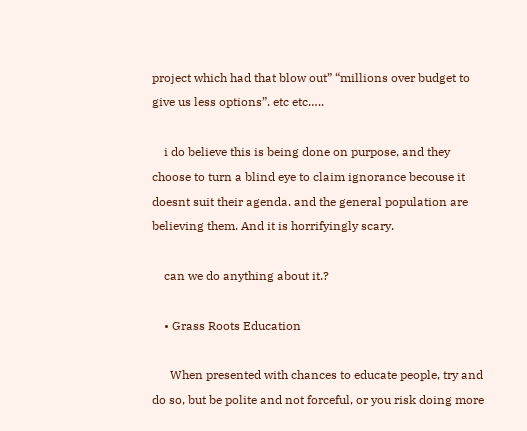project which had that blow out” “millions over budget to give us less options”. etc etc…..

    i do believe this is being done on purpose, and they choose to turn a blind eye to claim ignorance becouse it doesnt suit their agenda. and the general population are believing them. And it is horrifyingly scary.

    can we do anything about it.?

    • Grass Roots Education

      When presented with chances to educate people, try and do so, but be polite and not forceful, or you risk doing more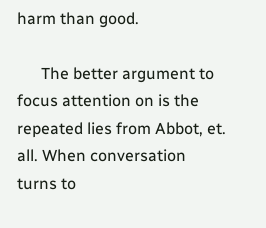harm than good.

      The better argument to focus attention on is the repeated lies from Abbot, et. all. When conversation turns to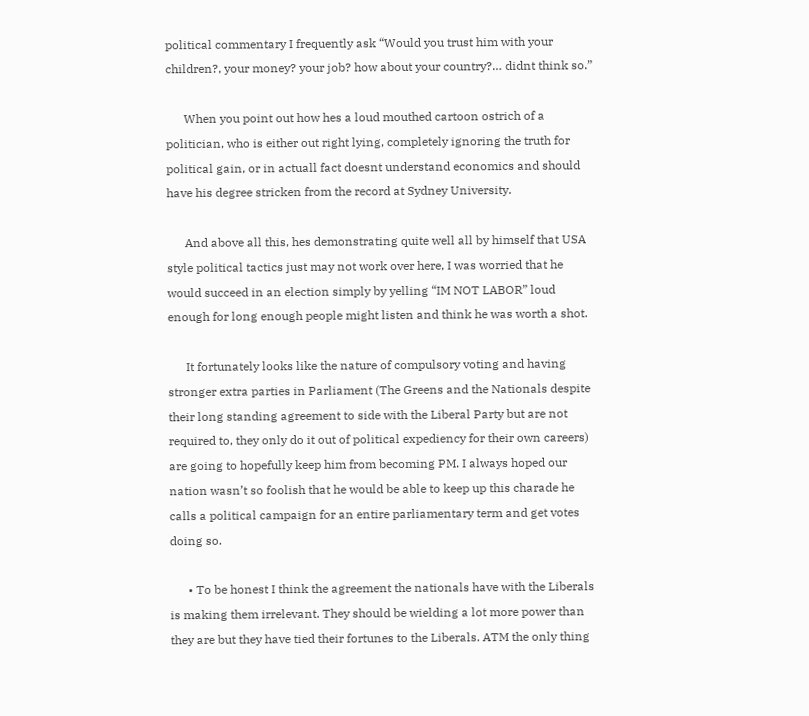political commentary I frequently ask “Would you trust him with your children?, your money? your job? how about your country?… didnt think so.”

      When you point out how hes a loud mouthed cartoon ostrich of a politician, who is either out right lying, completely ignoring the truth for political gain, or in actuall fact doesnt understand economics and should have his degree stricken from the record at Sydney University.

      And above all this, hes demonstrating quite well all by himself that USA style political tactics just may not work over here, I was worried that he would succeed in an election simply by yelling “IM NOT LABOR” loud enough for long enough people might listen and think he was worth a shot.

      It fortunately looks like the nature of compulsory voting and having stronger extra parties in Parliament (The Greens and the Nationals despite their long standing agreement to side with the Liberal Party but are not required to, they only do it out of political expediency for their own careers) are going to hopefully keep him from becoming PM. I always hoped our nation wasn’t so foolish that he would be able to keep up this charade he calls a political campaign for an entire parliamentary term and get votes doing so.

      • To be honest I think the agreement the nationals have with the Liberals is making them irrelevant. They should be wielding a lot more power than they are but they have tied their fortunes to the Liberals. ATM the only thing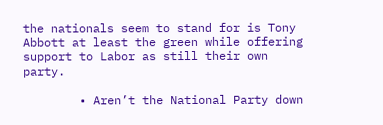the nationals seem to stand for is Tony Abbott at least the green while offering support to Labor as still their own party.

        • Aren’t the National Party down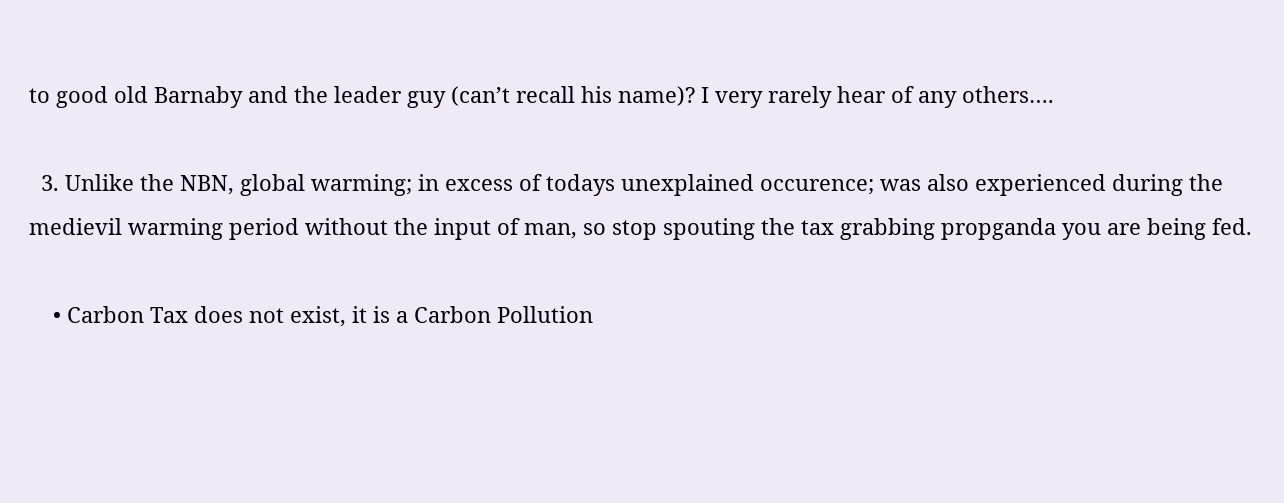to good old Barnaby and the leader guy (can’t recall his name)? I very rarely hear of any others….

  3. Unlike the NBN, global warming; in excess of todays unexplained occurence; was also experienced during the medievil warming period without the input of man, so stop spouting the tax grabbing propganda you are being fed.

    • Carbon Tax does not exist, it is a Carbon Pollution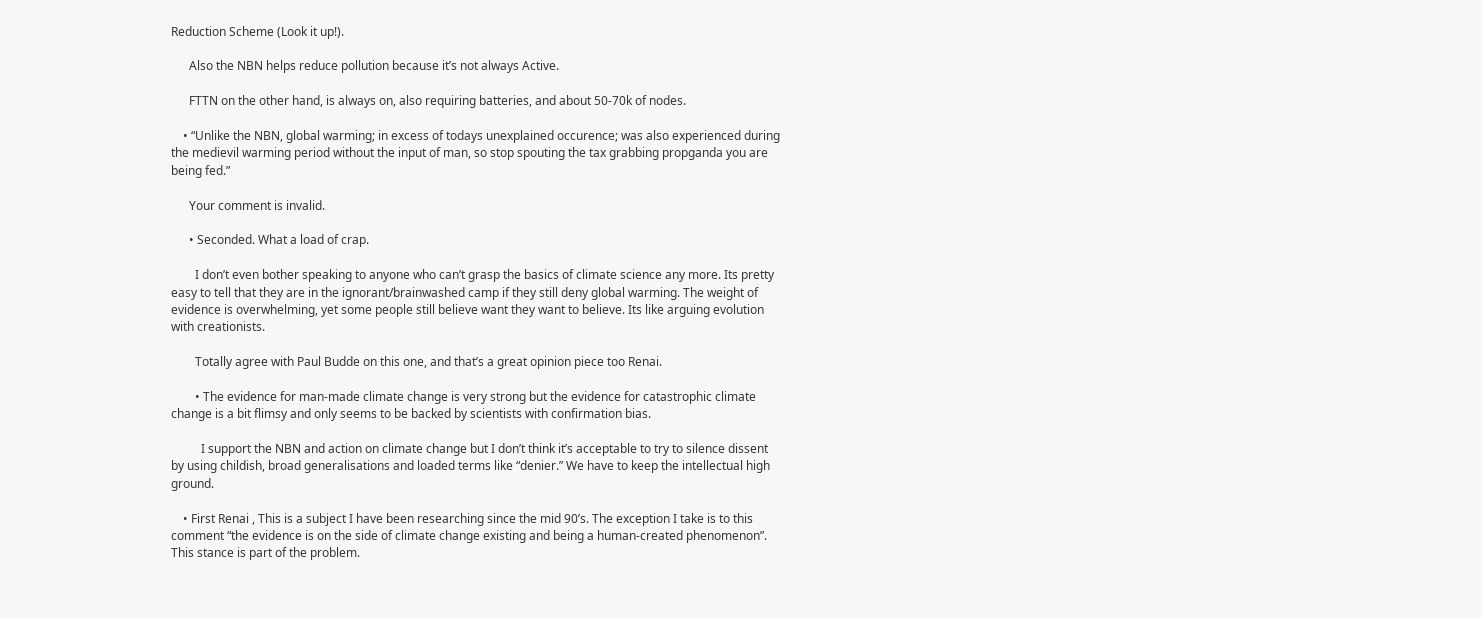Reduction Scheme (Look it up!).

      Also the NBN helps reduce pollution because it’s not always Active.

      FTTN on the other hand, is always on, also requiring batteries, and about 50-70k of nodes.

    • “Unlike the NBN, global warming; in excess of todays unexplained occurence; was also experienced during the medievil warming period without the input of man, so stop spouting the tax grabbing propganda you are being fed.”

      Your comment is invalid.

      • Seconded. What a load of crap.

        I don’t even bother speaking to anyone who can’t grasp the basics of climate science any more. Its pretty easy to tell that they are in the ignorant/brainwashed camp if they still deny global warming. The weight of evidence is overwhelming, yet some people still believe want they want to believe. Its like arguing evolution with creationists.

        Totally agree with Paul Budde on this one, and that’s a great opinion piece too Renai.

        • The evidence for man-made climate change is very strong but the evidence for catastrophic climate change is a bit flimsy and only seems to be backed by scientists with confirmation bias.

          I support the NBN and action on climate change but I don’t think it’s acceptable to try to silence dissent by using childish, broad generalisations and loaded terms like “denier.” We have to keep the intellectual high ground.

    • First Renai , This is a subject I have been researching since the mid 90’s. The exception I take is to this comment “the evidence is on the side of climate change existing and being a human-created phenomenon”. This stance is part of the problem.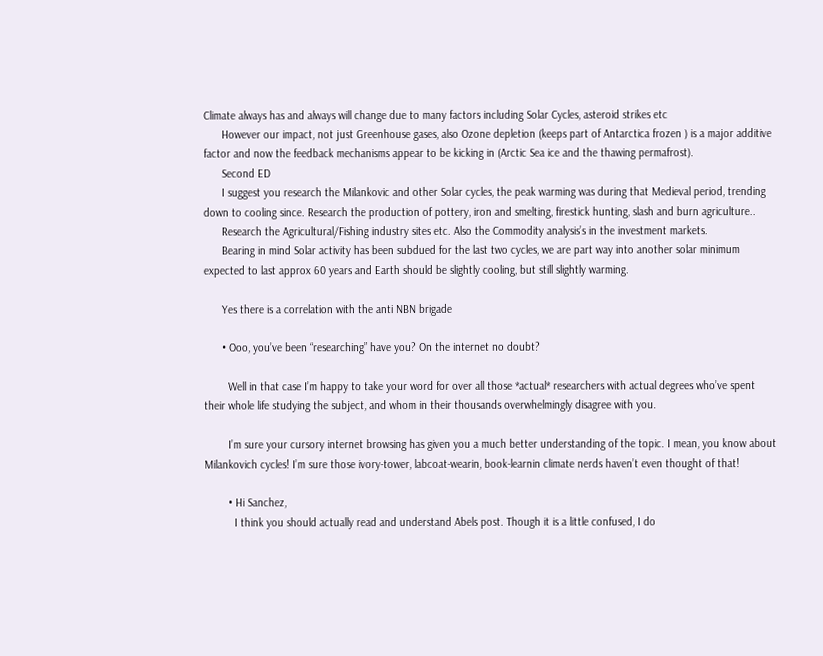Climate always has and always will change due to many factors including Solar Cycles, asteroid strikes etc
      However our impact, not just Greenhouse gases, also Ozone depletion (keeps part of Antarctica frozen ) is a major additive factor and now the feedback mechanisms appear to be kicking in (Arctic Sea ice and the thawing permafrost).
      Second ED
      I suggest you research the Milankovic and other Solar cycles, the peak warming was during that Medieval period, trending down to cooling since. Research the production of pottery, iron and smelting, firestick hunting, slash and burn agriculture..
      Research the Agricultural/Fishing industry sites etc. Also the Commodity analysis’s in the investment markets.
      Bearing in mind Solar activity has been subdued for the last two cycles, we are part way into another solar minimum expected to last approx 60 years and Earth should be slightly cooling, but still slightly warming.

      Yes there is a correlation with the anti NBN brigade

      • Ooo, you’ve been “researching” have you? On the internet no doubt?

        Well in that case I’m happy to take your word for over all those *actual* researchers with actual degrees who’ve spent their whole life studying the subject, and whom in their thousands overwhelmingly disagree with you.

        I’m sure your cursory internet browsing has given you a much better understanding of the topic. I mean, you know about Milankovich cycles! I’m sure those ivory-tower, labcoat-wearin, book-learnin climate nerds haven’t even thought of that!

        • Hi Sanchez,
          I think you should actually read and understand Abels post. Though it is a little confused, I do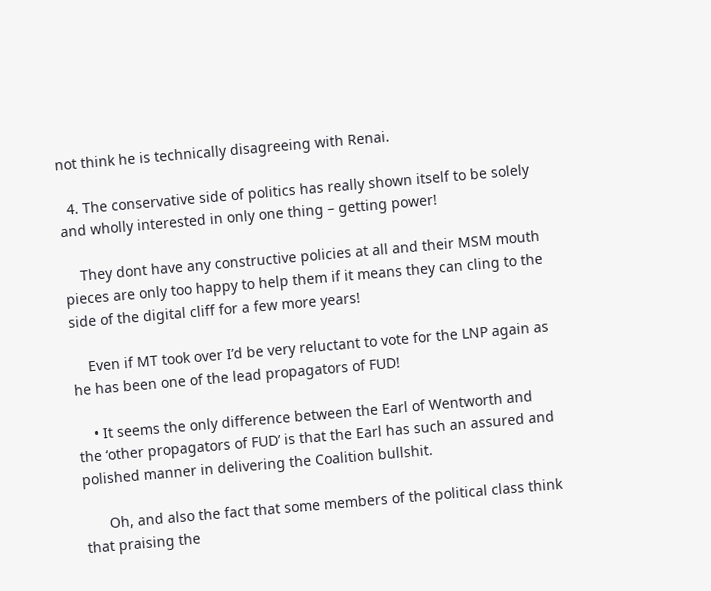not think he is technically disagreeing with Renai.

  4. The conservative side of politics has really shown itself to be solely and wholly interested in only one thing – getting power!

    They dont have any constructive policies at all and their MSM mouth pieces are only too happy to help them if it means they can cling to the side of the digital cliff for a few more years!

    Even if MT took over I’d be very reluctant to vote for the LNP again as he has been one of the lead propagators of FUD!

    • It seems the only difference between the Earl of Wentworth and the ‘other propagators of FUD’ is that the Earl has such an assured and polished manner in delivering the Coalition bullshit.

      Oh, and also the fact that some members of the political class think that praising the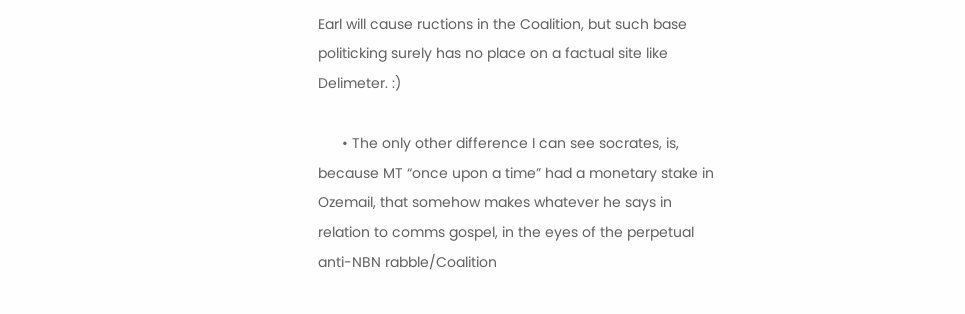Earl will cause ructions in the Coalition, but such base politicking surely has no place on a factual site like Delimeter. :)

      • The only other difference I can see socrates, is, because MT “once upon a time” had a monetary stake in Ozemail, that somehow makes whatever he says in relation to comms gospel, in the eyes of the perpetual anti-NBN rabble/Coalition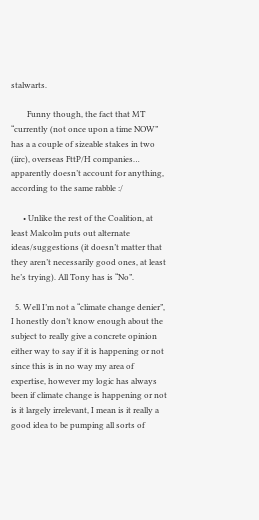stalwarts.

        Funny though, the fact that MT “currently (not once upon a time NOW” has a a couple of sizeable stakes in two (iirc), overseas FttP/H companies… apparently doesn’t account for anything, according to the same rabble :/

      • Unlike the rest of the Coalition, at least Malcolm puts out alternate ideas/suggestions (it doesn’t matter that they aren’t necessarily good ones, at least he’s trying). All Tony has is “No”.

  5. Well I’m not a “climate change denier”, I honestly don’t know enough about the subject to really give a concrete opinion either way to say if it is happening or not since this is in no way my area of expertise, however my logic has always been if climate change is happening or not is it largely irrelevant, I mean is it really a good idea to be pumping all sorts of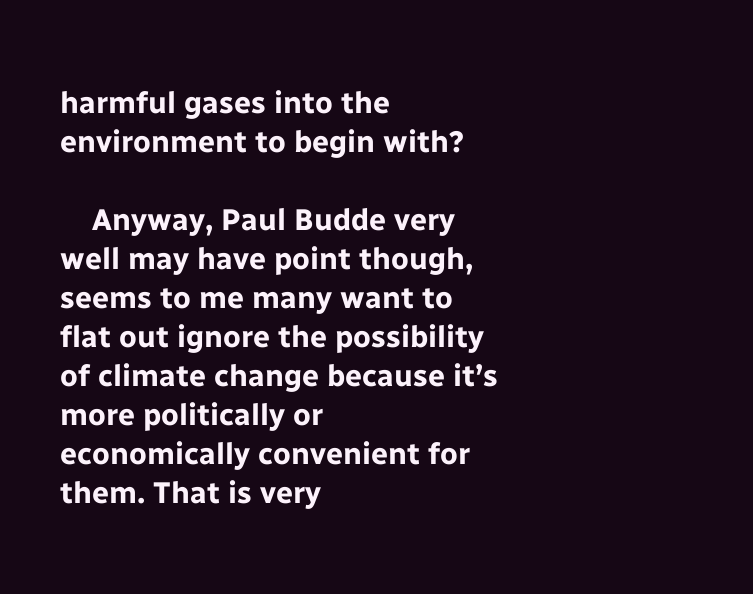harmful gases into the environment to begin with?

    Anyway, Paul Budde very well may have point though, seems to me many want to flat out ignore the possibility of climate change because it’s more politically or economically convenient for them. That is very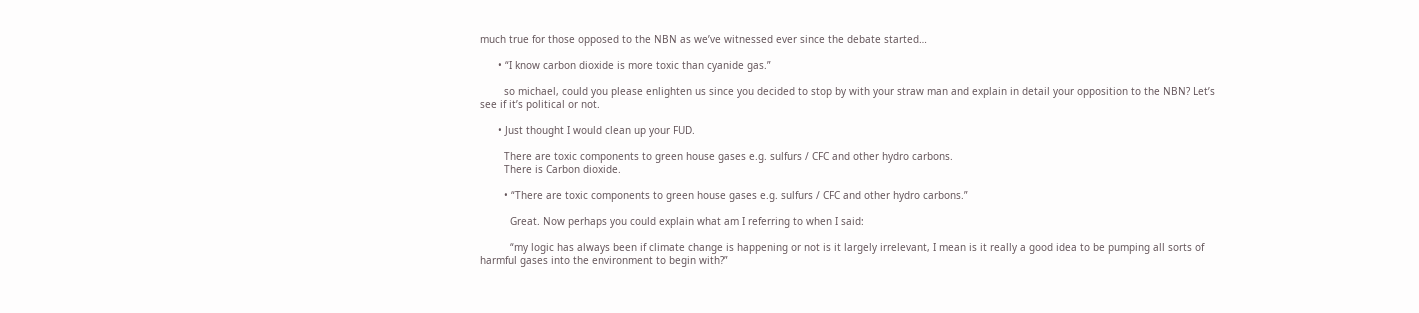much true for those opposed to the NBN as we’ve witnessed ever since the debate started…

      • “I know carbon dioxide is more toxic than cyanide gas.”

        so michael, could you please enlighten us since you decided to stop by with your straw man and explain in detail your opposition to the NBN? Let’s see if it’s political or not.

      • Just thought I would clean up your FUD.

        There are toxic components to green house gases e.g. sulfurs / CFC and other hydro carbons.
        There is Carbon dioxide.

        • “There are toxic components to green house gases e.g. sulfurs / CFC and other hydro carbons.”

          Great. Now perhaps you could explain what am I referring to when I said:

          “my logic has always been if climate change is happening or not is it largely irrelevant, I mean is it really a good idea to be pumping all sorts of harmful gases into the environment to begin with?”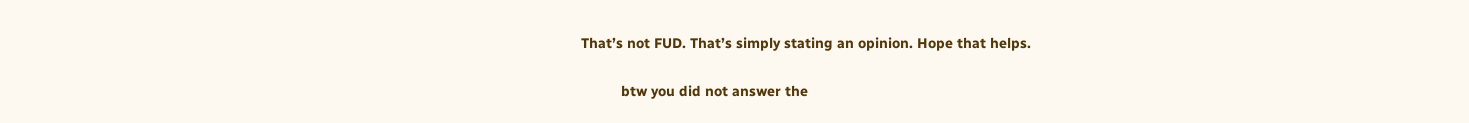That’s not FUD. That’s simply stating an opinion. Hope that helps.

          btw you did not answer the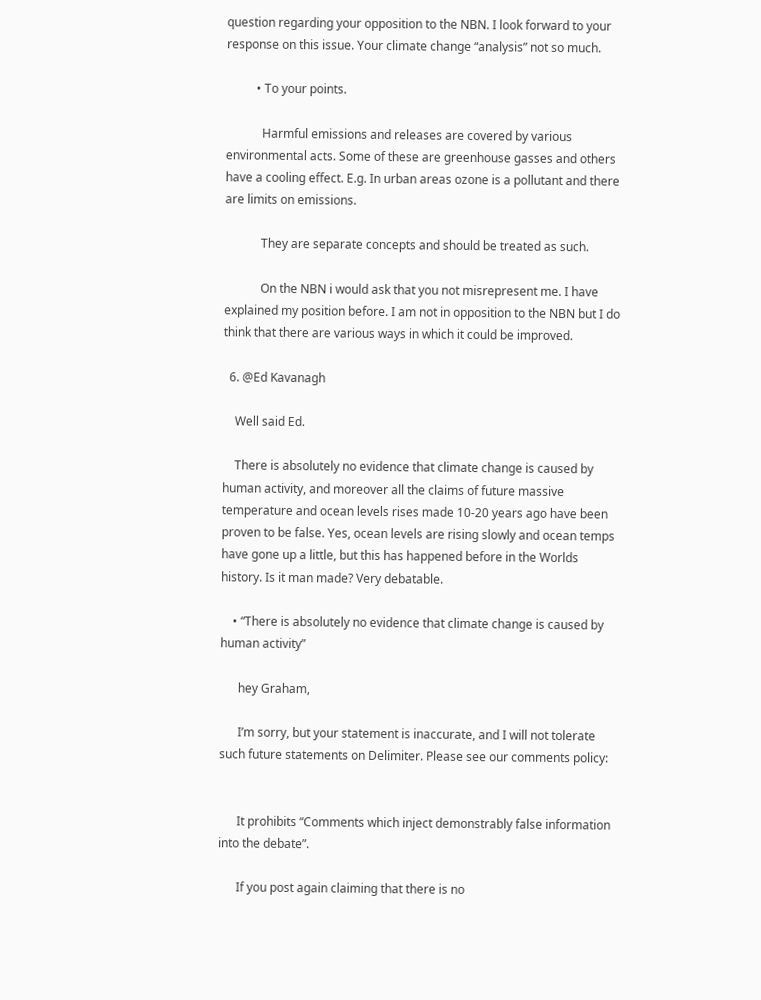question regarding your opposition to the NBN. I look forward to your response on this issue. Your climate change “analysis” not so much.

          • To your points.

            Harmful emissions and releases are covered by various environmental acts. Some of these are greenhouse gasses and others have a cooling effect. E.g. In urban areas ozone is a pollutant and there are limits on emissions.

            They are separate concepts and should be treated as such.

            On the NBN i would ask that you not misrepresent me. I have explained my position before. I am not in opposition to the NBN but I do think that there are various ways in which it could be improved.

  6. @Ed Kavanagh

    Well said Ed.

    There is absolutely no evidence that climate change is caused by human activity, and moreover all the claims of future massive temperature and ocean levels rises made 10-20 years ago have been proven to be false. Yes, ocean levels are rising slowly and ocean temps have gone up a little, but this has happened before in the Worlds history. Is it man made? Very debatable.

    • “There is absolutely no evidence that climate change is caused by human activity”

      hey Graham,

      I’m sorry, but your statement is inaccurate, and I will not tolerate such future statements on Delimiter. Please see our comments policy:


      It prohibits “Comments which inject demonstrably false information into the debate”.

      If you post again claiming that there is no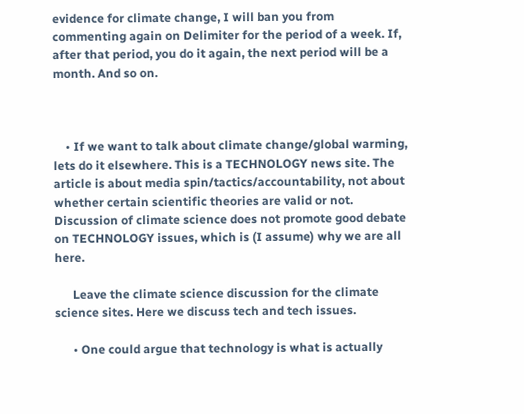evidence for climate change, I will ban you from commenting again on Delimiter for the period of a week. If, after that period, you do it again, the next period will be a month. And so on.



    • If we want to talk about climate change/global warming, lets do it elsewhere. This is a TECHNOLOGY news site. The article is about media spin/tactics/accountability, not about whether certain scientific theories are valid or not. Discussion of climate science does not promote good debate on TECHNOLOGY issues, which is (I assume) why we are all here.

      Leave the climate science discussion for the climate science sites. Here we discuss tech and tech issues.

      • One could argue that technology is what is actually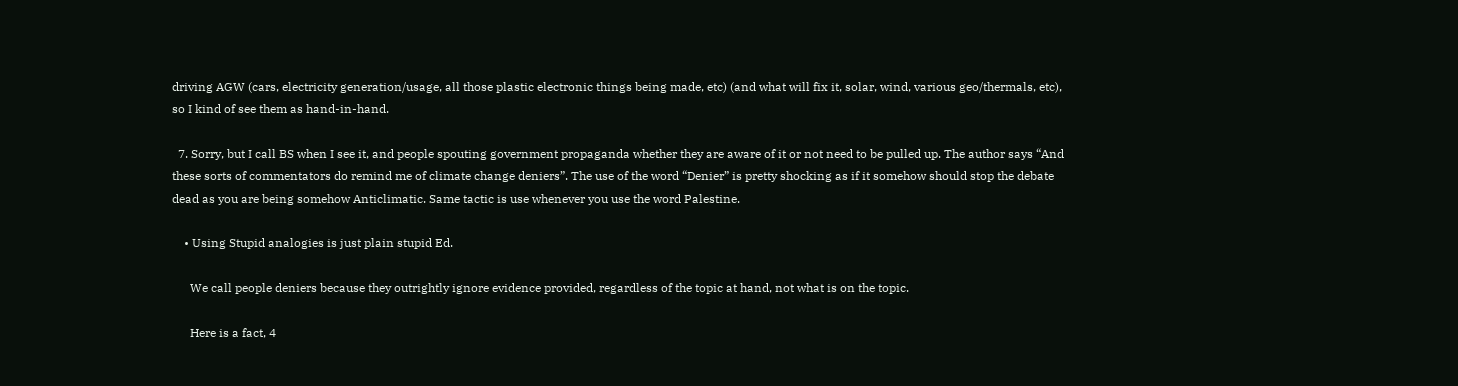driving AGW (cars, electricity generation/usage, all those plastic electronic things being made, etc) (and what will fix it, solar, wind, various geo/thermals, etc), so I kind of see them as hand-in-hand.

  7. Sorry, but I call BS when I see it, and people spouting government propaganda whether they are aware of it or not need to be pulled up. The author says “And these sorts of commentators do remind me of climate change deniers”. The use of the word “Denier” is pretty shocking as if it somehow should stop the debate dead as you are being somehow Anticlimatic. Same tactic is use whenever you use the word Palestine.

    • Using Stupid analogies is just plain stupid Ed.

      We call people deniers because they outrightly ignore evidence provided, regardless of the topic at hand, not what is on the topic.

      Here is a fact, 4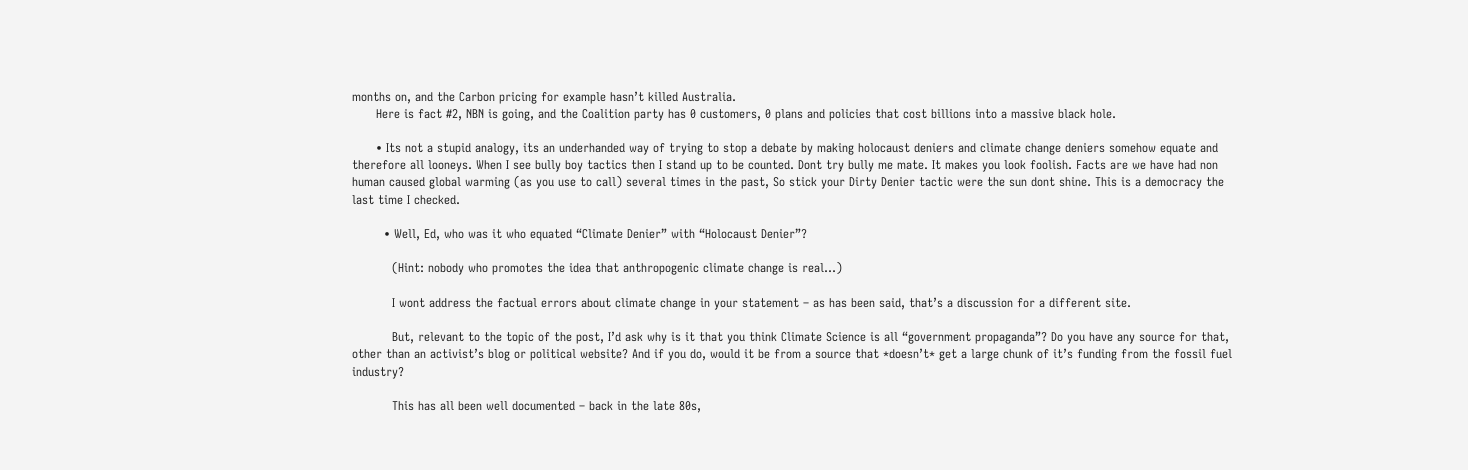months on, and the Carbon pricing for example hasn’t killed Australia.
      Here is fact #2, NBN is going, and the Coalition party has 0 customers, 0 plans and policies that cost billions into a massive black hole.

      • Its not a stupid analogy, its an underhanded way of trying to stop a debate by making holocaust deniers and climate change deniers somehow equate and therefore all looneys. When I see bully boy tactics then I stand up to be counted. Dont try bully me mate. It makes you look foolish. Facts are we have had non human caused global warming (as you use to call) several times in the past, So stick your Dirty Denier tactic were the sun dont shine. This is a democracy the last time I checked.

        • Well, Ed, who was it who equated “Climate Denier” with “Holocaust Denier”?

          (Hint: nobody who promotes the idea that anthropogenic climate change is real…)

          I wont address the factual errors about climate change in your statement – as has been said, that’s a discussion for a different site.

          But, relevant to the topic of the post, I’d ask why is it that you think Climate Science is all “government propaganda”? Do you have any source for that, other than an activist’s blog or political website? And if you do, would it be from a source that *doesn’t* get a large chunk of it’s funding from the fossil fuel industry?

          This has all been well documented – back in the late 80s,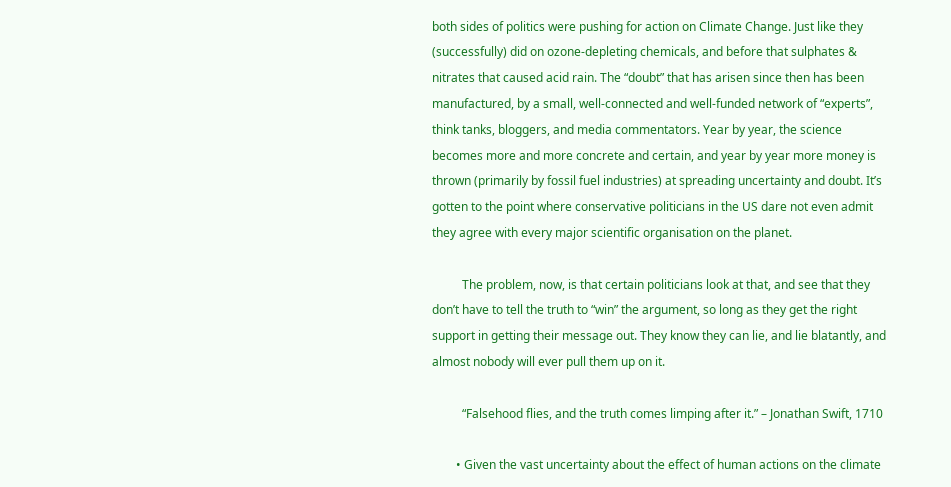both sides of politics were pushing for action on Climate Change. Just like they (successfully) did on ozone-depleting chemicals, and before that sulphates & nitrates that caused acid rain. The “doubt” that has arisen since then has been manufactured, by a small, well-connected and well-funded network of “experts”, think tanks, bloggers, and media commentators. Year by year, the science becomes more and more concrete and certain, and year by year more money is thrown (primarily by fossil fuel industries) at spreading uncertainty and doubt. It’s gotten to the point where conservative politicians in the US dare not even admit they agree with every major scientific organisation on the planet.

          The problem, now, is that certain politicians look at that, and see that they don’t have to tell the truth to “win” the argument, so long as they get the right support in getting their message out. They know they can lie, and lie blatantly, and almost nobody will ever pull them up on it.

          “Falsehood flies, and the truth comes limping after it.” – Jonathan Swift, 1710

        • Given the vast uncertainty about the effect of human actions on the climate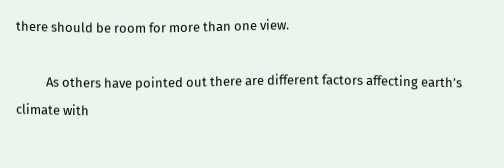there should be room for more than one view.

          As others have pointed out there are different factors affecting earth’s climate with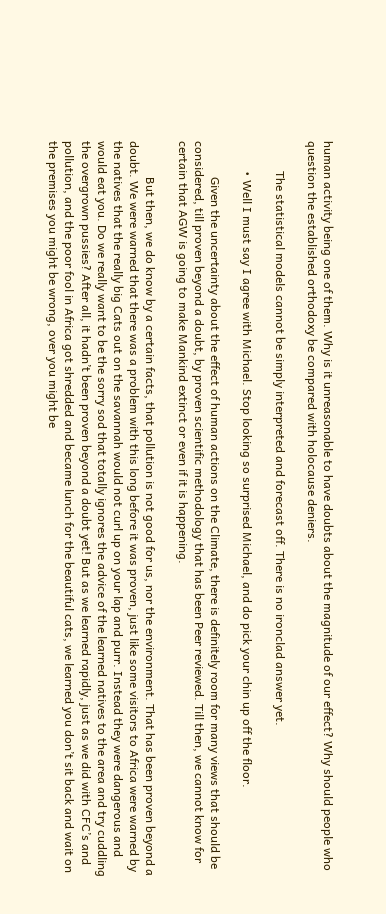human activity being one of them. Why is it unreasonable to have doubts about the magnitude of our effect? Why should people who question the established orthodoxy be compared with holocause deniers.

          The statistical models cannot be simply interpreted and forecast off. There is no ironclad answer yet.

          • Well I must say I agree with Michael. Stop looking so surprised Michael, and do pick your chin up off the floor.

            Given the uncertainty about the effect of human actions on the Climate, there is definitely room for many views that should be considered, till proven beyond a doubt, by proven scientific methodology that has been Peer reviewed. Till then, we cannot know for certain that AGW is going to make Mankind extinct or even if it is happening.

            But then, we do know by a certain facts, that pollution is not good for us, nor the environment. That has been proven beyond a doubt. We were warned that there was a problem with this long before it was proven, just like some visitors to Africa were warned by the natives that the really big Cats out on the savannah would not curl up on your lap and purr. Instead they were dangerous and would eat you. Do we really want to be the sorry sod that totally ignores the advice of the learned natives to the area and try cuddling the overgrown pussies? After all, it hadn’t been proven beyond a doubt yet! But as we learned rapidly, just as we did with CFC’s and pollution, and the poor fool in Africa got shredded and became lunch for the beautiful cats, we learned you don’t sit back and wait on the premises you might be wrong, over you might be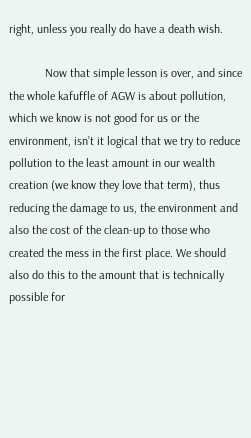right, unless you really do have a death wish.

            Now that simple lesson is over, and since the whole kafuffle of AGW is about pollution, which we know is not good for us or the environment, isn’t it logical that we try to reduce pollution to the least amount in our wealth creation (we know they love that term), thus reducing the damage to us, the environment and also the cost of the clean-up to those who created the mess in the first place. We should also do this to the amount that is technically possible for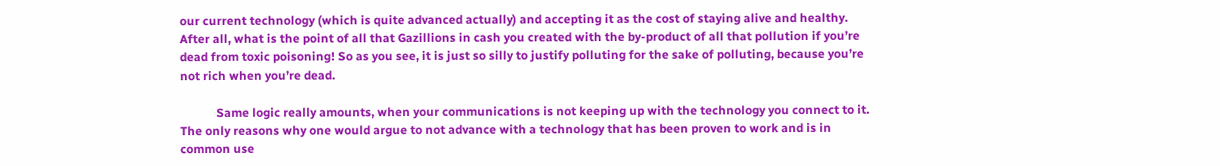our current technology (which is quite advanced actually) and accepting it as the cost of staying alive and healthy. After all, what is the point of all that Gazillions in cash you created with the by-product of all that pollution if you’re dead from toxic poisoning! So as you see, it is just so silly to justify polluting for the sake of polluting, because you’re not rich when you’re dead.

            Same logic really amounts, when your communications is not keeping up with the technology you connect to it. The only reasons why one would argue to not advance with a technology that has been proven to work and is in common use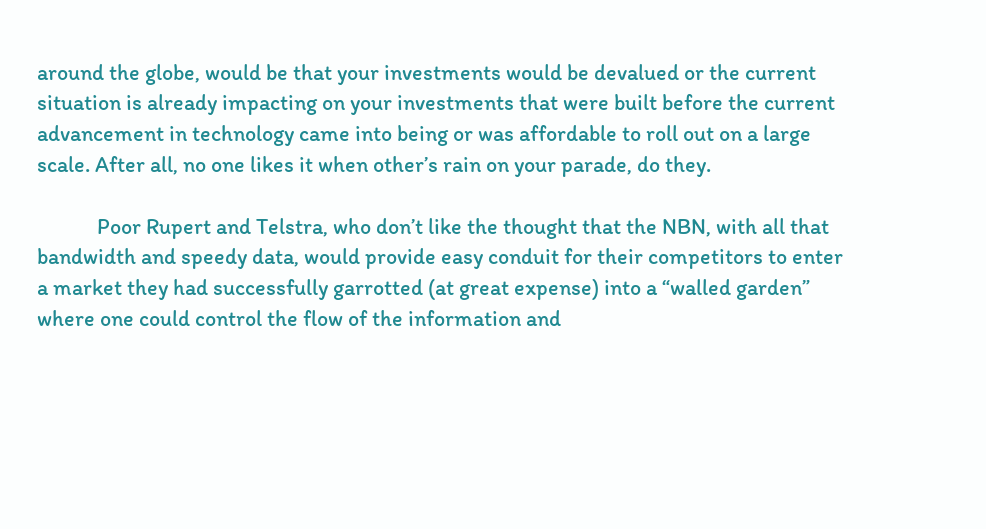around the globe, would be that your investments would be devalued or the current situation is already impacting on your investments that were built before the current advancement in technology came into being or was affordable to roll out on a large scale. After all, no one likes it when other’s rain on your parade, do they.

            Poor Rupert and Telstra, who don’t like the thought that the NBN, with all that bandwidth and speedy data, would provide easy conduit for their competitors to enter a market they had successfully garrotted (at great expense) into a “walled garden” where one could control the flow of the information and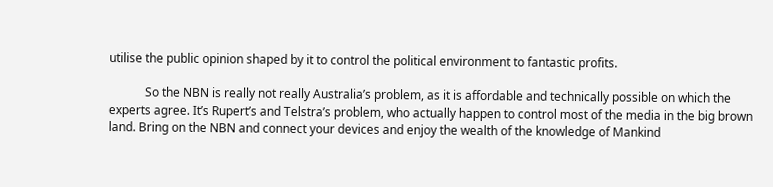utilise the public opinion shaped by it to control the political environment to fantastic profits.

            So the NBN is really not really Australia’s problem, as it is affordable and technically possible on which the experts agree. It’s Rupert’s and Telstra’s problem, who actually happen to control most of the media in the big brown land. Bring on the NBN and connect your devices and enjoy the wealth of the knowledge of Mankind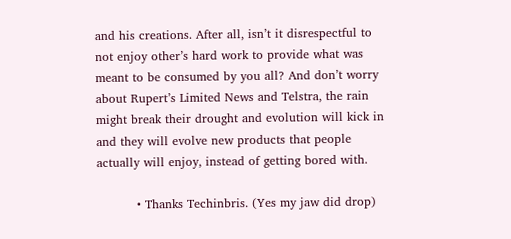and his creations. After all, isn’t it disrespectful to not enjoy other’s hard work to provide what was meant to be consumed by you all? And don’t worry about Rupert’s Limited News and Telstra, the rain might break their drought and evolution will kick in and they will evolve new products that people actually will enjoy, instead of getting bored with.

          • Thanks Techinbris. (Yes my jaw did drop)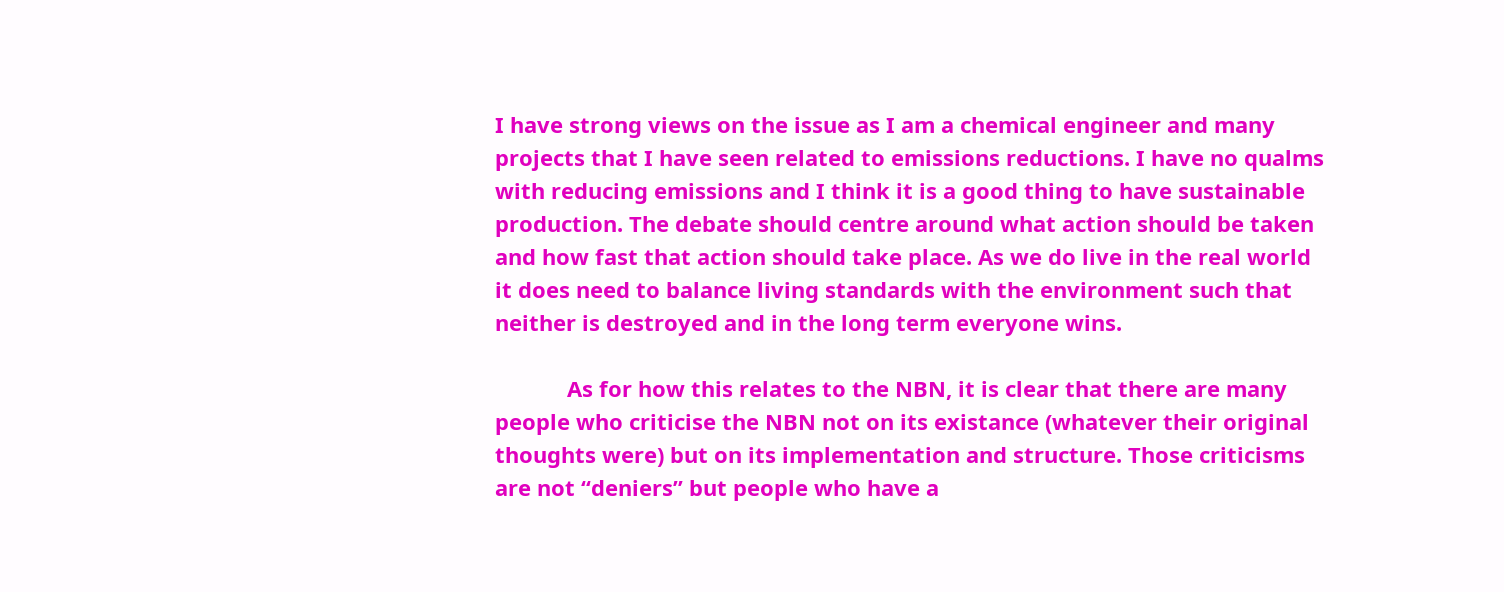I have strong views on the issue as I am a chemical engineer and many projects that I have seen related to emissions reductions. I have no qualms with reducing emissions and I think it is a good thing to have sustainable production. The debate should centre around what action should be taken and how fast that action should take place. As we do live in the real world it does need to balance living standards with the environment such that neither is destroyed and in the long term everyone wins.

            As for how this relates to the NBN, it is clear that there are many people who criticise the NBN not on its existance (whatever their original thoughts were) but on its implementation and structure. Those criticisms are not “deniers” but people who have a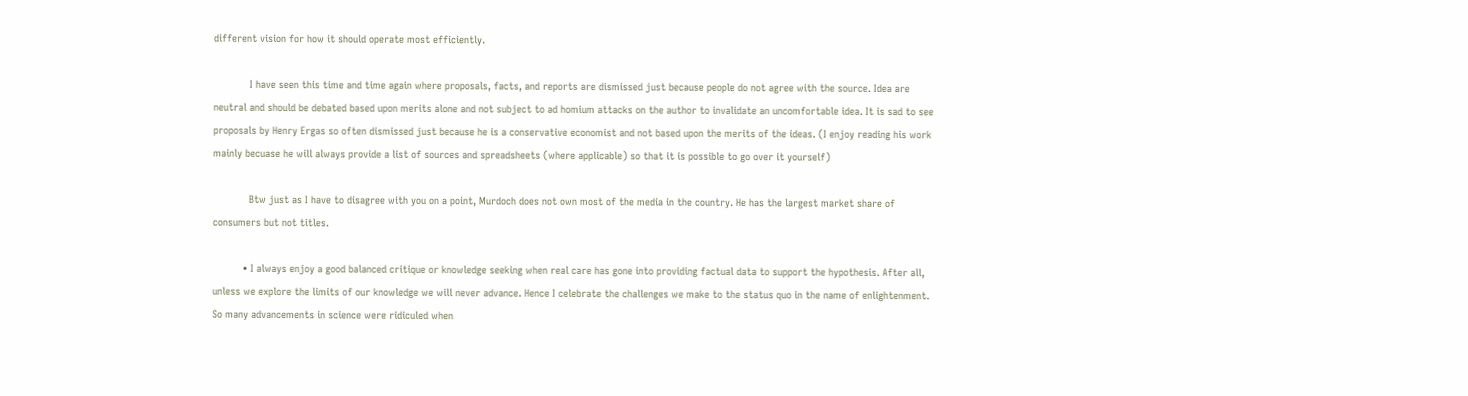different vision for how it should operate most efficiently.

            I have seen this time and time again where proposals, facts, and reports are dismissed just because people do not agree with the source. Idea are neutral and should be debated based upon merits alone and not subject to ad homium attacks on the author to invalidate an uncomfortable idea. It is sad to see proposals by Henry Ergas so often dismissed just because he is a conservative economist and not based upon the merits of the ideas. (I enjoy reading his work mainly becuase he will always provide a list of sources and spreadsheets (where applicable) so that it is possible to go over it yourself)

            Btw just as I have to disagree with you on a point, Murdoch does not own most of the media in the country. He has the largest market share of consumers but not titles.

          • I always enjoy a good balanced critique or knowledge seeking when real care has gone into providing factual data to support the hypothesis. After all, unless we explore the limits of our knowledge we will never advance. Hence I celebrate the challenges we make to the status quo in the name of enlightenment. So many advancements in science were ridiculed when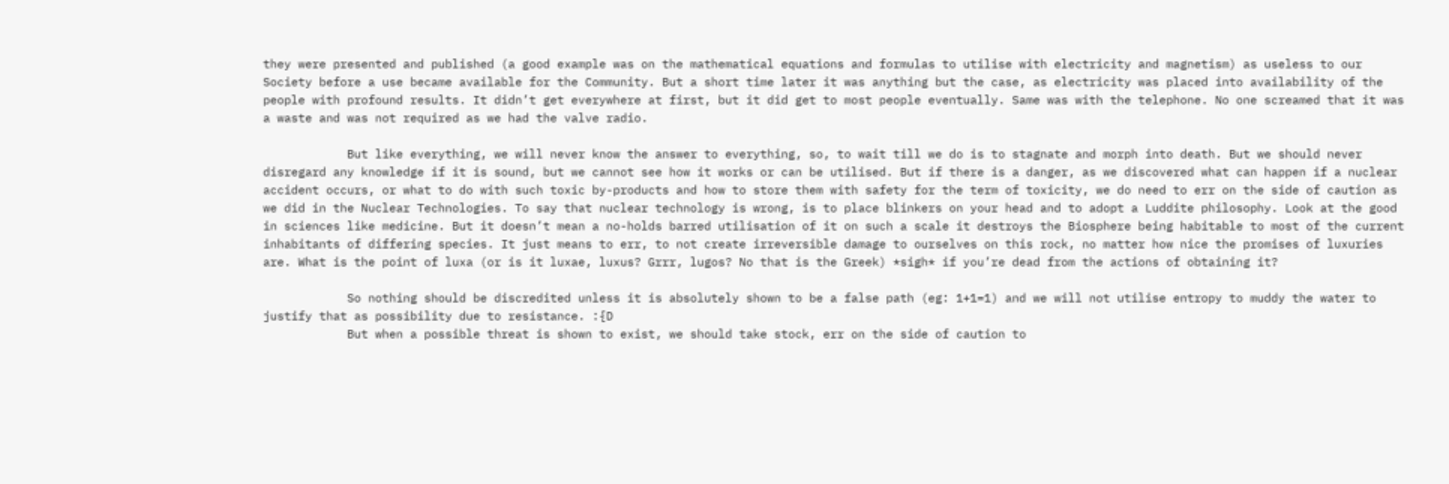they were presented and published (a good example was on the mathematical equations and formulas to utilise with electricity and magnetism) as useless to our Society before a use became available for the Community. But a short time later it was anything but the case, as electricity was placed into availability of the people with profound results. It didn’t get everywhere at first, but it did get to most people eventually. Same was with the telephone. No one screamed that it was a waste and was not required as we had the valve radio.

            But like everything, we will never know the answer to everything, so, to wait till we do is to stagnate and morph into death. But we should never disregard any knowledge if it is sound, but we cannot see how it works or can be utilised. But if there is a danger, as we discovered what can happen if a nuclear accident occurs, or what to do with such toxic by-products and how to store them with safety for the term of toxicity, we do need to err on the side of caution as we did in the Nuclear Technologies. To say that nuclear technology is wrong, is to place blinkers on your head and to adopt a Luddite philosophy. Look at the good in sciences like medicine. But it doesn’t mean a no-holds barred utilisation of it on such a scale it destroys the Biosphere being habitable to most of the current inhabitants of differing species. It just means to err, to not create irreversible damage to ourselves on this rock, no matter how nice the promises of luxuries are. What is the point of luxa (or is it luxae, luxus? Grrr, lugos? No that is the Greek) *sigh* if you’re dead from the actions of obtaining it?

            So nothing should be discredited unless it is absolutely shown to be a false path (eg: 1+1=1) and we will not utilise entropy to muddy the water to justify that as possibility due to resistance. :{D
            But when a possible threat is shown to exist, we should take stock, err on the side of caution to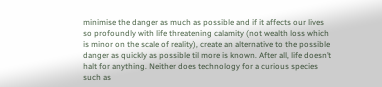minimise the danger as much as possible and if it affects our lives so profoundly with life threatening calamity (not wealth loss which is minor on the scale of reality), create an alternative to the possible danger as quickly as possible til more is known. After all, life doesn’t halt for anything. Neither does technology for a curious species such as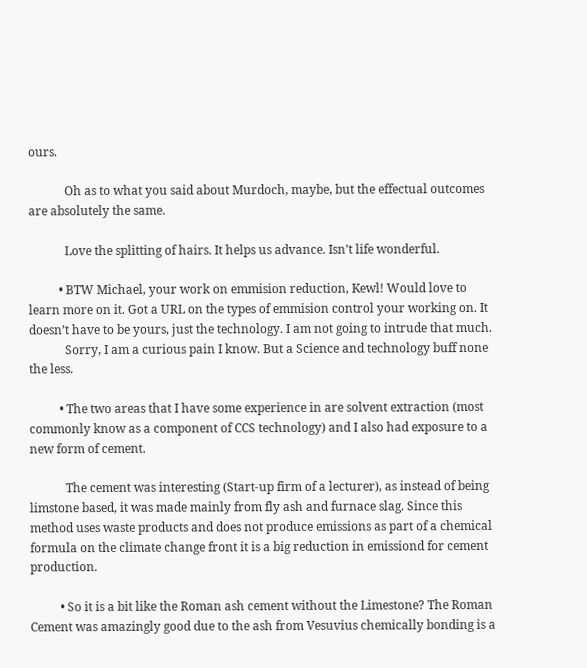ours.

            Oh as to what you said about Murdoch, maybe, but the effectual outcomes are absolutely the same.

            Love the splitting of hairs. It helps us advance. Isn’t life wonderful.

          • BTW Michael, your work on emmision reduction, Kewl! Would love to learn more on it. Got a URL on the types of emmision control your working on. It doesn’t have to be yours, just the technology. I am not going to intrude that much.
            Sorry, I am a curious pain I know. But a Science and technology buff none the less.

          • The two areas that I have some experience in are solvent extraction (most commonly know as a component of CCS technology) and I also had exposure to a new form of cement.

            The cement was interesting (Start-up firm of a lecturer), as instead of being limstone based, it was made mainly from fly ash and furnace slag. Since this method uses waste products and does not produce emissions as part of a chemical formula on the climate change front it is a big reduction in emissiond for cement production.

          • So it is a bit like the Roman ash cement without the Limestone? The Roman Cement was amazingly good due to the ash from Vesuvius chemically bonding is a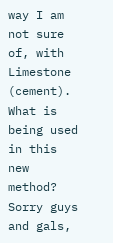way I am not sure of, with Limestone (cement). What is being used in this new method? Sorry guys and gals,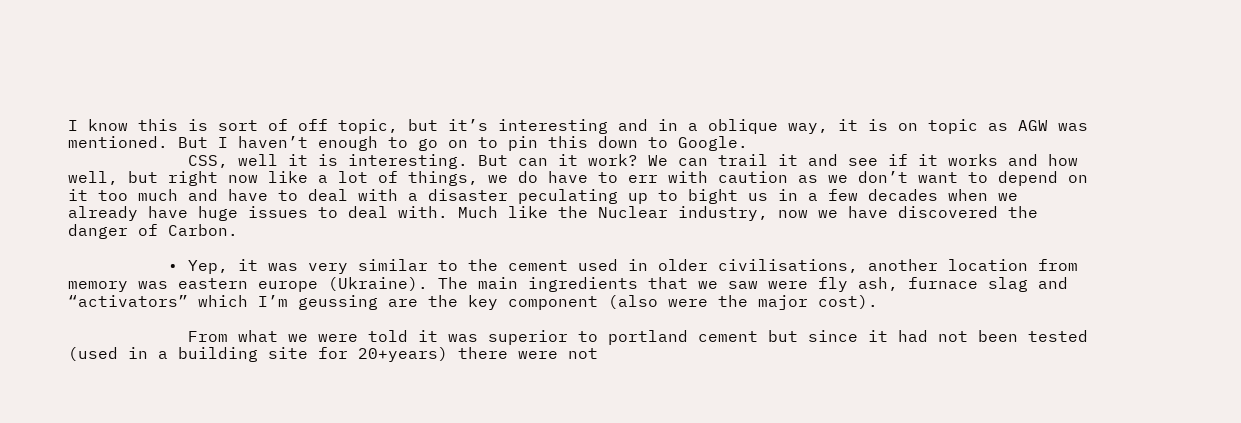I know this is sort of off topic, but it’s interesting and in a oblique way, it is on topic as AGW was mentioned. But I haven’t enough to go on to pin this down to Google.
            CSS, well it is interesting. But can it work? We can trail it and see if it works and how well, but right now like a lot of things, we do have to err with caution as we don’t want to depend on it too much and have to deal with a disaster peculating up to bight us in a few decades when we already have huge issues to deal with. Much like the Nuclear industry, now we have discovered the danger of Carbon.

          • Yep, it was very similar to the cement used in older civilisations, another location from memory was eastern europe (Ukraine). The main ingredients that we saw were fly ash, furnace slag and “activators” which I’m geussing are the key component (also were the major cost).

            From what we were told it was superior to portland cement but since it had not been tested (used in a building site for 20+years) there were not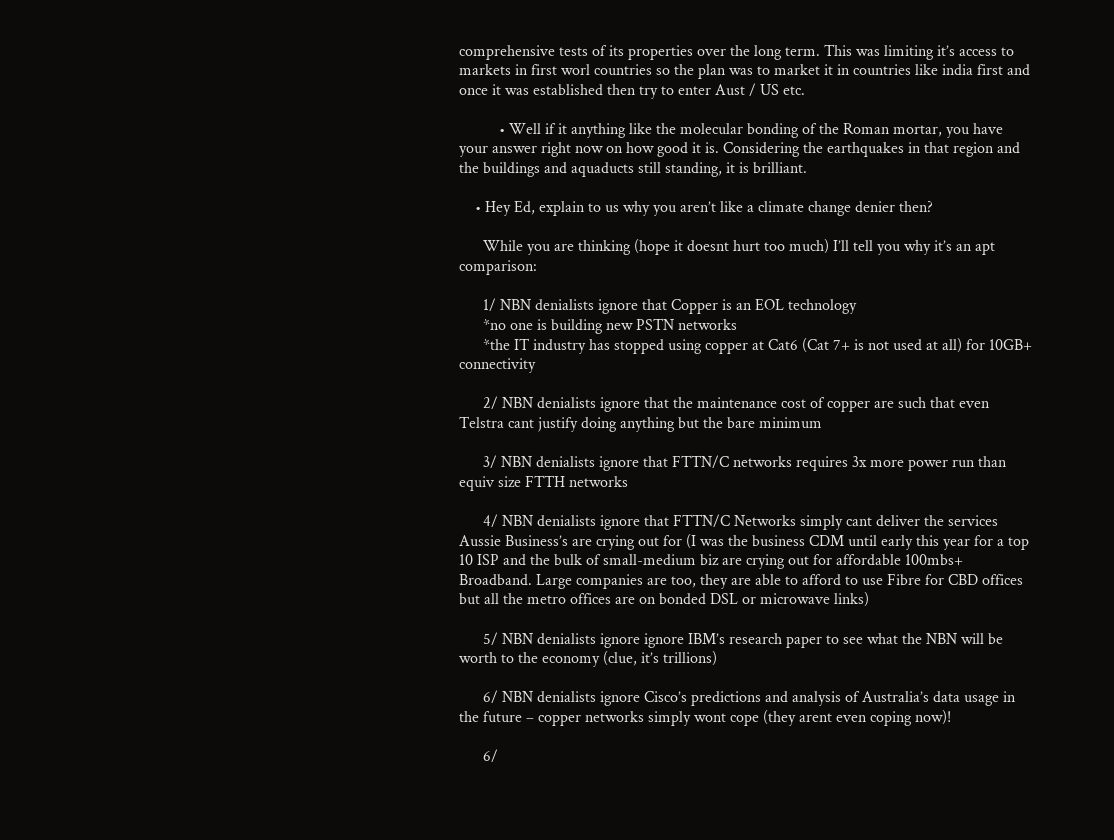comprehensive tests of its properties over the long term. This was limiting it’s access to markets in first worl countries so the plan was to market it in countries like india first and once it was established then try to enter Aust / US etc.

          • Well if it anything like the molecular bonding of the Roman mortar, you have your answer right now on how good it is. Considering the earthquakes in that region and the buildings and aquaducts still standing, it is brilliant.

    • Hey Ed, explain to us why you aren’t like a climate change denier then?

      While you are thinking (hope it doesnt hurt too much) I’ll tell you why it’s an apt comparison:

      1/ NBN denialists ignore that Copper is an EOL technology
      *no one is building new PSTN networks
      *the IT industry has stopped using copper at Cat6 (Cat 7+ is not used at all) for 10GB+ connectivity

      2/ NBN denialists ignore that the maintenance cost of copper are such that even Telstra cant justify doing anything but the bare minimum

      3/ NBN denialists ignore that FTTN/C networks requires 3x more power run than equiv size FTTH networks

      4/ NBN denialists ignore that FTTN/C Networks simply cant deliver the services Aussie Business’s are crying out for (I was the business CDM until early this year for a top 10 ISP and the bulk of small-medium biz are crying out for affordable 100mbs+ Broadband. Large companies are too, they are able to afford to use Fibre for CBD offices but all the metro offices are on bonded DSL or microwave links)

      5/ NBN denialists ignore ignore IBM’s research paper to see what the NBN will be worth to the economy (clue, it’s trillions)

      6/ NBN denialists ignore Cisco’s predictions and analysis of Australia’s data usage in the future – copper networks simply wont cope (they arent even coping now)!

      6/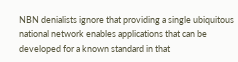NBN denialists ignore that providing a single ubiquitous national network enables applications that can be developed for a known standard in that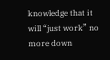knowledge that it will “just work” no more down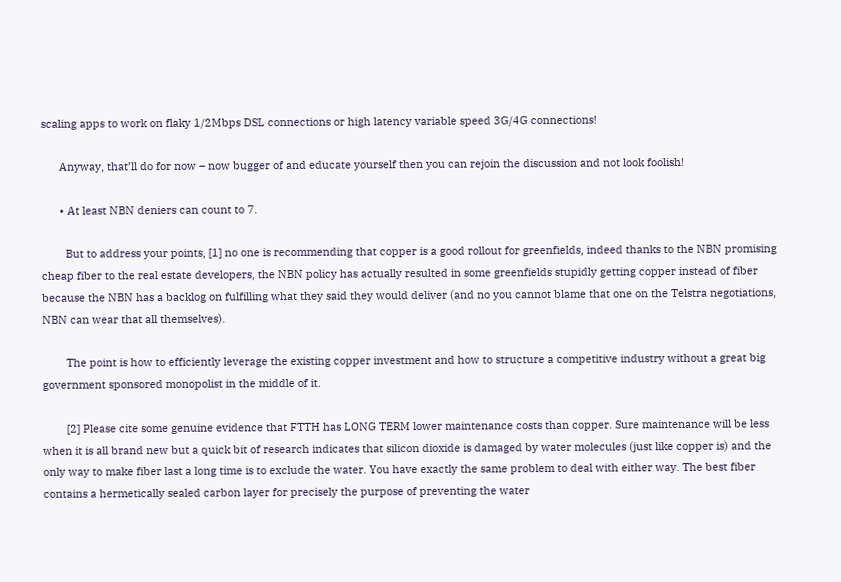scaling apps to work on flaky 1/2Mbps DSL connections or high latency variable speed 3G/4G connections!

      Anyway, that’ll do for now – now bugger of and educate yourself then you can rejoin the discussion and not look foolish!

      • At least NBN deniers can count to 7.

        But to address your points, [1] no one is recommending that copper is a good rollout for greenfields, indeed thanks to the NBN promising cheap fiber to the real estate developers, the NBN policy has actually resulted in some greenfields stupidly getting copper instead of fiber because the NBN has a backlog on fulfilling what they said they would deliver (and no you cannot blame that one on the Telstra negotiations, NBN can wear that all themselves).

        The point is how to efficiently leverage the existing copper investment and how to structure a competitive industry without a great big government sponsored monopolist in the middle of it.

        [2] Please cite some genuine evidence that FTTH has LONG TERM lower maintenance costs than copper. Sure maintenance will be less when it is all brand new but a quick bit of research indicates that silicon dioxide is damaged by water molecules (just like copper is) and the only way to make fiber last a long time is to exclude the water. You have exactly the same problem to deal with either way. The best fiber contains a hermetically sealed carbon layer for precisely the purpose of preventing the water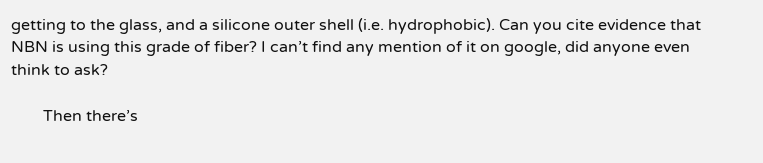getting to the glass, and a silicone outer shell (i.e. hydrophobic). Can you cite evidence that NBN is using this grade of fiber? I can’t find any mention of it on google, did anyone even think to ask?

        Then there’s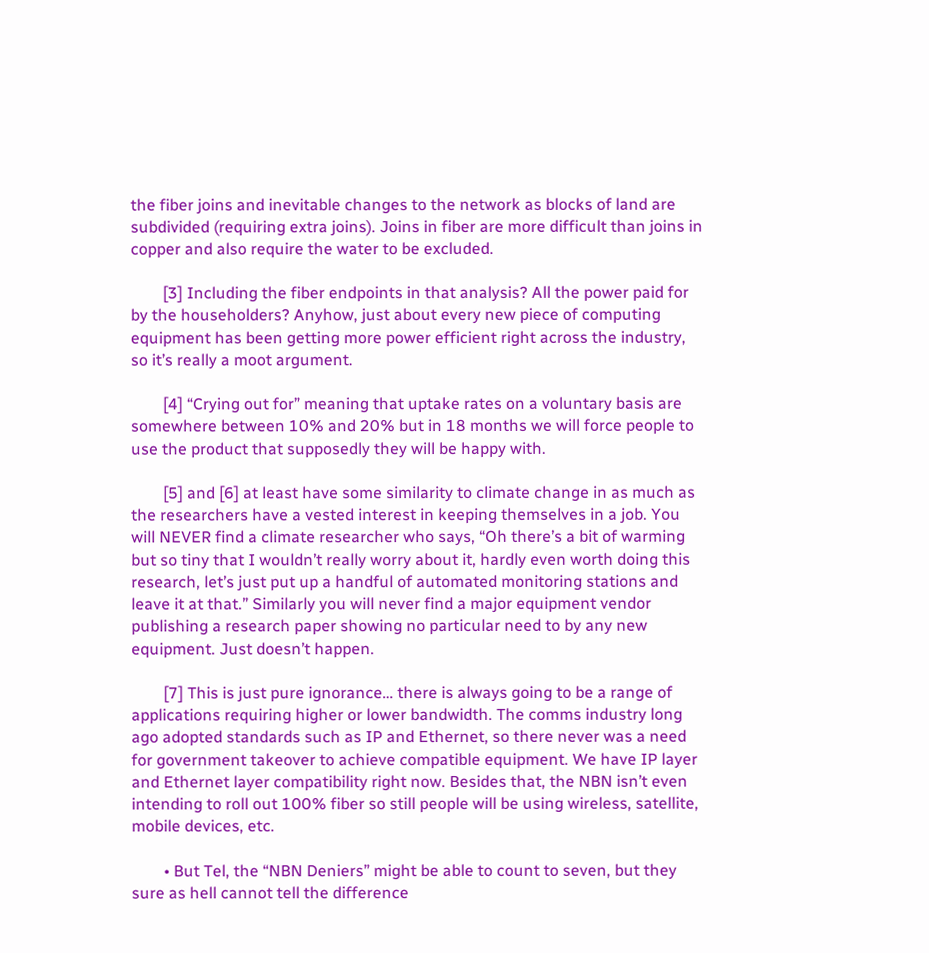the fiber joins and inevitable changes to the network as blocks of land are subdivided (requiring extra joins). Joins in fiber are more difficult than joins in copper and also require the water to be excluded.

        [3] Including the fiber endpoints in that analysis? All the power paid for by the householders? Anyhow, just about every new piece of computing equipment has been getting more power efficient right across the industry, so it’s really a moot argument.

        [4] “Crying out for” meaning that uptake rates on a voluntary basis are somewhere between 10% and 20% but in 18 months we will force people to use the product that supposedly they will be happy with.

        [5] and [6] at least have some similarity to climate change in as much as the researchers have a vested interest in keeping themselves in a job. You will NEVER find a climate researcher who says, “Oh there’s a bit of warming but so tiny that I wouldn’t really worry about it, hardly even worth doing this research, let’s just put up a handful of automated monitoring stations and leave it at that.” Similarly you will never find a major equipment vendor publishing a research paper showing no particular need to by any new equipment. Just doesn’t happen.

        [7] This is just pure ignorance… there is always going to be a range of applications requiring higher or lower bandwidth. The comms industry long ago adopted standards such as IP and Ethernet, so there never was a need for government takeover to achieve compatible equipment. We have IP layer and Ethernet layer compatibility right now. Besides that, the NBN isn’t even intending to roll out 100% fiber so still people will be using wireless, satellite, mobile devices, etc.

        • But Tel, the “NBN Deniers” might be able to count to seven, but they sure as hell cannot tell the difference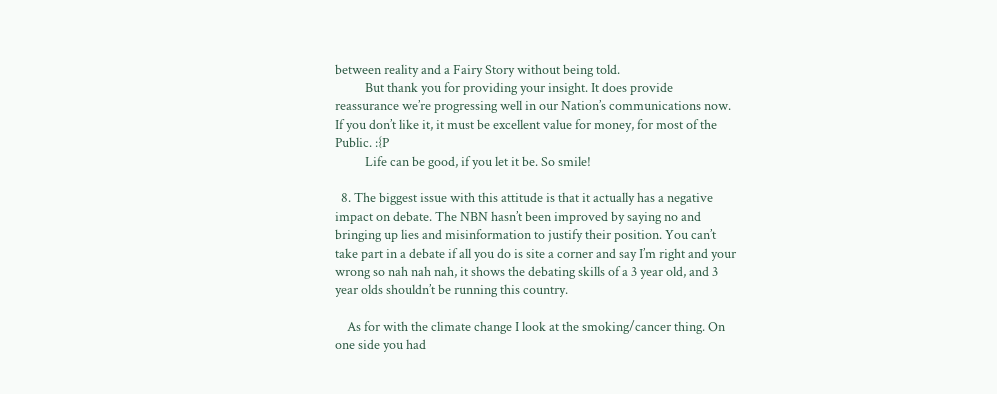between reality and a Fairy Story without being told.
          But thank you for providing your insight. It does provide reassurance we’re progressing well in our Nation’s communications now. If you don’t like it, it must be excellent value for money, for most of the Public. :{P
          Life can be good, if you let it be. So smile!

  8. The biggest issue with this attitude is that it actually has a negative impact on debate. The NBN hasn’t been improved by saying no and bringing up lies and misinformation to justify their position. You can’t take part in a debate if all you do is site a corner and say I’m right and your wrong so nah nah nah, it shows the debating skills of a 3 year old, and 3 year olds shouldn’t be running this country.

    As for with the climate change I look at the smoking/cancer thing. On one side you had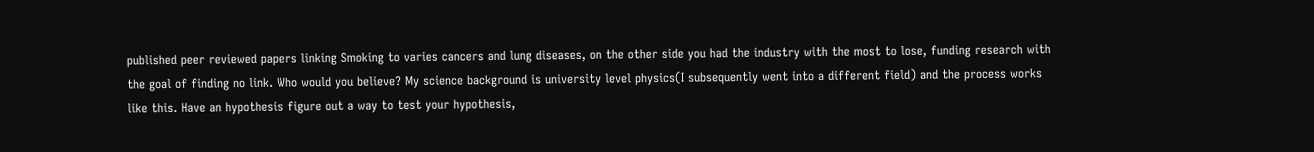published peer reviewed papers linking Smoking to varies cancers and lung diseases, on the other side you had the industry with the most to lose, funding research with the goal of finding no link. Who would you believe? My science background is university level physics(I subsequently went into a different field) and the process works like this. Have an hypothesis figure out a way to test your hypothesis,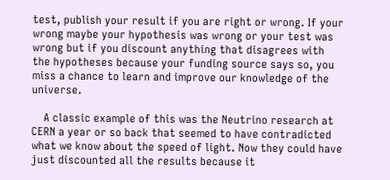test, publish your result if you are right or wrong. If your wrong maybe your hypothesis was wrong or your test was wrong but if you discount anything that disagrees with the hypotheses because your funding source says so, you miss a chance to learn and improve our knowledge of the universe.

    A classic example of this was the Neutrino research at CERN a year or so back that seemed to have contradicted what we know about the speed of light. Now they could have just discounted all the results because it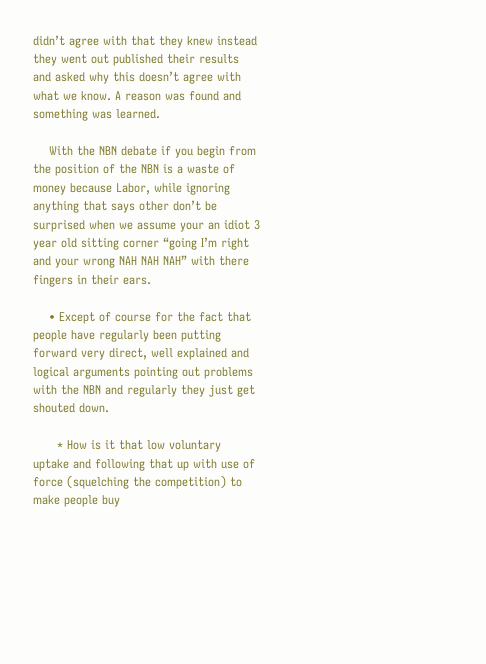didn’t agree with that they knew instead they went out published their results and asked why this doesn’t agree with what we know. A reason was found and something was learned.

    With the NBN debate if you begin from the position of the NBN is a waste of money because Labor, while ignoring anything that says other don’t be surprised when we assume your an idiot 3 year old sitting corner “going I’m right and your wrong NAH NAH NAH” with there fingers in their ears.

    • Except of course for the fact that people have regularly been putting forward very direct, well explained and logical arguments pointing out problems with the NBN and regularly they just get shouted down.

      * How is it that low voluntary uptake and following that up with use of force (squelching the competition) to make people buy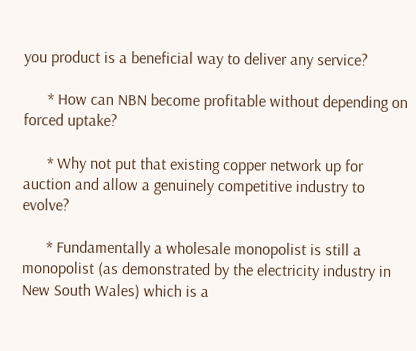you product is a beneficial way to deliver any service?

      * How can NBN become profitable without depending on forced uptake?

      * Why not put that existing copper network up for auction and allow a genuinely competitive industry to evolve?

      * Fundamentally a wholesale monopolist is still a monopolist (as demonstrated by the electricity industry in New South Wales) which is a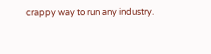crappy way to run any industry.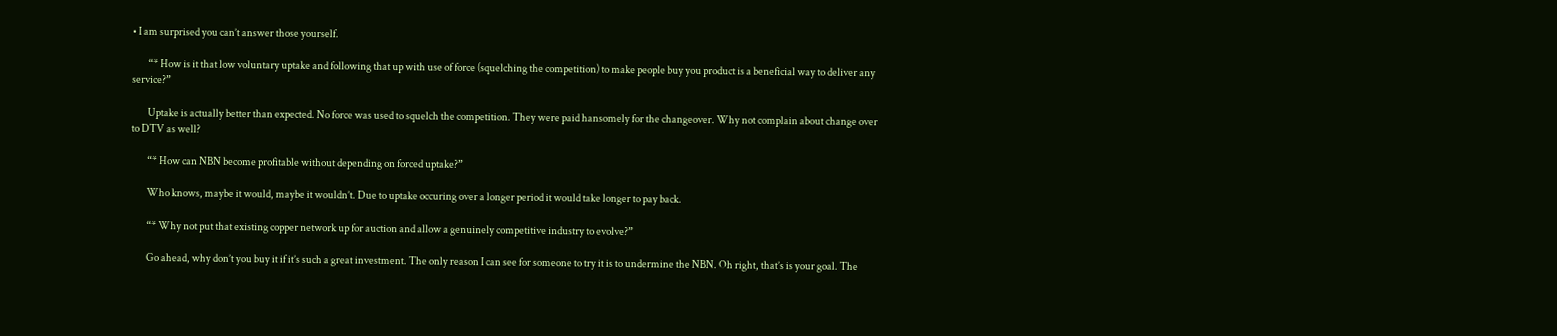• I am surprised you can’t answer those yourself.

        “* How is it that low voluntary uptake and following that up with use of force (squelching the competition) to make people buy you product is a beneficial way to deliver any service?”

        Uptake is actually better than expected. No force was used to squelch the competition. They were paid hansomely for the changeover. Why not complain about change over to DTV as well?

        “* How can NBN become profitable without depending on forced uptake?”

        Who knows, maybe it would, maybe it wouldn’t. Due to uptake occuring over a longer period it would take longer to pay back.

        “* Why not put that existing copper network up for auction and allow a genuinely competitive industry to evolve?”

        Go ahead, why don’t you buy it if it’s such a great investment. The only reason I can see for someone to try it is to undermine the NBN. Oh right, that’s is your goal. The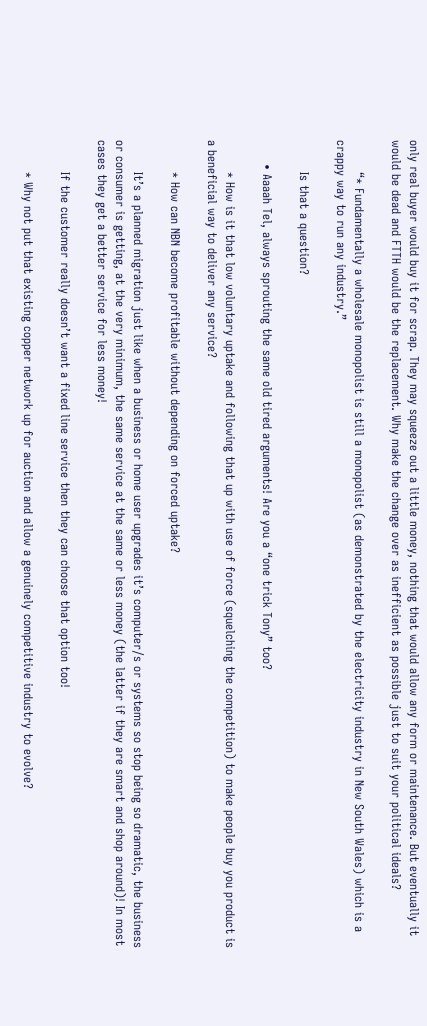only real buyer would buy it for scrap. They may squeeze out a little money, nothing that would allow any form or maintenance. But eventually it would be dead and FTTH would be the replacement. Why make the change over as inefficient as possible just to suit your political ideals?

        “* Fundamentally a wholesale monopolist is still a monopolist (as demonstrated by the electricity industry in New South Wales) which is a crappy way to run any industry.”

        Is that a question?

      • Aaaah Tel, always sprouting the same old tired arguments! Are you a “one trick Tony” too?

        * How is it that low voluntary uptake and following that up with use of force (squelching the competition) to make people buy you product is a beneficial way to deliver any service?

        * How can NBN become profitable without depending on forced uptake?

        It’s a planned migration just like when a business or home user upgrades it’s computer/s or systems so stop being so dramatic, the business or consumer is getting, at the very minimum, the same service at the same or less money (the latter if they are smart and shop around)! In most cases they get a better service for less money!

        If the customer really doesn’t want a fixed line service then they can choose that option too!

        * Why not put that existing copper network up for auction and allow a genuinely competitive industry to evolve?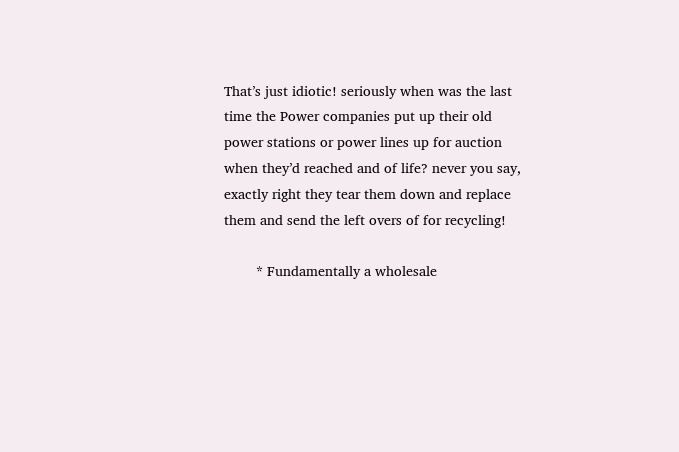That’s just idiotic! seriously when was the last time the Power companies put up their old power stations or power lines up for auction when they’d reached and of life? never you say, exactly right they tear them down and replace them and send the left overs of for recycling!

        * Fundamentally a wholesale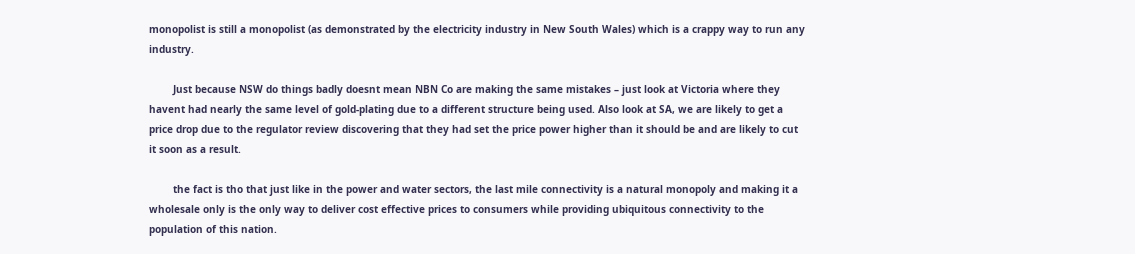monopolist is still a monopolist (as demonstrated by the electricity industry in New South Wales) which is a crappy way to run any industry.

        Just because NSW do things badly doesnt mean NBN Co are making the same mistakes – just look at Victoria where they havent had nearly the same level of gold-plating due to a different structure being used. Also look at SA, we are likely to get a price drop due to the regulator review discovering that they had set the price power higher than it should be and are likely to cut it soon as a result.

        the fact is tho that just like in the power and water sectors, the last mile connectivity is a natural monopoly and making it a wholesale only is the only way to deliver cost effective prices to consumers while providing ubiquitous connectivity to the population of this nation.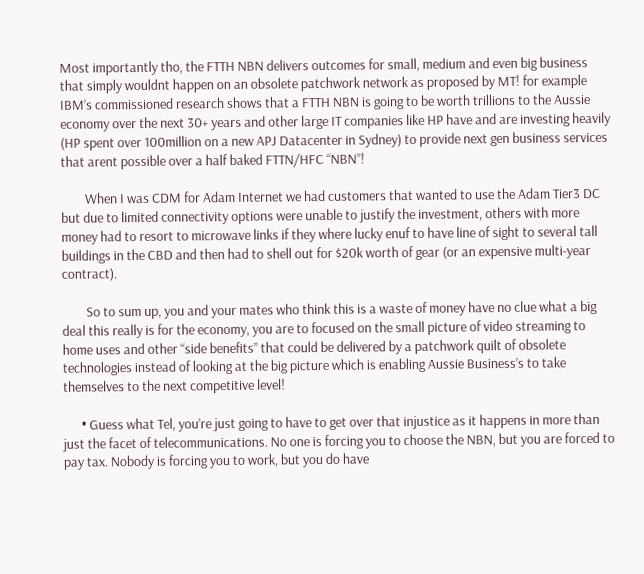Most importantly tho, the FTTH NBN delivers outcomes for small, medium and even big business that simply wouldnt happen on an obsolete patchwork network as proposed by MT! for example IBM’s commissioned research shows that a FTTH NBN is going to be worth trillions to the Aussie economy over the next 30+ years and other large IT companies like HP have and are investing heavily (HP spent over 100million on a new APJ Datacenter in Sydney) to provide next gen business services that arent possible over a half baked FTTN/HFC “NBN”!

        When I was CDM for Adam Internet we had customers that wanted to use the Adam Tier3 DC but due to limited connectivity options were unable to justify the investment, others with more money had to resort to microwave links if they where lucky enuf to have line of sight to several tall buildings in the CBD and then had to shell out for $20k worth of gear (or an expensive multi-year contract).

        So to sum up, you and your mates who think this is a waste of money have no clue what a big deal this really is for the economy, you are to focused on the small picture of video streaming to home uses and other “side benefits” that could be delivered by a patchwork quilt of obsolete technologies instead of looking at the big picture which is enabling Aussie Business’s to take themselves to the next competitive level!

      • Guess what Tel, you’re just going to have to get over that injustice as it happens in more than just the facet of telecommunications. No one is forcing you to choose the NBN, but you are forced to pay tax. Nobody is forcing you to work, but you do have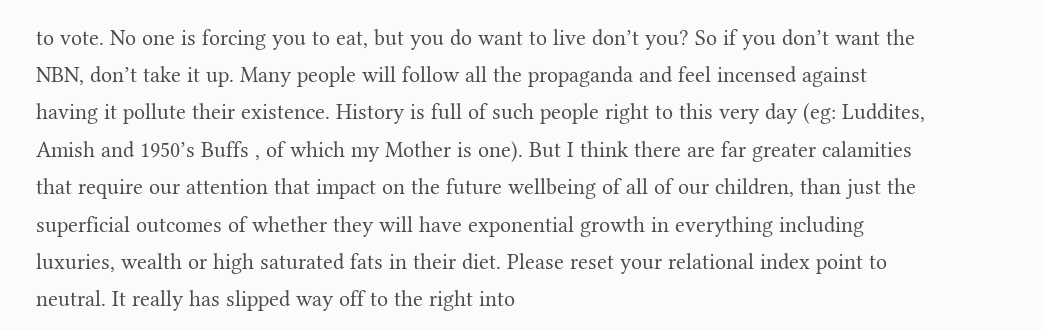to vote. No one is forcing you to eat, but you do want to live don’t you? So if you don’t want the NBN, don’t take it up. Many people will follow all the propaganda and feel incensed against having it pollute their existence. History is full of such people right to this very day (eg: Luddites, Amish and 1950’s Buffs , of which my Mother is one). But I think there are far greater calamities that require our attention that impact on the future wellbeing of all of our children, than just the superficial outcomes of whether they will have exponential growth in everything including luxuries, wealth or high saturated fats in their diet. Please reset your relational index point to neutral. It really has slipped way off to the right into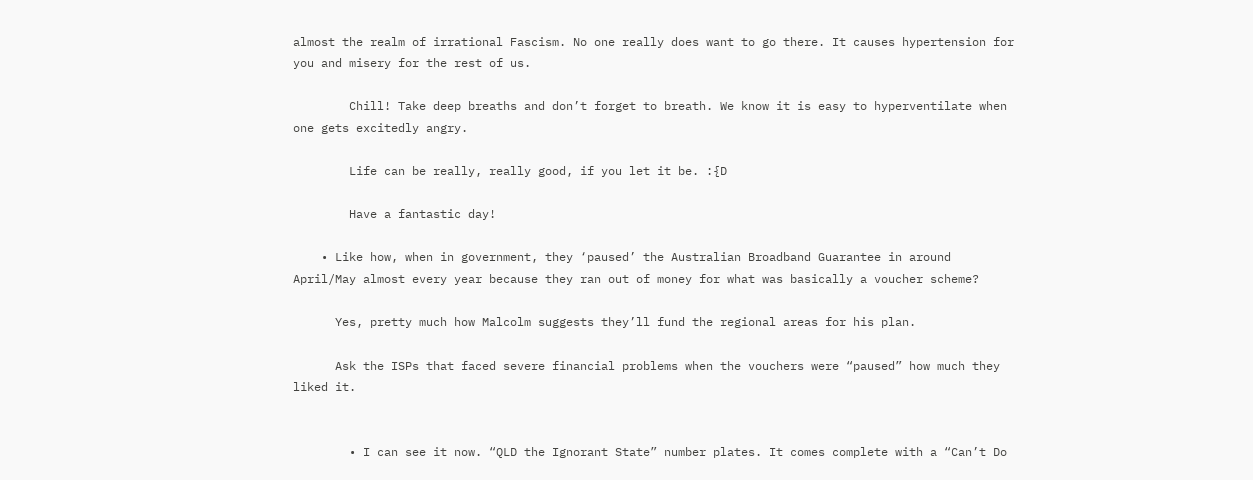almost the realm of irrational Fascism. No one really does want to go there. It causes hypertension for you and misery for the rest of us.

        Chill! Take deep breaths and don’t forget to breath. We know it is easy to hyperventilate when one gets excitedly angry.

        Life can be really, really good, if you let it be. :{D

        Have a fantastic day!

    • Like how, when in government, they ‘paused’ the Australian Broadband Guarantee in around April/May almost every year because they ran out of money for what was basically a voucher scheme?

      Yes, pretty much how Malcolm suggests they’ll fund the regional areas for his plan.

      Ask the ISPs that faced severe financial problems when the vouchers were “paused” how much they liked it.


        • I can see it now. “QLD the Ignorant State” number plates. It comes complete with a “Can’t Do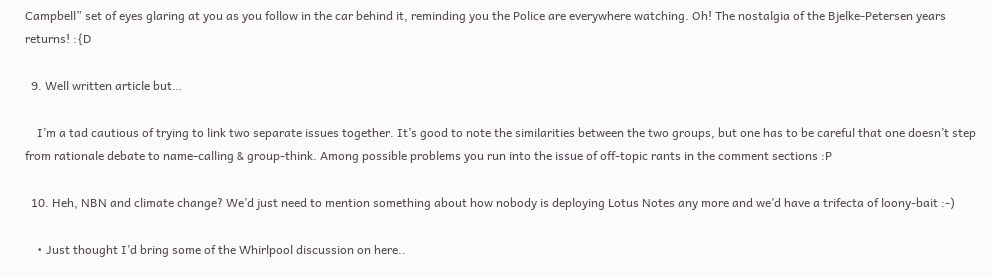Campbell” set of eyes glaring at you as you follow in the car behind it, reminding you the Police are everywhere watching. Oh! The nostalgia of the Bjelke-Petersen years returns! :{D

  9. Well written article but…

    I’m a tad cautious of trying to link two separate issues together. It’s good to note the similarities between the two groups, but one has to be careful that one doesn’t step from rationale debate to name-calling & group-think. Among possible problems you run into the issue of off-topic rants in the comment sections :P

  10. Heh, NBN and climate change? We’d just need to mention something about how nobody is deploying Lotus Notes any more and we’d have a trifecta of loony-bait :-)

    • Just thought I’d bring some of the Whirlpool discussion on here..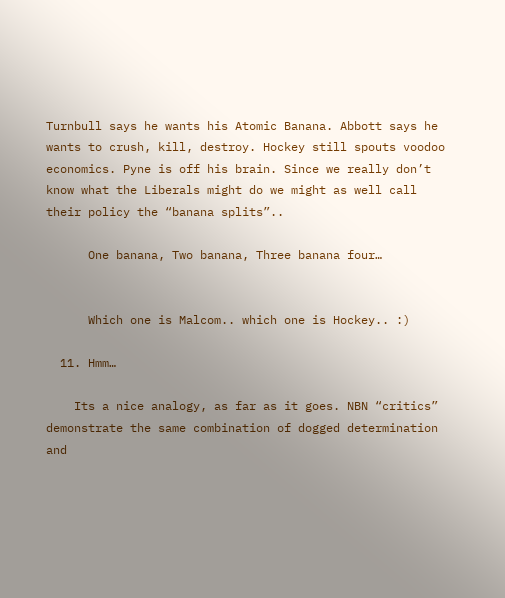Turnbull says he wants his Atomic Banana. Abbott says he wants to crush, kill, destroy. Hockey still spouts voodoo economics. Pyne is off his brain. Since we really don’t know what the Liberals might do we might as well call their policy the “banana splits”..

      One banana, Two banana, Three banana four…


      Which one is Malcom.. which one is Hockey.. :)

  11. Hmm…

    Its a nice analogy, as far as it goes. NBN “critics” demonstrate the same combination of dogged determination and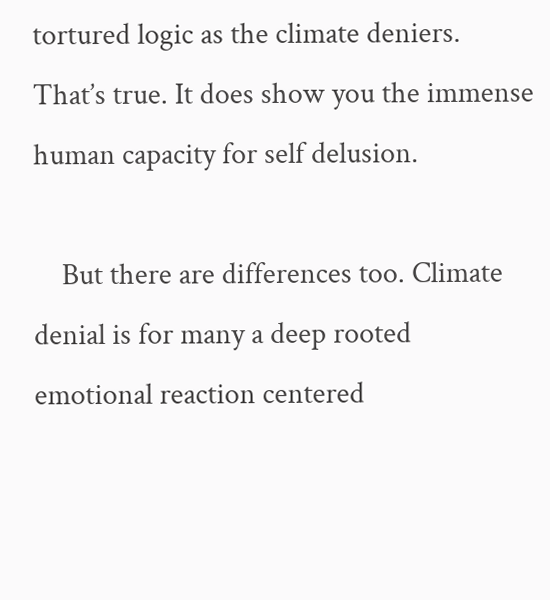tortured logic as the climate deniers. That’s true. It does show you the immense human capacity for self delusion.

    But there are differences too. Climate denial is for many a deep rooted emotional reaction centered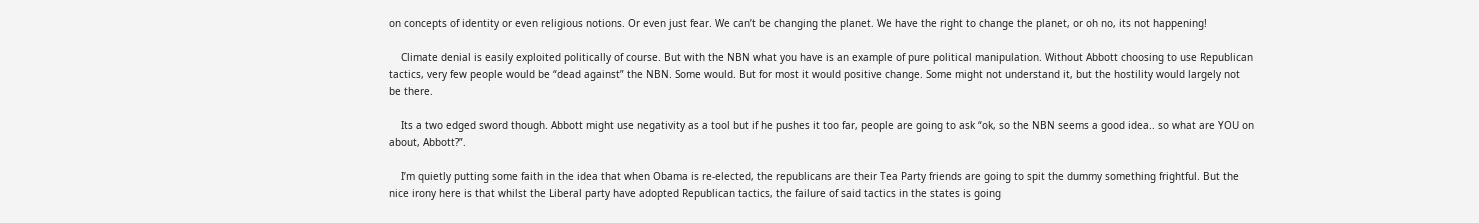on concepts of identity or even religious notions. Or even just fear. We can’t be changing the planet. We have the right to change the planet, or oh no, its not happening!

    Climate denial is easily exploited politically of course. But with the NBN what you have is an example of pure political manipulation. Without Abbott choosing to use Republican tactics, very few people would be “dead against” the NBN. Some would. But for most it would positive change. Some might not understand it, but the hostility would largely not be there.

    Its a two edged sword though. Abbott might use negativity as a tool but if he pushes it too far, people are going to ask “ok, so the NBN seems a good idea.. so what are YOU on about, Abbott?”.

    I’m quietly putting some faith in the idea that when Obama is re-elected, the republicans are their Tea Party friends are going to spit the dummy something frightful. But the nice irony here is that whilst the Liberal party have adopted Republican tactics, the failure of said tactics in the states is going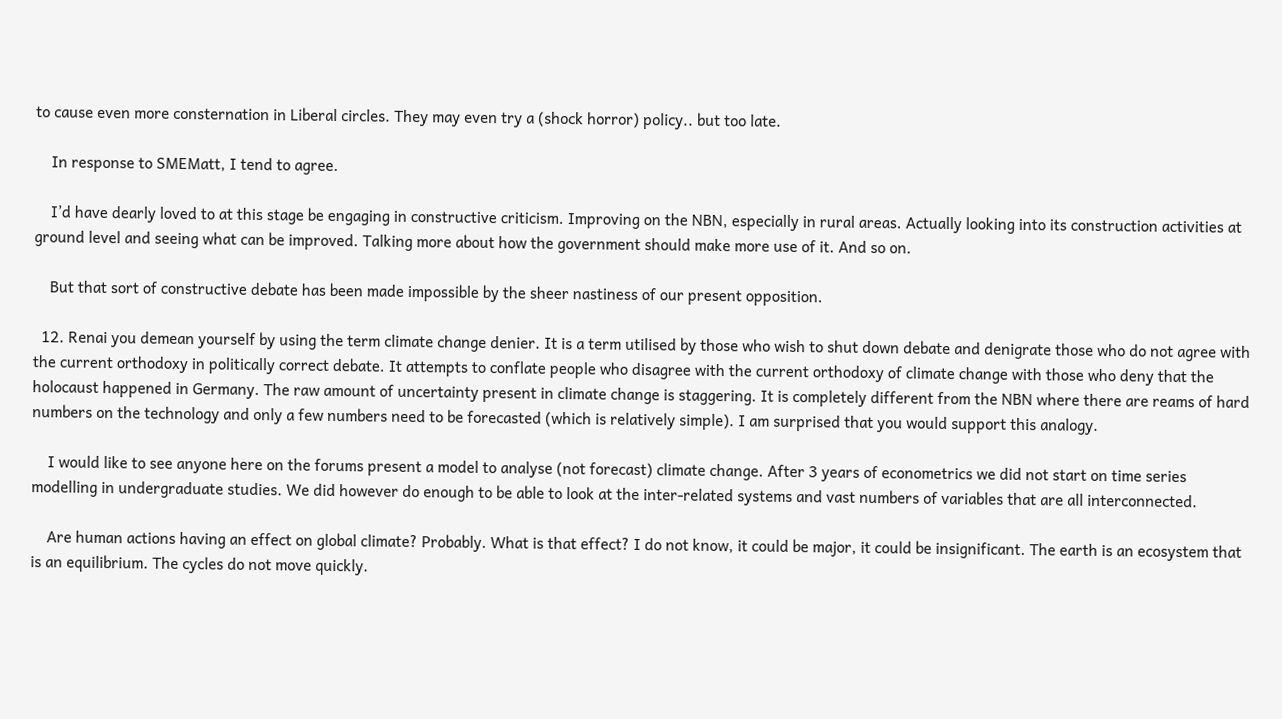to cause even more consternation in Liberal circles. They may even try a (shock horror) policy.. but too late.

    In response to SMEMatt, I tend to agree.

    I’d have dearly loved to at this stage be engaging in constructive criticism. Improving on the NBN, especially in rural areas. Actually looking into its construction activities at ground level and seeing what can be improved. Talking more about how the government should make more use of it. And so on.

    But that sort of constructive debate has been made impossible by the sheer nastiness of our present opposition.

  12. Renai you demean yourself by using the term climate change denier. It is a term utilised by those who wish to shut down debate and denigrate those who do not agree with the current orthodoxy in politically correct debate. It attempts to conflate people who disagree with the current orthodoxy of climate change with those who deny that the holocaust happened in Germany. The raw amount of uncertainty present in climate change is staggering. It is completely different from the NBN where there are reams of hard numbers on the technology and only a few numbers need to be forecasted (which is relatively simple). I am surprised that you would support this analogy.

    I would like to see anyone here on the forums present a model to analyse (not forecast) climate change. After 3 years of econometrics we did not start on time series modelling in undergraduate studies. We did however do enough to be able to look at the inter-related systems and vast numbers of variables that are all interconnected.

    Are human actions having an effect on global climate? Probably. What is that effect? I do not know, it could be major, it could be insignificant. The earth is an ecosystem that is an equilibrium. The cycles do not move quickly.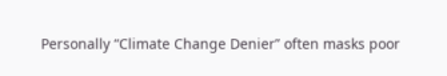Personally “Climate Change Denier” often masks poor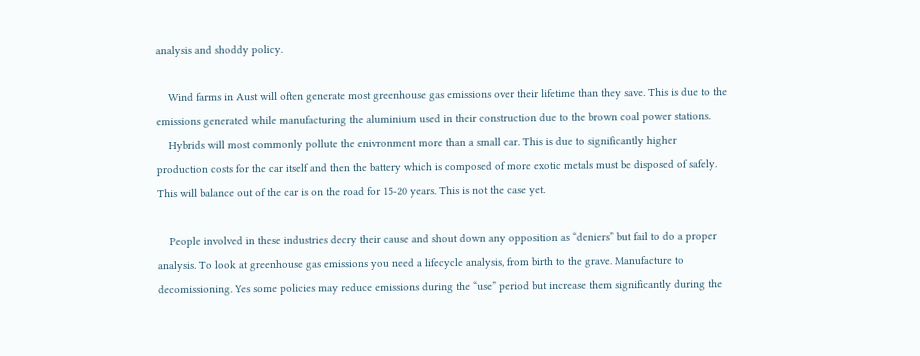analysis and shoddy policy.

    Wind farms in Aust will often generate most greenhouse gas emissions over their lifetime than they save. This is due to the emissions generated while manufacturing the aluminium used in their construction due to the brown coal power stations.
    Hybrids will most commonly pollute the enivronment more than a small car. This is due to significantly higher production costs for the car itself and then the battery which is composed of more exotic metals must be disposed of safely. This will balance out of the car is on the road for 15-20 years. This is not the case yet.

    People involved in these industries decry their cause and shout down any opposition as “deniers” but fail to do a proper analysis. To look at greenhouse gas emissions you need a lifecycle analysis, from birth to the grave. Manufacture to decomissioning. Yes some policies may reduce emissions during the “use” period but increase them significantly during the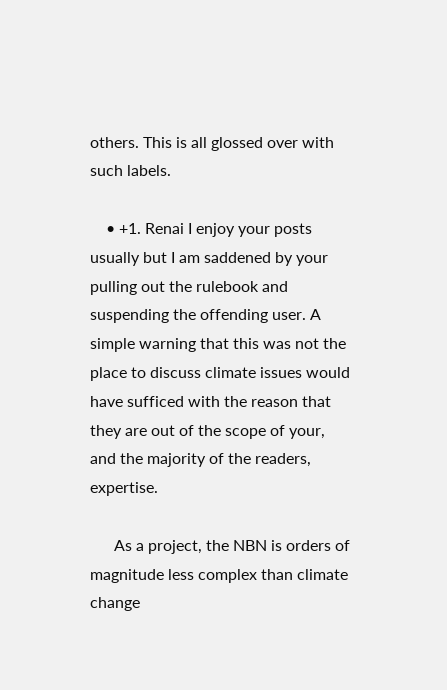others. This is all glossed over with such labels.

    • +1. Renai I enjoy your posts usually but I am saddened by your pulling out the rulebook and suspending the offending user. A simple warning that this was not the place to discuss climate issues would have sufficed with the reason that they are out of the scope of your, and the majority of the readers, expertise.

      As a project, the NBN is orders of magnitude less complex than climate change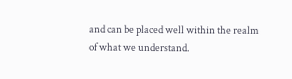and can be placed well within the realm of what we understand.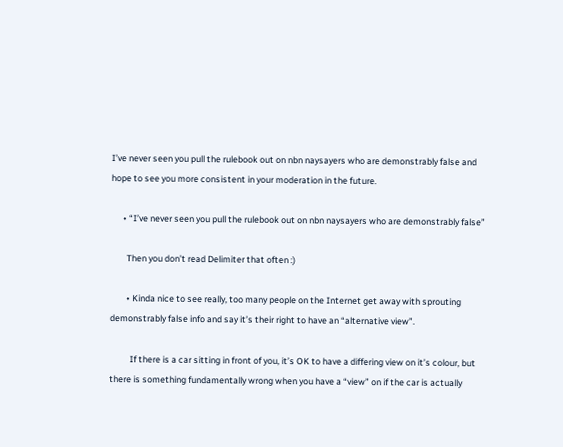I’ve never seen you pull the rulebook out on nbn naysayers who are demonstrably false and hope to see you more consistent in your moderation in the future.

      • “I’ve never seen you pull the rulebook out on nbn naysayers who are demonstrably false”

        Then you don’t read Delimiter that often :)

        • Kinda nice to see really, too many people on the Internet get away with sprouting demonstrably false info and say it’s their right to have an “alternative view”.

          If there is a car sitting in front of you, it’s OK to have a differing view on it’s colour, but there is something fundamentally wrong when you have a “view” on if the car is actually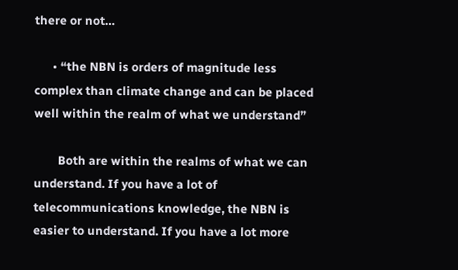there or not…

      • “the NBN is orders of magnitude less complex than climate change and can be placed well within the realm of what we understand”

        Both are within the realms of what we can understand. If you have a lot of telecommunications knowledge, the NBN is easier to understand. If you have a lot more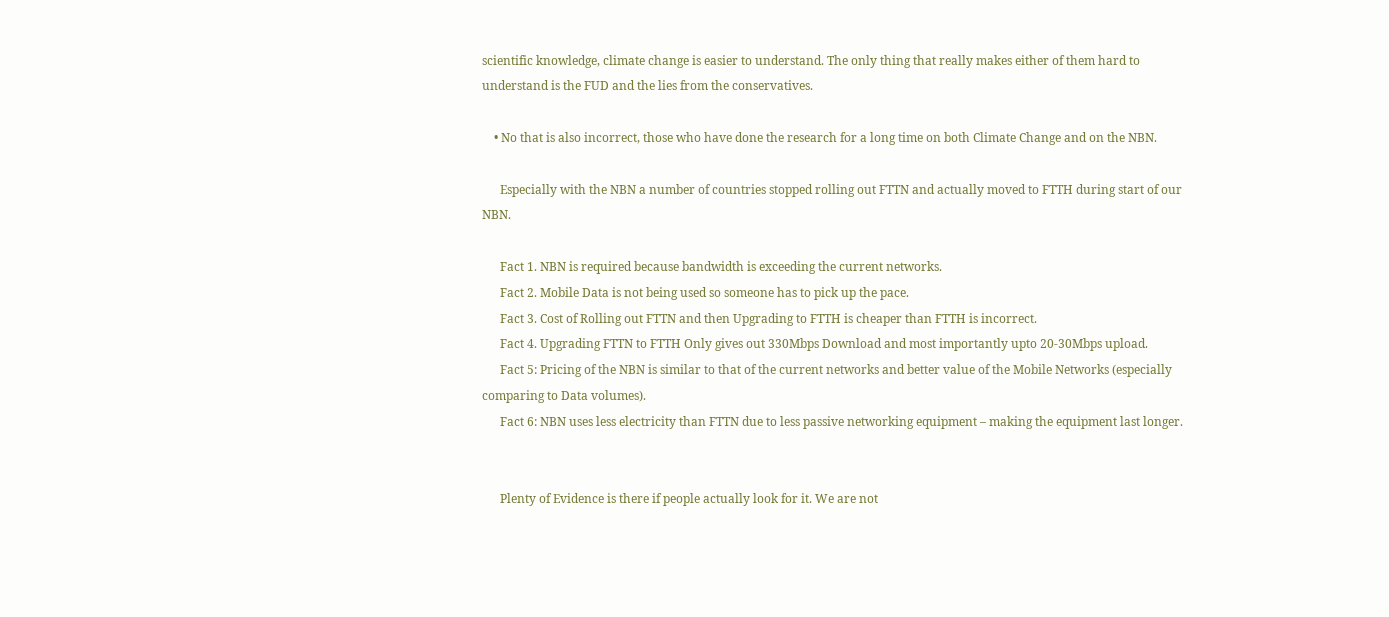scientific knowledge, climate change is easier to understand. The only thing that really makes either of them hard to understand is the FUD and the lies from the conservatives.

    • No that is also incorrect, those who have done the research for a long time on both Climate Change and on the NBN.

      Especially with the NBN a number of countries stopped rolling out FTTN and actually moved to FTTH during start of our NBN.

      Fact 1. NBN is required because bandwidth is exceeding the current networks.
      Fact 2. Mobile Data is not being used so someone has to pick up the pace.
      Fact 3. Cost of Rolling out FTTN and then Upgrading to FTTH is cheaper than FTTH is incorrect.
      Fact 4. Upgrading FTTN to FTTH Only gives out 330Mbps Download and most importantly upto 20-30Mbps upload.
      Fact 5: Pricing of the NBN is similar to that of the current networks and better value of the Mobile Networks (especially comparing to Data volumes).
      Fact 6: NBN uses less electricity than FTTN due to less passive networking equipment – making the equipment last longer.


      Plenty of Evidence is there if people actually look for it. We are not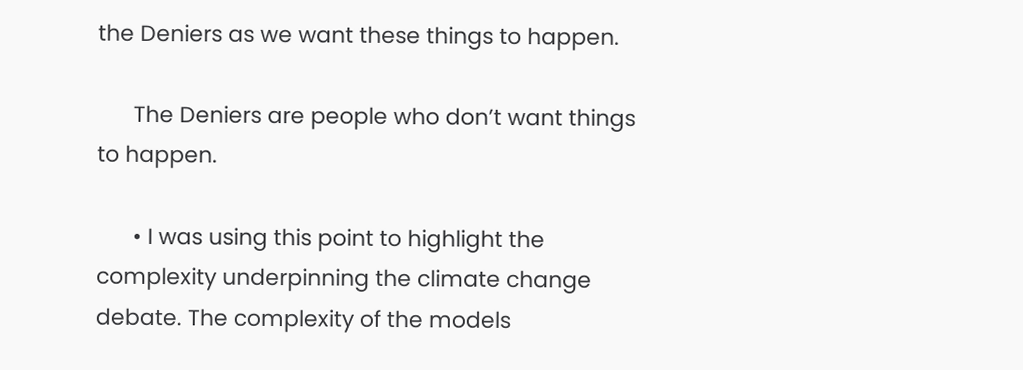the Deniers as we want these things to happen.

      The Deniers are people who don’t want things to happen.

      • I was using this point to highlight the complexity underpinning the climate change debate. The complexity of the models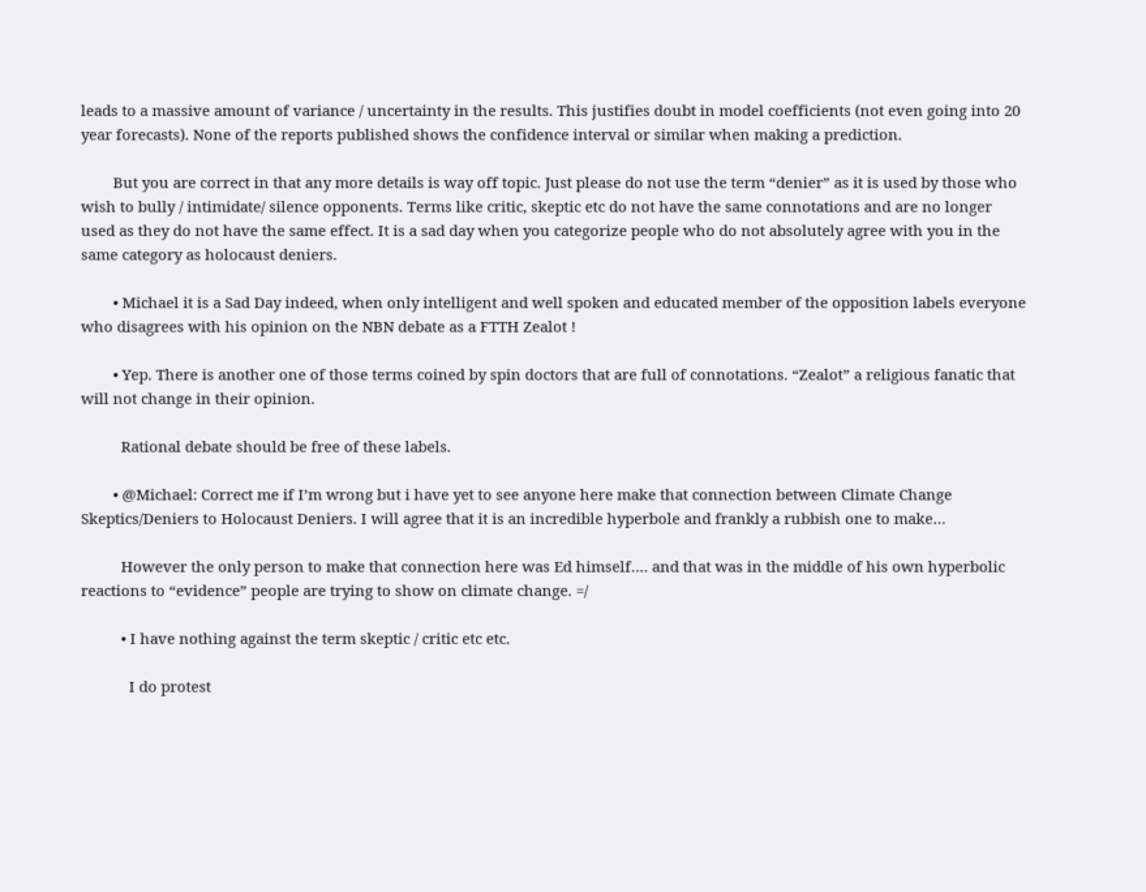leads to a massive amount of variance / uncertainty in the results. This justifies doubt in model coefficients (not even going into 20 year forecasts). None of the reports published shows the confidence interval or similar when making a prediction.

        But you are correct in that any more details is way off topic. Just please do not use the term “denier” as it is used by those who wish to bully / intimidate/ silence opponents. Terms like critic, skeptic etc do not have the same connotations and are no longer used as they do not have the same effect. It is a sad day when you categorize people who do not absolutely agree with you in the same category as holocaust deniers.

        • Michael it is a Sad Day indeed, when only intelligent and well spoken and educated member of the opposition labels everyone who disagrees with his opinion on the NBN debate as a FTTH Zealot !

        • Yep. There is another one of those terms coined by spin doctors that are full of connotations. “Zealot” a religious fanatic that will not change in their opinion.

          Rational debate should be free of these labels.

        • @Michael: Correct me if I’m wrong but i have yet to see anyone here make that connection between Climate Change Skeptics/Deniers to Holocaust Deniers. I will agree that it is an incredible hyperbole and frankly a rubbish one to make…

          However the only person to make that connection here was Ed himself…. and that was in the middle of his own hyperbolic reactions to “evidence” people are trying to show on climate change. =/

          • I have nothing against the term skeptic / critic etc etc.

            I do protest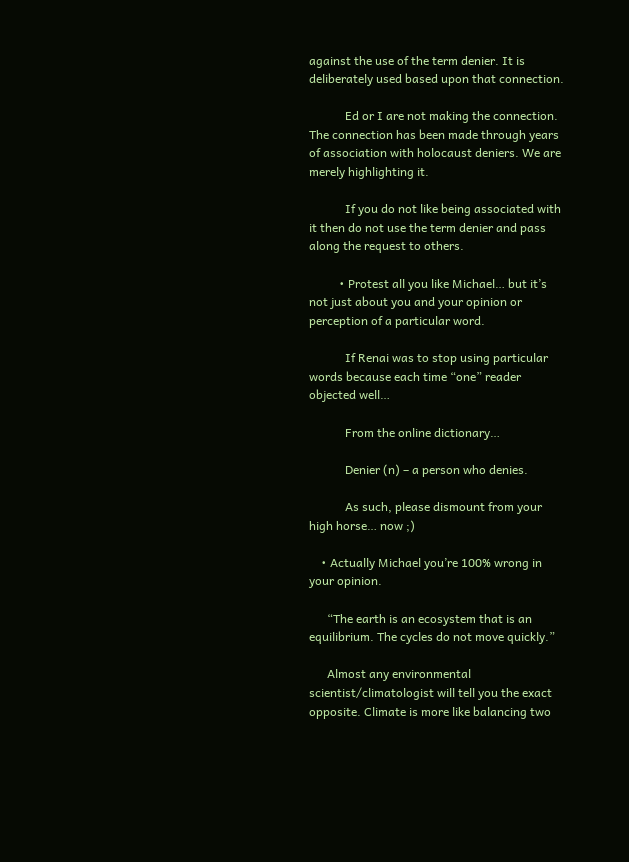against the use of the term denier. It is deliberately used based upon that connection.

            Ed or I are not making the connection. The connection has been made through years of association with holocaust deniers. We are merely highlighting it.

            If you do not like being associated with it then do not use the term denier and pass along the request to others.

          • Protest all you like Michael… but it’s not just about you and your opinion or perception of a particular word.

            If Renai was to stop using particular words because each time “one” reader objected well…

            From the online dictionary…

            Denier (n) – a person who denies.

            As such, please dismount from your high horse… now ;)

    • Actually Michael you’re 100% wrong in your opinion.

      “The earth is an ecosystem that is an equilibrium. The cycles do not move quickly.”

      Almost any environmental scientist/climatologist will tell you the exact opposite. Climate is more like balancing two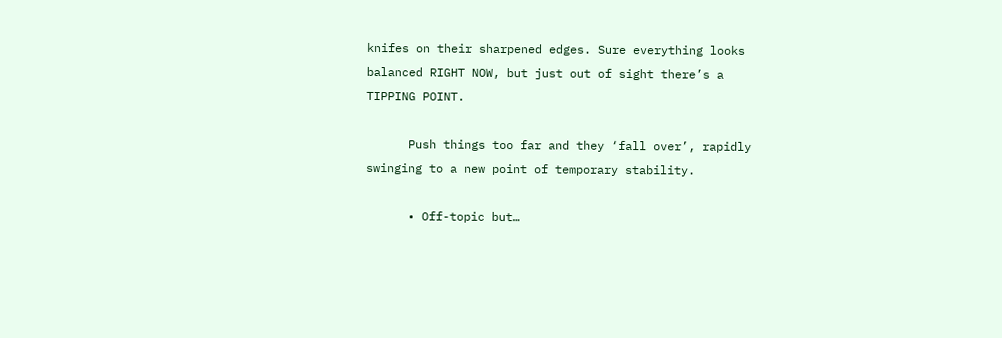knifes on their sharpened edges. Sure everything looks balanced RIGHT NOW, but just out of sight there’s a TIPPING POINT.

      Push things too far and they ‘fall over’, rapidly swinging to a new point of temporary stability.

      • Off-topic but…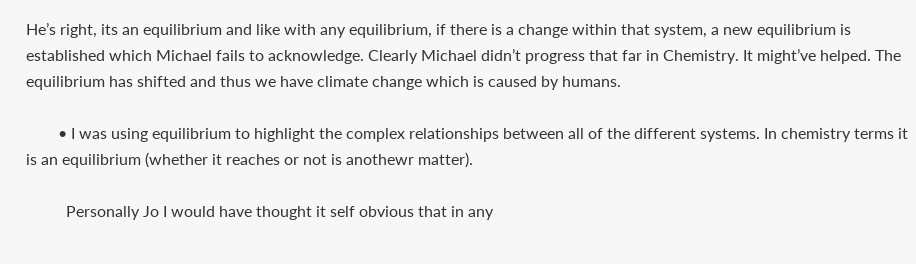He’s right, its an equilibrium and like with any equilibrium, if there is a change within that system, a new equilibrium is established which Michael fails to acknowledge. Clearly Michael didn’t progress that far in Chemistry. It might’ve helped. The equilibrium has shifted and thus we have climate change which is caused by humans.

        • I was using equilibrium to highlight the complex relationships between all of the different systems. In chemistry terms it is an equilibrium (whether it reaches or not is anothewr matter).

          Personally Jo I would have thought it self obvious that in any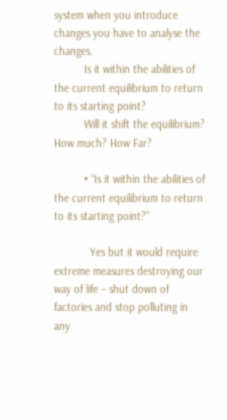system when you introduce changes you have to analyse the changes.
          Is it within the abilities of the current equilibrium to return to its starting point?
          Will it shift the equilibrium? How much? How Far?

          • “Is it within the abilities of the current equilibrium to return to its starting point?”

            Yes but it would require extreme measures destroying our way of life – shut down of factories and stop polluting in any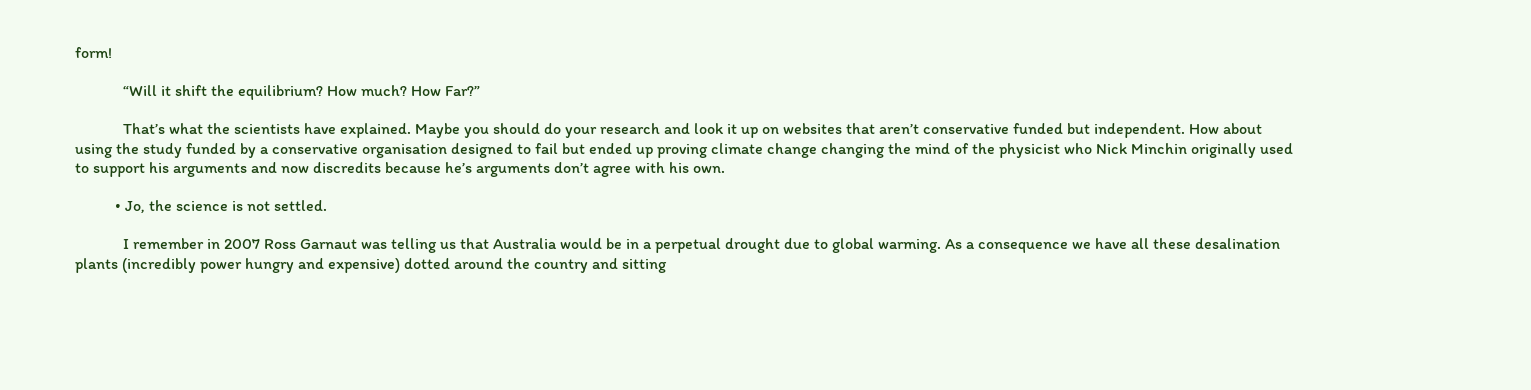form!

            “Will it shift the equilibrium? How much? How Far?”

            That’s what the scientists have explained. Maybe you should do your research and look it up on websites that aren’t conservative funded but independent. How about using the study funded by a conservative organisation designed to fail but ended up proving climate change changing the mind of the physicist who Nick Minchin originally used to support his arguments and now discredits because he’s arguments don’t agree with his own.

          • Jo, the science is not settled.

            I remember in 2007 Ross Garnaut was telling us that Australia would be in a perpetual drought due to global warming. As a consequence we have all these desalination plants (incredibly power hungry and expensive) dotted around the country and sitting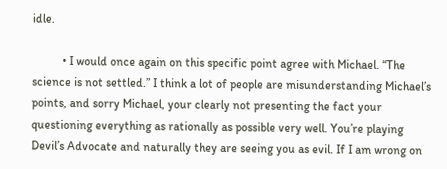idle.

          • I would once again on this specific point agree with Michael. “The science is not settled.” I think a lot of people are misunderstanding Michael’s points, and sorry Michael, your clearly not presenting the fact your questioning everything as rationally as possible very well. You’re playing Devil’s Advocate and naturally they are seeing you as evil. If I am wrong on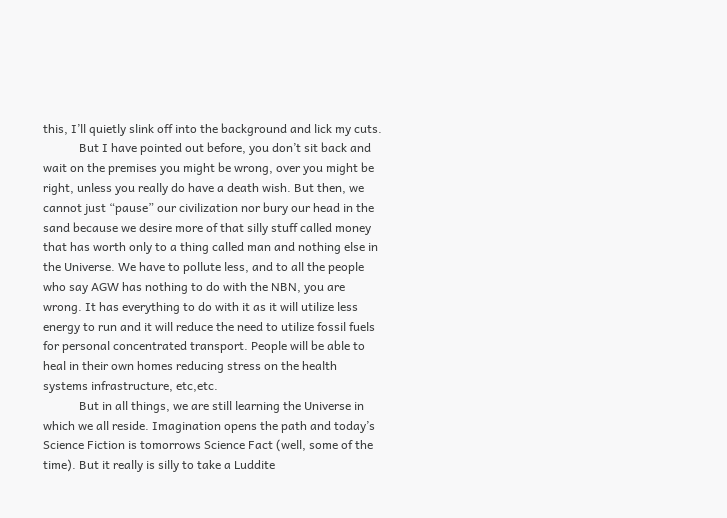this, I’ll quietly slink off into the background and lick my cuts.
            But I have pointed out before, you don’t sit back and wait on the premises you might be wrong, over you might be right, unless you really do have a death wish. But then, we cannot just “pause” our civilization nor bury our head in the sand because we desire more of that silly stuff called money that has worth only to a thing called man and nothing else in the Universe. We have to pollute less, and to all the people who say AGW has nothing to do with the NBN, you are wrong. It has everything to do with it as it will utilize less energy to run and it will reduce the need to utilize fossil fuels for personal concentrated transport. People will be able to heal in their own homes reducing stress on the health systems infrastructure, etc,etc.
            But in all things, we are still learning the Universe in which we all reside. Imagination opens the path and today’s Science Fiction is tomorrows Science Fact (well, some of the time). But it really is silly to take a Luddite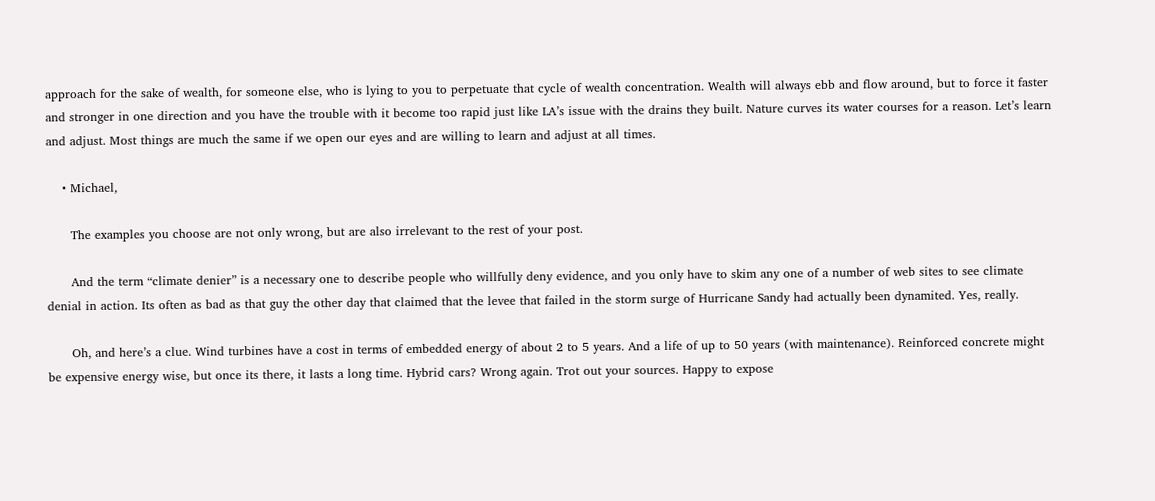approach for the sake of wealth, for someone else, who is lying to you to perpetuate that cycle of wealth concentration. Wealth will always ebb and flow around, but to force it faster and stronger in one direction and you have the trouble with it become too rapid just like LA’s issue with the drains they built. Nature curves its water courses for a reason. Let’s learn and adjust. Most things are much the same if we open our eyes and are willing to learn and adjust at all times.

    • Michael,

      The examples you choose are not only wrong, but are also irrelevant to the rest of your post.

      And the term “climate denier” is a necessary one to describe people who willfully deny evidence, and you only have to skim any one of a number of web sites to see climate denial in action. Its often as bad as that guy the other day that claimed that the levee that failed in the storm surge of Hurricane Sandy had actually been dynamited. Yes, really.

      Oh, and here’s a clue. Wind turbines have a cost in terms of embedded energy of about 2 to 5 years. And a life of up to 50 years (with maintenance). Reinforced concrete might be expensive energy wise, but once its there, it lasts a long time. Hybrid cars? Wrong again. Trot out your sources. Happy to expose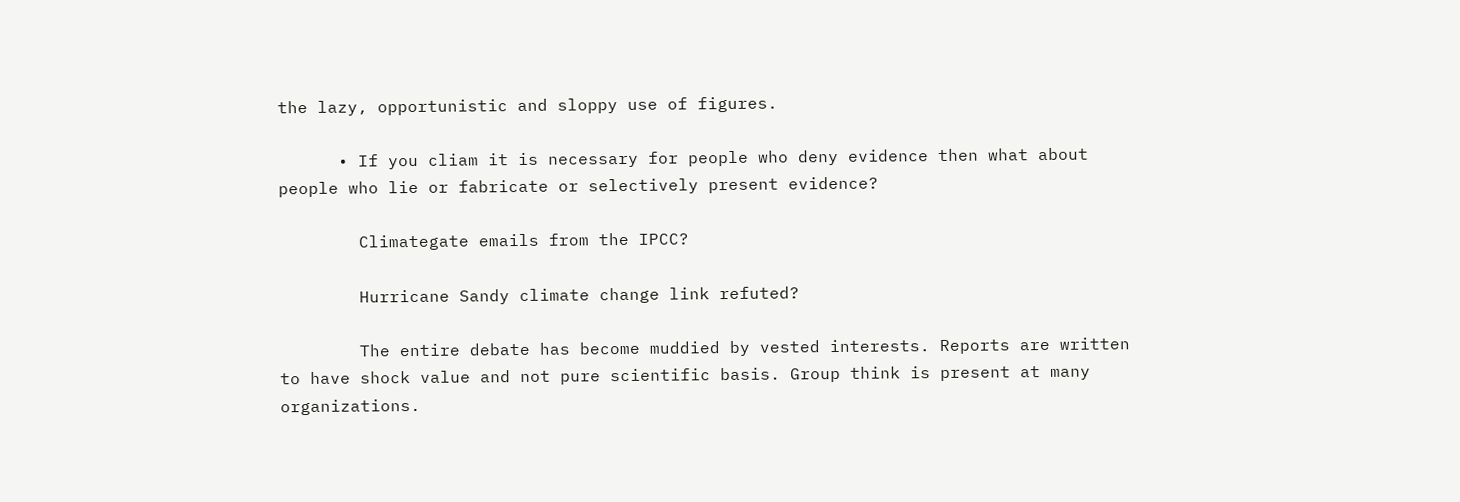the lazy, opportunistic and sloppy use of figures.

      • If you cliam it is necessary for people who deny evidence then what about people who lie or fabricate or selectively present evidence?

        Climategate emails from the IPCC?

        Hurricane Sandy climate change link refuted?

        The entire debate has become muddied by vested interests. Reports are written to have shock value and not pure scientific basis. Group think is present at many organizations.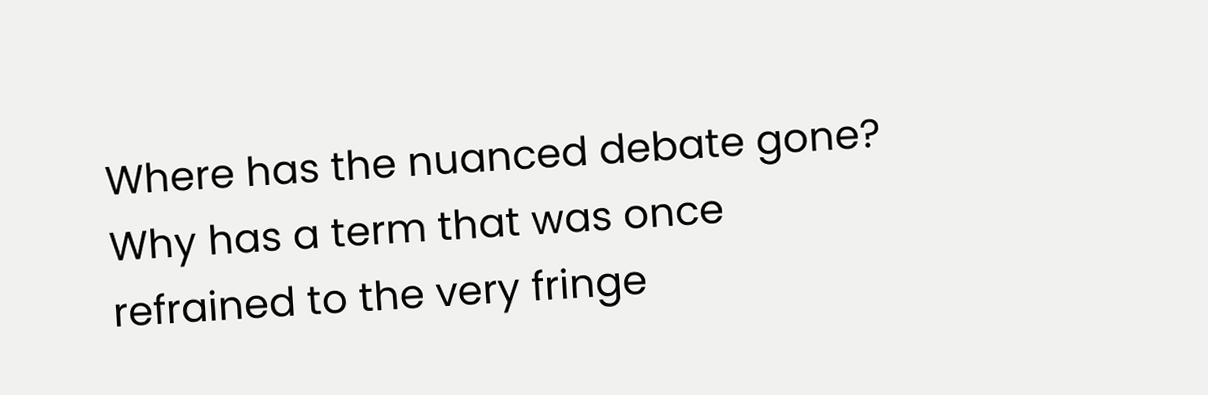Where has the nuanced debate gone? Why has a term that was once refrained to the very fringe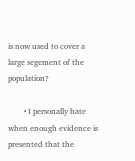is now used to cover a large segement of the population?

        • I personally hate when enough evidence is presented that the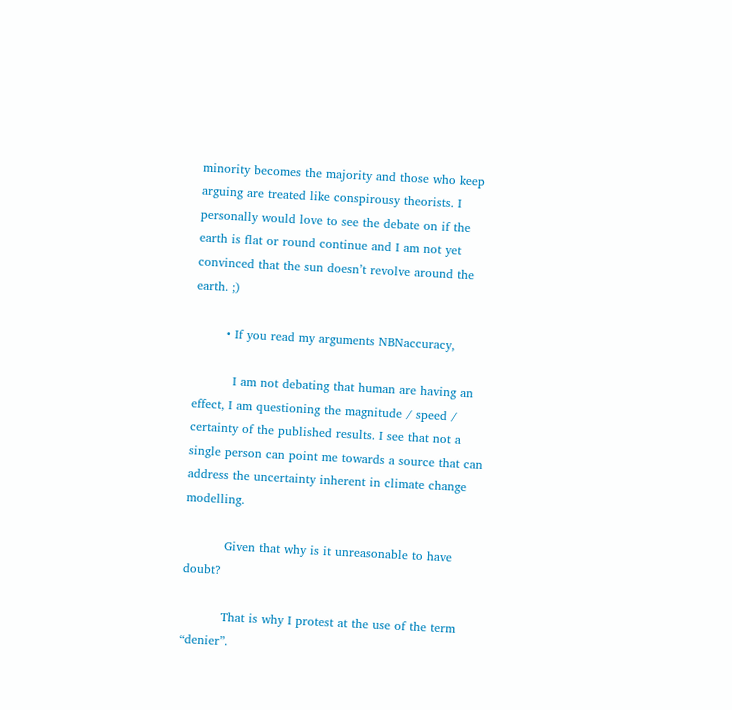minority becomes the majority and those who keep arguing are treated like conspirousy theorists. I personally would love to see the debate on if the earth is flat or round continue and I am not yet convinced that the sun doesn’t revolve around the earth. ;)

        • If you read my arguments NBNaccuracy,

          I am not debating that human are having an effect, I am questioning the magnitude / speed / certainty of the published results. I see that not a single person can point me towards a source that can address the uncertainty inherent in climate change modelling.

          Given that why is it unreasonable to have doubt?

          That is why I protest at the use of the term “denier”.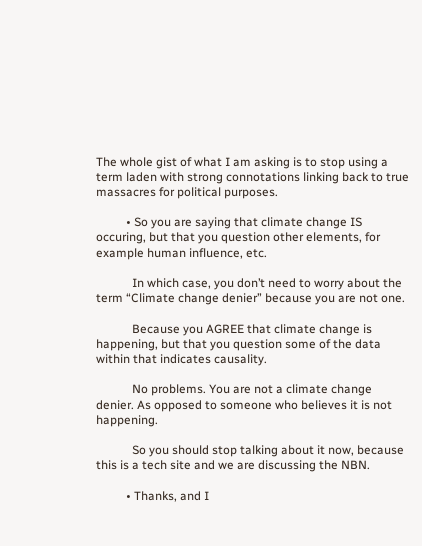The whole gist of what I am asking is to stop using a term laden with strong connotations linking back to true massacres for political purposes.

          • So you are saying that climate change IS occuring, but that you question other elements, for example human influence, etc.

            In which case, you don’t need to worry about the term “Climate change denier” because you are not one.

            Because you AGREE that climate change is happening, but that you question some of the data within that indicates causality.

            No problems. You are not a climate change denier. As opposed to someone who believes it is not happening.

            So you should stop talking about it now, because this is a tech site and we are discussing the NBN.

          • Thanks, and I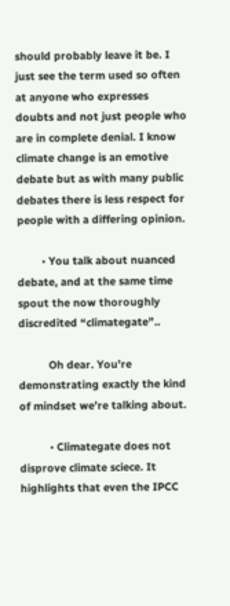should probably leave it be. I just see the term used so often at anyone who expresses doubts and not just people who are in complete denial. I know climate change is an emotive debate but as with many public debates there is less respect for people with a differing opinion.

        • You talk about nuanced debate, and at the same time spout the now thoroughly discredited “climategate”..

          Oh dear. You’re demonstrating exactly the kind of mindset we’re talking about.

          • Climategate does not disprove climate sciece. It highlights that even the IPCC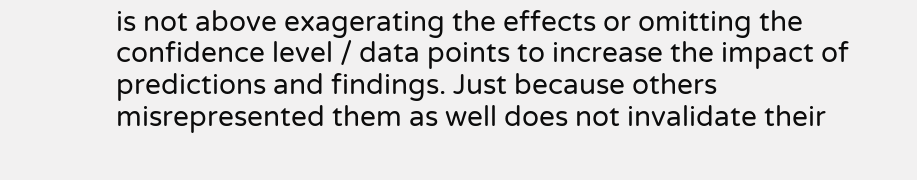is not above exagerating the effects or omitting the confidence level / data points to increase the impact of predictions and findings. Just because others misrepresented them as well does not invalidate their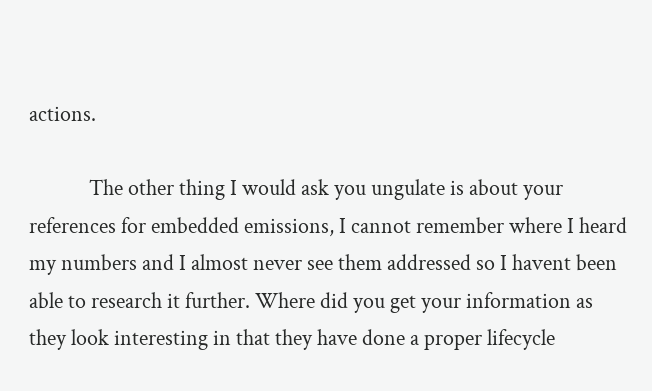actions.

            The other thing I would ask you ungulate is about your references for embedded emissions, I cannot remember where I heard my numbers and I almost never see them addressed so I havent been able to research it further. Where did you get your information as they look interesting in that they have done a proper lifecycle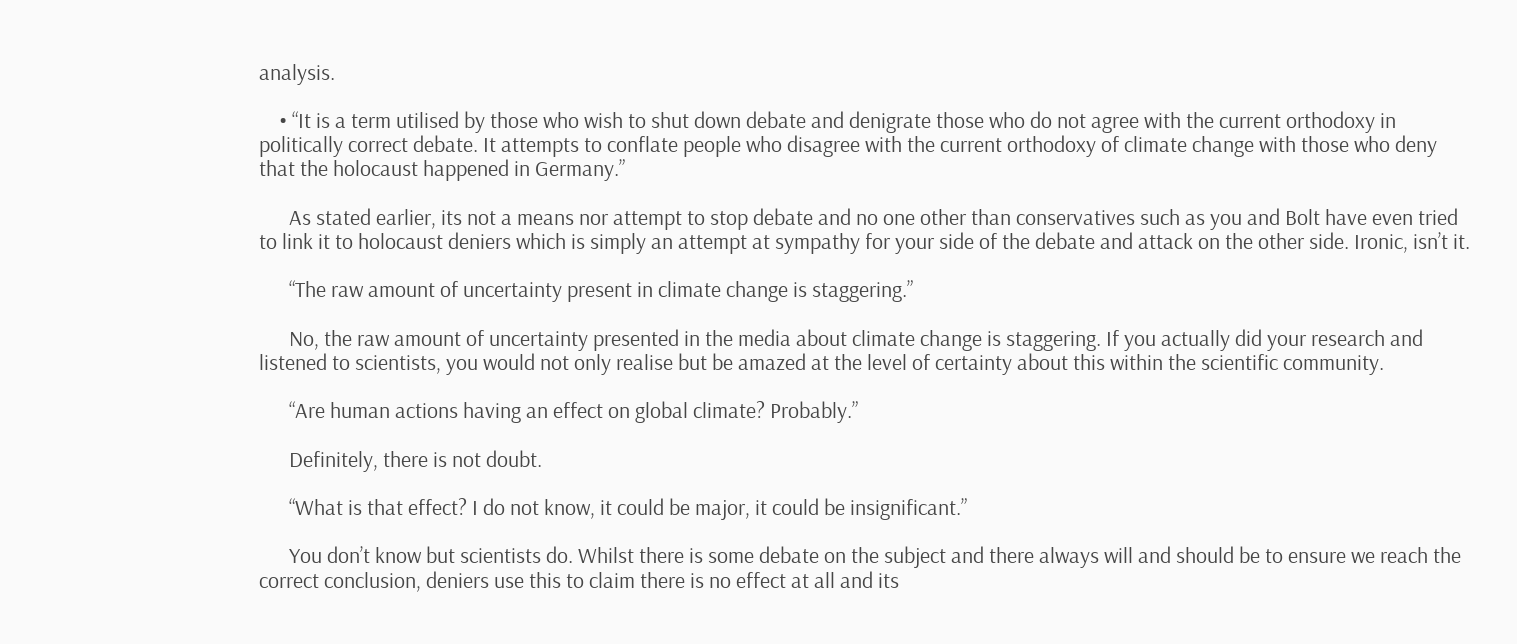analysis.

    • “It is a term utilised by those who wish to shut down debate and denigrate those who do not agree with the current orthodoxy in politically correct debate. It attempts to conflate people who disagree with the current orthodoxy of climate change with those who deny that the holocaust happened in Germany.”

      As stated earlier, its not a means nor attempt to stop debate and no one other than conservatives such as you and Bolt have even tried to link it to holocaust deniers which is simply an attempt at sympathy for your side of the debate and attack on the other side. Ironic, isn’t it.

      “The raw amount of uncertainty present in climate change is staggering.”

      No, the raw amount of uncertainty presented in the media about climate change is staggering. If you actually did your research and listened to scientists, you would not only realise but be amazed at the level of certainty about this within the scientific community.

      “Are human actions having an effect on global climate? Probably.”

      Definitely, there is not doubt.

      “What is that effect? I do not know, it could be major, it could be insignificant.”

      You don’t know but scientists do. Whilst there is some debate on the subject and there always will and should be to ensure we reach the correct conclusion, deniers use this to claim there is no effect at all and its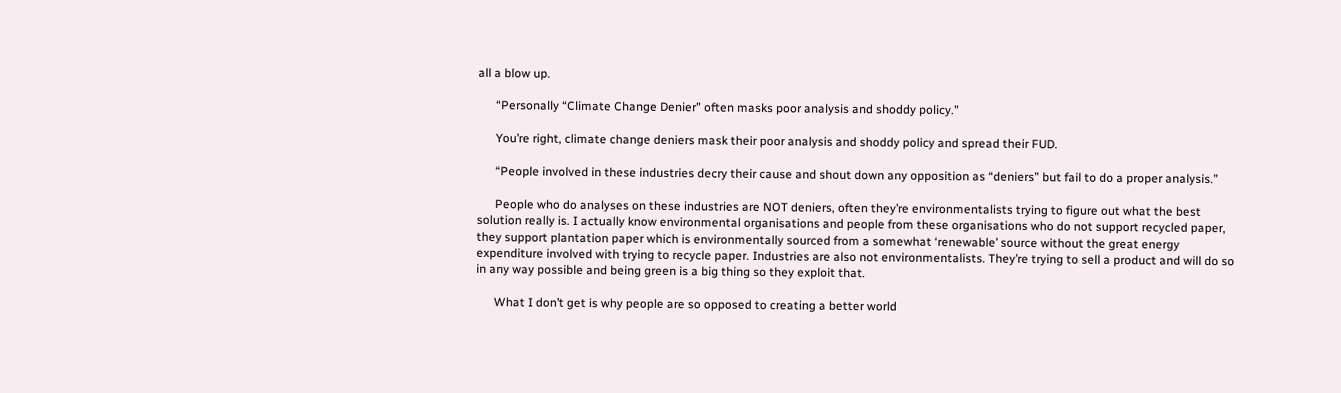all a blow up.

      “Personally “Climate Change Denier” often masks poor analysis and shoddy policy.”

      You’re right, climate change deniers mask their poor analysis and shoddy policy and spread their FUD.

      “People involved in these industries decry their cause and shout down any opposition as “deniers” but fail to do a proper analysis.”

      People who do analyses on these industries are NOT deniers, often they’re environmentalists trying to figure out what the best solution really is. I actually know environmental organisations and people from these organisations who do not support recycled paper, they support plantation paper which is environmentally sourced from a somewhat ‘renewable’ source without the great energy expenditure involved with trying to recycle paper. Industries are also not environmentalists. They’re trying to sell a product and will do so in any way possible and being green is a big thing so they exploit that.

      What I don’t get is why people are so opposed to creating a better world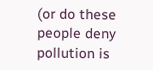(or do these people deny pollution is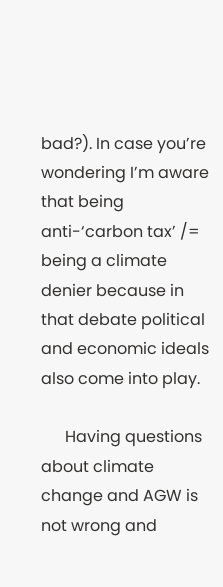bad?). In case you’re wondering I’m aware that being anti-‘carbon tax’ /= being a climate denier because in that debate political and economic ideals also come into play.

      Having questions about climate change and AGW is not wrong and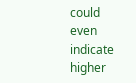could even indicate higher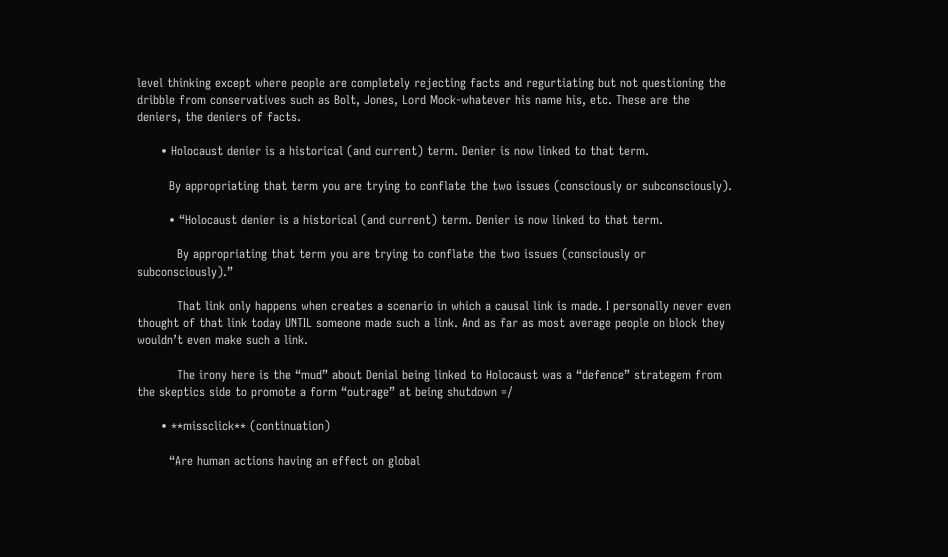level thinking except where people are completely rejecting facts and regurtiating but not questioning the dribble from conservatives such as Bolt, Jones, Lord Mock-whatever his name his, etc. These are the deniers, the deniers of facts.

      • Holocaust denier is a historical (and current) term. Denier is now linked to that term.

        By appropriating that term you are trying to conflate the two issues (consciously or subconsciously).

        • “Holocaust denier is a historical (and current) term. Denier is now linked to that term.

          By appropriating that term you are trying to conflate the two issues (consciously or subconsciously).”

          That link only happens when creates a scenario in which a causal link is made. I personally never even thought of that link today UNTIL someone made such a link. And as far as most average people on block they wouldn’t even make such a link.

          The irony here is the “mud” about Denial being linked to Holocaust was a “defence” strategem from the skeptics side to promote a form “outrage” at being shutdown =/

      • **missclick** (continuation)

        “Are human actions having an effect on global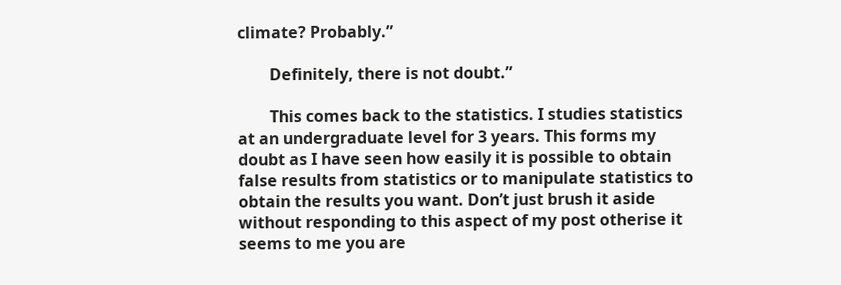climate? Probably.”

        Definitely, there is not doubt.”

        This comes back to the statistics. I studies statistics at an undergraduate level for 3 years. This forms my doubt as I have seen how easily it is possible to obtain false results from statistics or to manipulate statistics to obtain the results you want. Don’t just brush it aside without responding to this aspect of my post otherise it seems to me you are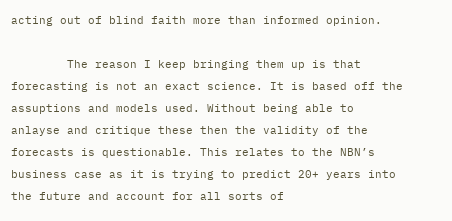acting out of blind faith more than informed opinion.

        The reason I keep bringing them up is that forecasting is not an exact science. It is based off the assuptions and models used. Without being able to anlayse and critique these then the validity of the forecasts is questionable. This relates to the NBN’s business case as it is trying to predict 20+ years into the future and account for all sorts of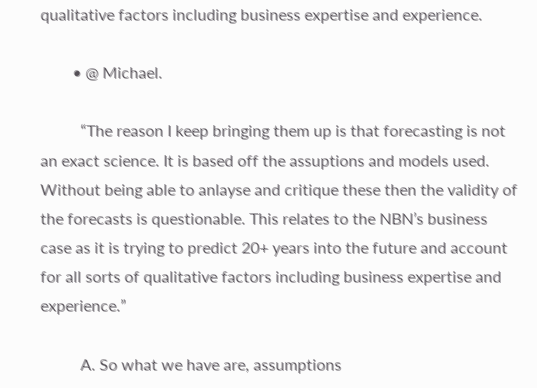qualitative factors including business expertise and experience.

        • @ Michael.

          “The reason I keep bringing them up is that forecasting is not an exact science. It is based off the assuptions and models used. Without being able to anlayse and critique these then the validity of the forecasts is questionable. This relates to the NBN’s business case as it is trying to predict 20+ years into the future and account for all sorts of qualitative factors including business expertise and experience.”

          A. So what we have are, assumptions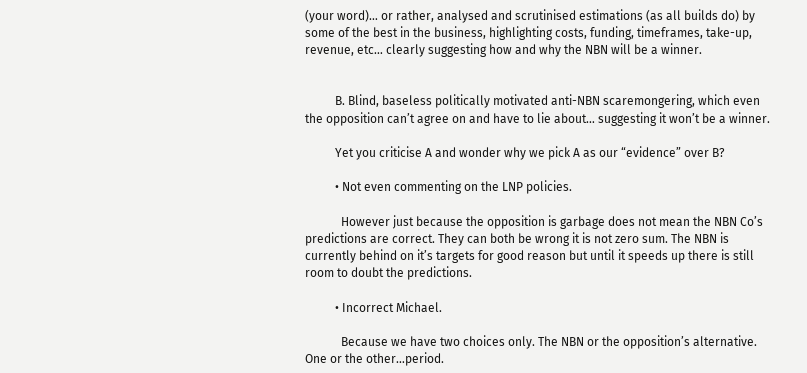(your word)… or rather, analysed and scrutinised estimations (as all builds do) by some of the best in the business, highlighting costs, funding, timeframes, take-up, revenue, etc… clearly suggesting how and why the NBN will be a winner.


          B. Blind, baseless politically motivated anti-NBN scaremongering, which even the opposition can’t agree on and have to lie about… suggesting it won’t be a winner.

          Yet you criticise A and wonder why we pick A as our “evidence” over B?

          • Not even commenting on the LNP policies.

            However just because the opposition is garbage does not mean the NBN Co’s predictions are correct. They can both be wrong it is not zero sum. The NBN is currently behind on it’s targets for good reason but until it speeds up there is still room to doubt the predictions.

          • Incorrect Michael.

            Because we have two choices only. The NBN or the opposition’s alternative. One or the other…period.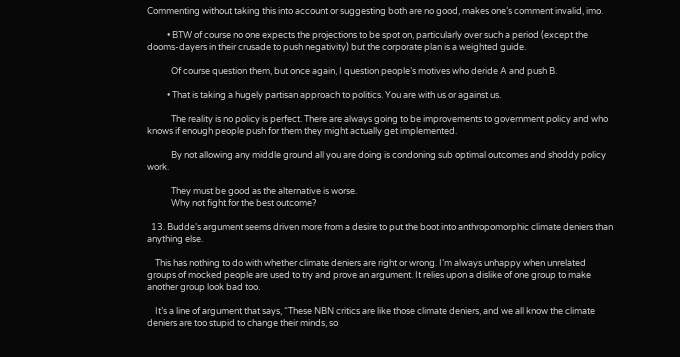Commenting without taking this into account or suggesting both are no good, makes one’s comment invalid, imo.

          • BTW of course no one expects the projections to be spot on, particularly over such a period (except the dooms-dayers in their crusade to push negativity) but the corporate plan is a weighted guide.

            Of course question them, but once again, I question people’s motives who deride A and push B.

          • That is taking a hugely partisan approach to politics. You are with us or against us.

            The reality is no policy is perfect. There are always going to be improvements to government policy and who knows if enough people push for them they might actually get implemented.

            By not allowing any middle ground all you are doing is condoning sub optimal outcomes and shoddy policy work.

            They must be good as the alternative is worse.
            Why not fight for the best outcome?

  13. Budde’s argument seems driven more from a desire to put the boot into anthropomorphic climate deniers than anything else.

    This has nothing to do with whether climate deniers are right or wrong. I’m always unhappy when unrelated groups of mocked people are used to try and prove an argument. It relies upon a dislike of one group to make another group look bad too.

    It’s a line of argument that says, “These NBN critics are like those climate deniers, and we all know the climate deniers are too stupid to change their minds, so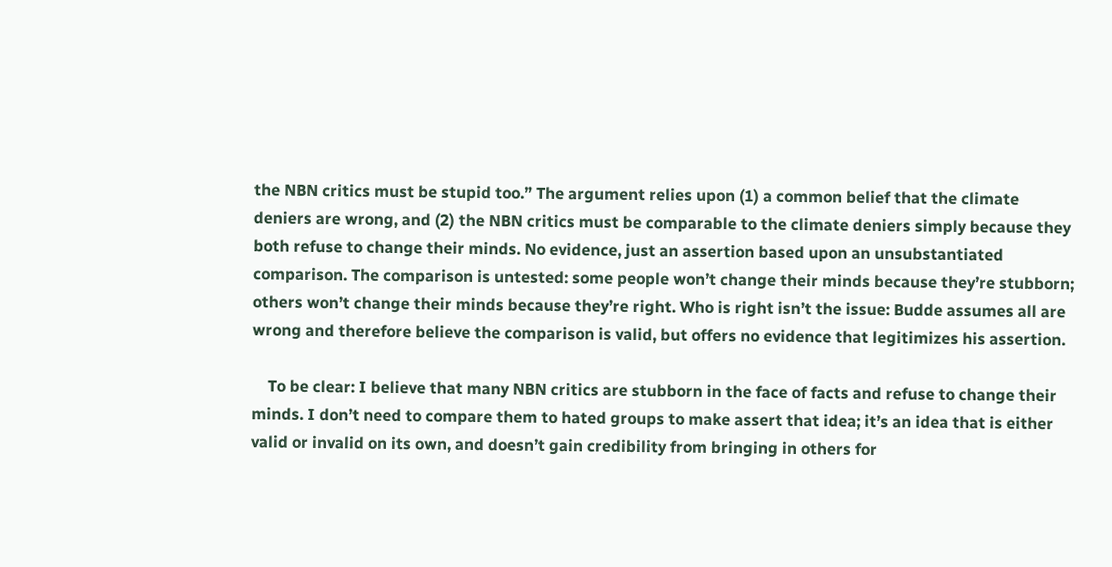the NBN critics must be stupid too.” The argument relies upon (1) a common belief that the climate deniers are wrong, and (2) the NBN critics must be comparable to the climate deniers simply because they both refuse to change their minds. No evidence, just an assertion based upon an unsubstantiated comparison. The comparison is untested: some people won’t change their minds because they’re stubborn; others won’t change their minds because they’re right. Who is right isn’t the issue: Budde assumes all are wrong and therefore believe the comparison is valid, but offers no evidence that legitimizes his assertion.

    To be clear: I believe that many NBN critics are stubborn in the face of facts and refuse to change their minds. I don’t need to compare them to hated groups to make assert that idea; it’s an idea that is either valid or invalid on its own, and doesn’t gain credibility from bringing in others for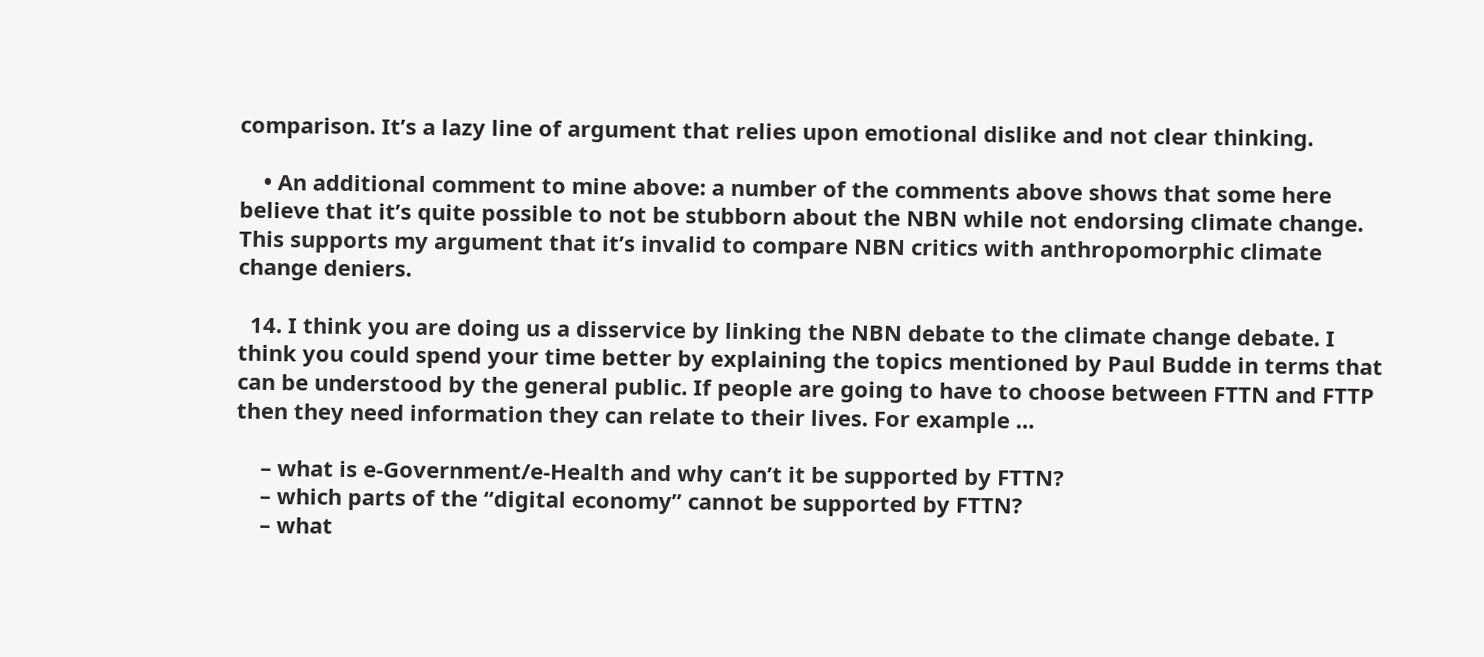comparison. It’s a lazy line of argument that relies upon emotional dislike and not clear thinking.

    • An additional comment to mine above: a number of the comments above shows that some here believe that it’s quite possible to not be stubborn about the NBN while not endorsing climate change. This supports my argument that it’s invalid to compare NBN critics with anthropomorphic climate change deniers.

  14. I think you are doing us a disservice by linking the NBN debate to the climate change debate. I think you could spend your time better by explaining the topics mentioned by Paul Budde in terms that can be understood by the general public. If people are going to have to choose between FTTN and FTTP then they need information they can relate to their lives. For example …

    – what is e-Government/e-Health and why can’t it be supported by FTTN?
    – which parts of the “digital economy” cannot be supported by FTTN?
    – what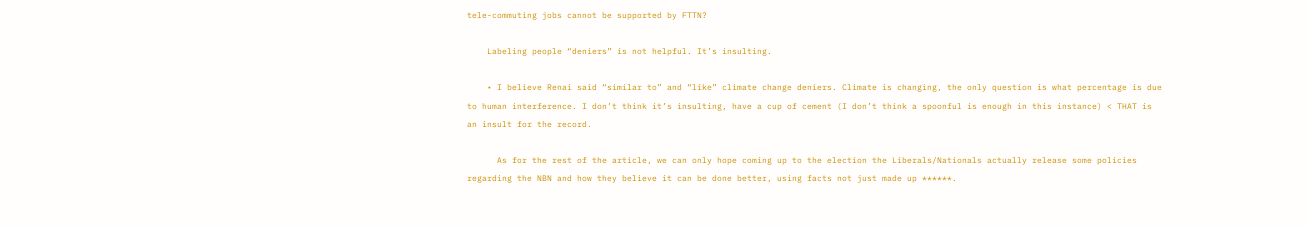tele-commuting jobs cannot be supported by FTTN?

    Labeling people “deniers” is not helpful. It’s insulting.

    • I believe Renai said “similar to” and “like” climate change deniers. Climate is changing, the only question is what percentage is due to human interference. I don’t think it’s insulting, have a cup of cement (I don’t think a spoonful is enough in this instance) < THAT is an insult for the record.

      As for the rest of the article, we can only hope coming up to the election the Liberals/Nationals actually release some policies regarding the NBN and how they believe it can be done better, using facts not just made up ******.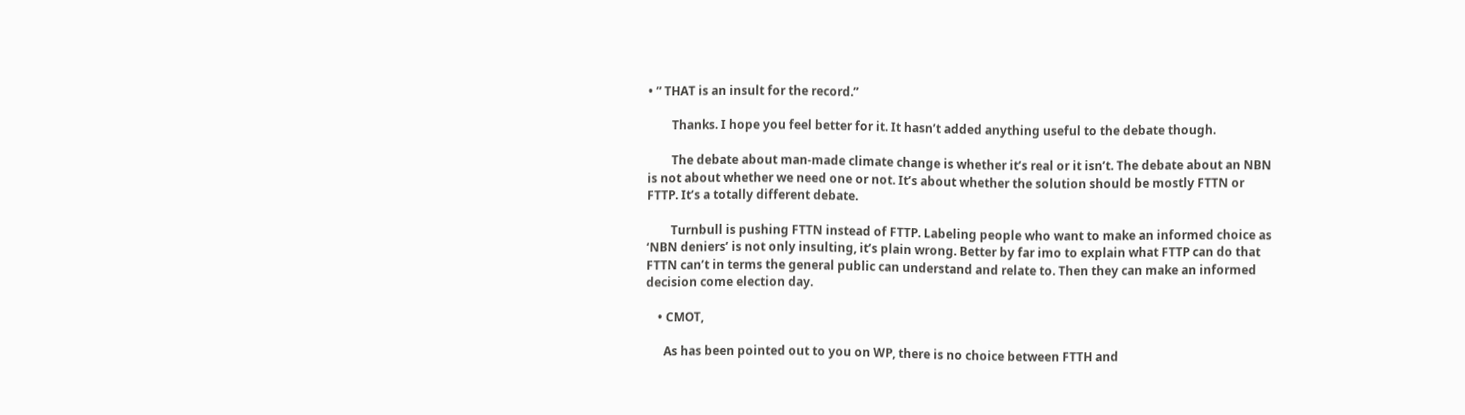• ” THAT is an insult for the record.”

        Thanks. I hope you feel better for it. It hasn’t added anything useful to the debate though.

        The debate about man-made climate change is whether it’s real or it isn’t. The debate about an NBN is not about whether we need one or not. It’s about whether the solution should be mostly FTTN or FTTP. It’s a totally different debate.

        Turnbull is pushing FTTN instead of FTTP. Labeling people who want to make an informed choice as ‘NBN deniers’ is not only insulting, it’s plain wrong. Better by far imo to explain what FTTP can do that FTTN can’t in terms the general public can understand and relate to. Then they can make an informed decision come election day.

    • CMOT,

      As has been pointed out to you on WP, there is no choice between FTTH and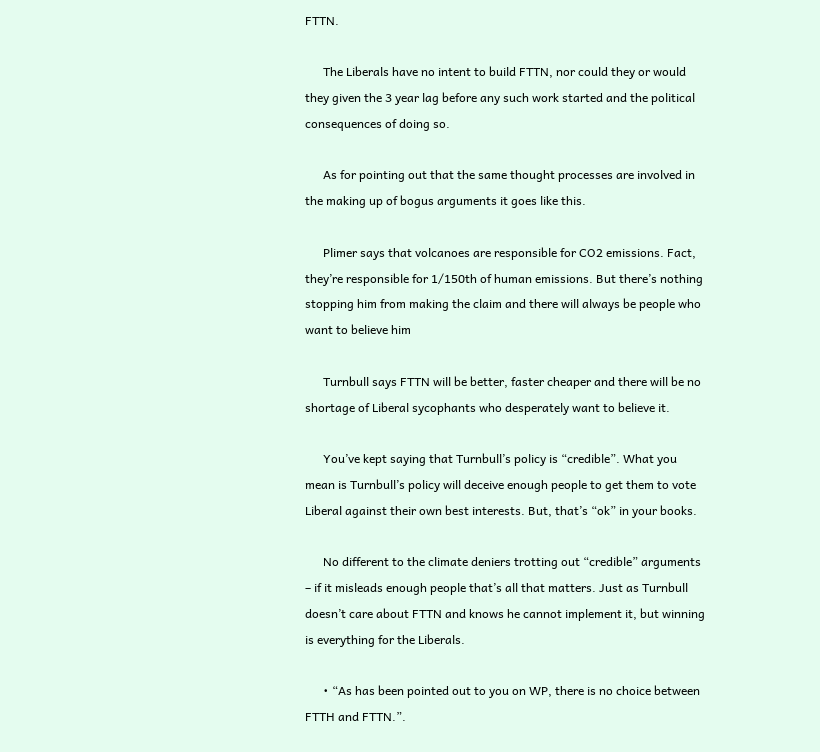FTTN.

      The Liberals have no intent to build FTTN, nor could they or would they given the 3 year lag before any such work started and the political consequences of doing so.

      As for pointing out that the same thought processes are involved in the making up of bogus arguments it goes like this.

      Plimer says that volcanoes are responsible for CO2 emissions. Fact, they’re responsible for 1/150th of human emissions. But there’s nothing stopping him from making the claim and there will always be people who want to believe him

      Turnbull says FTTN will be better, faster cheaper and there will be no shortage of Liberal sycophants who desperately want to believe it.

      You’ve kept saying that Turnbull’s policy is “credible”. What you mean is Turnbull’s policy will deceive enough people to get them to vote Liberal against their own best interests. But, that’s “ok” in your books.

      No different to the climate deniers trotting out “credible” arguments – if it misleads enough people that’s all that matters. Just as Turnbull doesn’t care about FTTN and knows he cannot implement it, but winning is everything for the Liberals.

      • “As has been pointed out to you on WP, there is no choice between FTTH and FTTN.”.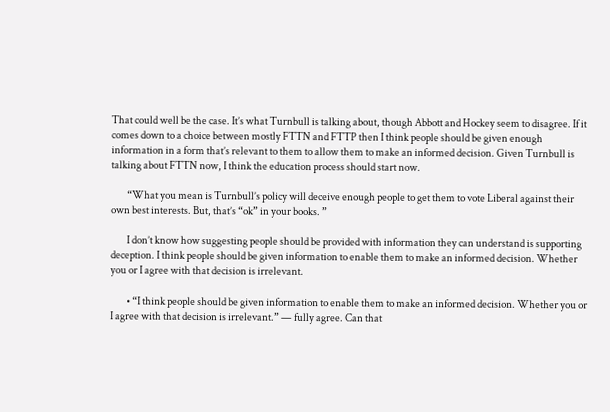That could well be the case. It’s what Turnbull is talking about, though Abbott and Hockey seem to disagree. If it comes down to a choice between mostly FTTN and FTTP then I think people should be given enough information in a form that’s relevant to them to allow them to make an informed decision. Given Turnbull is talking about FTTN now, I think the education process should start now.

        “What you mean is Turnbull’s policy will deceive enough people to get them to vote Liberal against their own best interests. But, that’s “ok” in your books. ”

        I don’t know how suggesting people should be provided with information they can understand is supporting deception. I think people should be given information to enable them to make an informed decision. Whether you or I agree with that decision is irrelevant.

        • “I think people should be given information to enable them to make an informed decision. Whether you or I agree with that decision is irrelevant.” — fully agree. Can that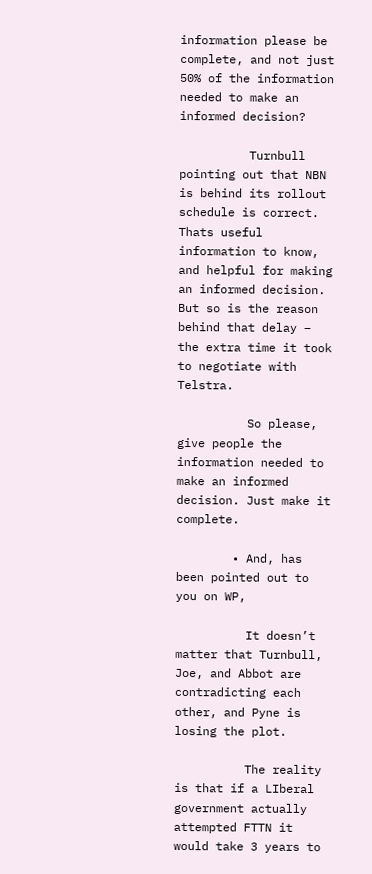information please be complete, and not just 50% of the information needed to make an informed decision?

          Turnbull pointing out that NBN is behind its rollout schedule is correct. Thats useful information to know, and helpful for making an informed decision. But so is the reason behind that delay – the extra time it took to negotiate with Telstra.

          So please, give people the information needed to make an informed decision. Just make it complete.

        • And, has been pointed out to you on WP,

          It doesn’t matter that Turnbull, Joe, and Abbot are contradicting each other, and Pyne is losing the plot.

          The reality is that if a LIberal government actually attempted FTTN it would take 3 years to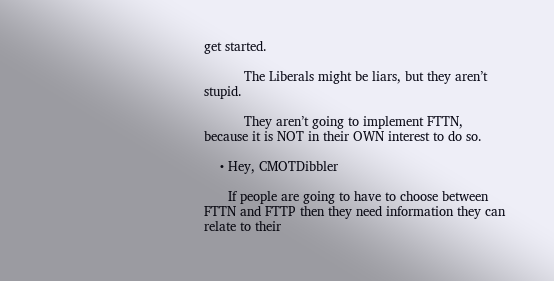get started.

          The Liberals might be liars, but they aren’t stupid.

          They aren’t going to implement FTTN, because it is NOT in their OWN interest to do so.

    • Hey, CMOTDibbler

      If people are going to have to choose between FTTN and FTTP then they need information they can relate to their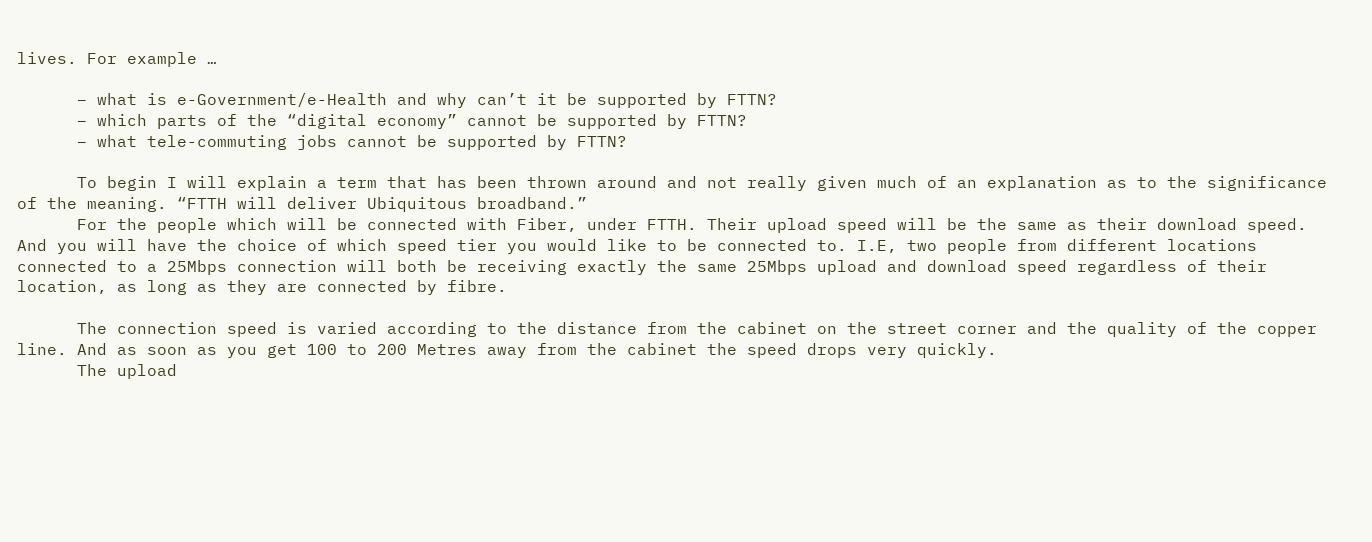lives. For example …

      – what is e-Government/e-Health and why can’t it be supported by FTTN?
      – which parts of the “digital economy” cannot be supported by FTTN?
      – what tele-commuting jobs cannot be supported by FTTN?

      To begin I will explain a term that has been thrown around and not really given much of an explanation as to the significance of the meaning. “FTTH will deliver Ubiquitous broadband.”
      For the people which will be connected with Fiber, under FTTH. Their upload speed will be the same as their download speed. And you will have the choice of which speed tier you would like to be connected to. I.E, two people from different locations connected to a 25Mbps connection will both be receiving exactly the same 25Mbps upload and download speed regardless of their location, as long as they are connected by fibre.

      The connection speed is varied according to the distance from the cabinet on the street corner and the quality of the copper line. And as soon as you get 100 to 200 Metres away from the cabinet the speed drops very quickly.
      The upload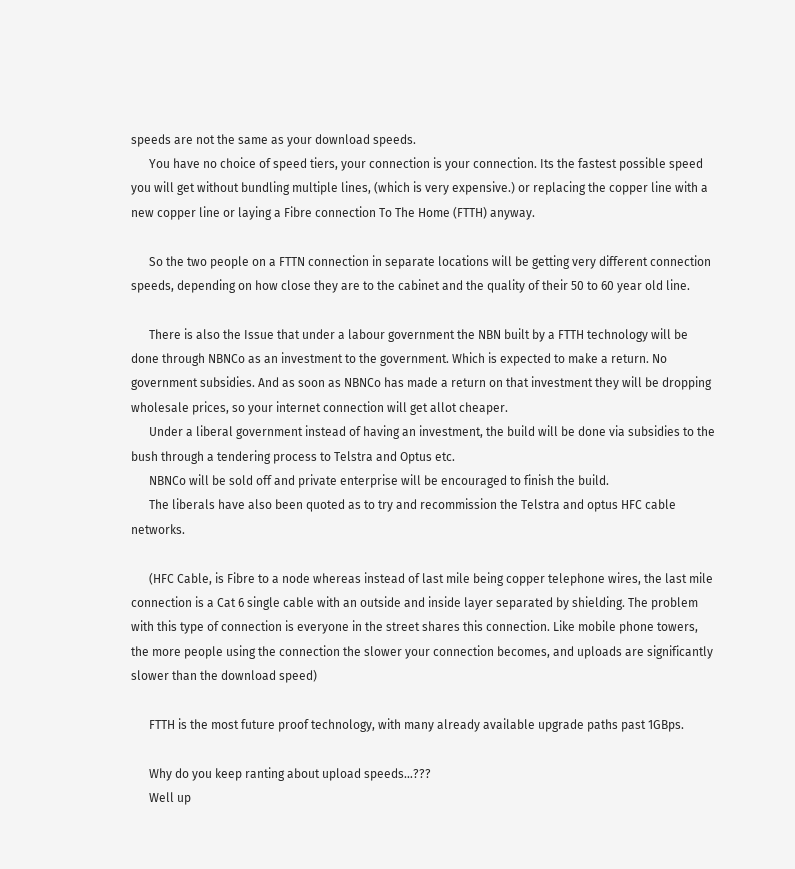speeds are not the same as your download speeds.
      You have no choice of speed tiers, your connection is your connection. Its the fastest possible speed you will get without bundling multiple lines, (which is very expensive.) or replacing the copper line with a new copper line or laying a Fibre connection To The Home (FTTH) anyway.

      So the two people on a FTTN connection in separate locations will be getting very different connection speeds, depending on how close they are to the cabinet and the quality of their 50 to 60 year old line.

      There is also the Issue that under a labour government the NBN built by a FTTH technology will be done through NBNCo as an investment to the government. Which is expected to make a return. No government subsidies. And as soon as NBNCo has made a return on that investment they will be dropping wholesale prices, so your internet connection will get allot cheaper.
      Under a liberal government instead of having an investment, the build will be done via subsidies to the bush through a tendering process to Telstra and Optus etc.
      NBNCo will be sold off and private enterprise will be encouraged to finish the build.
      The liberals have also been quoted as to try and recommission the Telstra and optus HFC cable networks.

      (HFC Cable, is Fibre to a node whereas instead of last mile being copper telephone wires, the last mile connection is a Cat 6 single cable with an outside and inside layer separated by shielding. The problem with this type of connection is everyone in the street shares this connection. Like mobile phone towers, the more people using the connection the slower your connection becomes, and uploads are significantly slower than the download speed)

      FTTH is the most future proof technology, with many already available upgrade paths past 1GBps.

      Why do you keep ranting about upload speeds…???
      Well up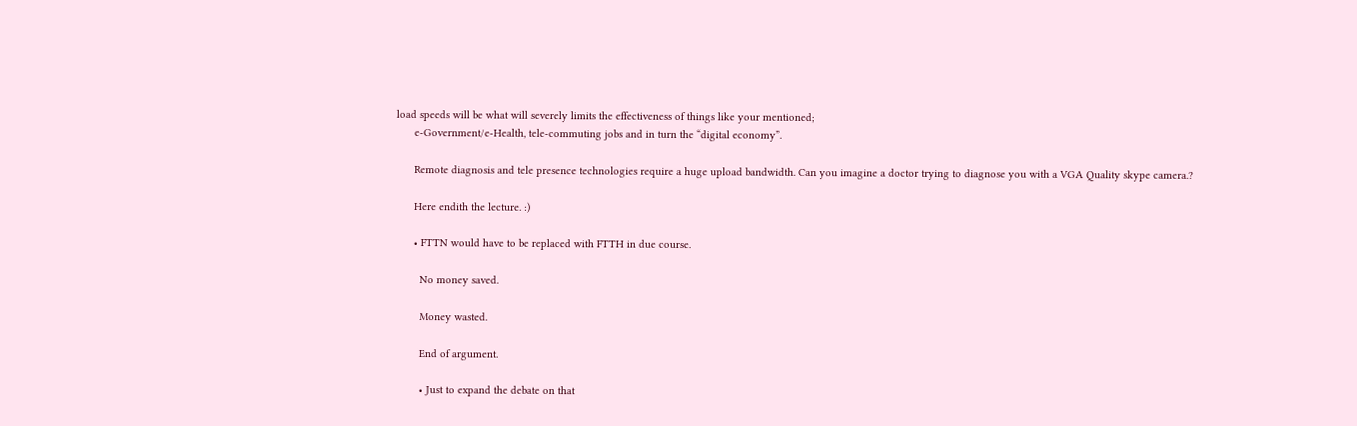load speeds will be what will severely limits the effectiveness of things like your mentioned;
      e-Government/e-Health, tele-commuting jobs and in turn the “digital economy”.

      Remote diagnosis and tele presence technologies require a huge upload bandwidth. Can you imagine a doctor trying to diagnose you with a VGA Quality skype camera.?

      Here endith the lecture. :)

      • FTTN would have to be replaced with FTTH in due course.

        No money saved.

        Money wasted.

        End of argument.

        • Just to expand the debate on that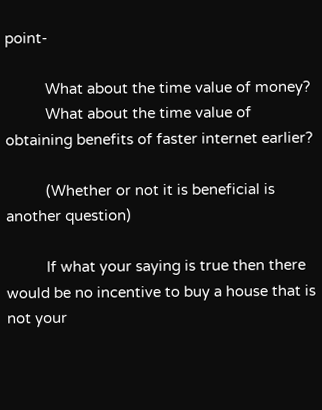point-

          What about the time value of money?
          What about the time value of obtaining benefits of faster internet earlier?

          (Whether or not it is beneficial is another question)

          If what your saying is true then there would be no incentive to buy a house that is not your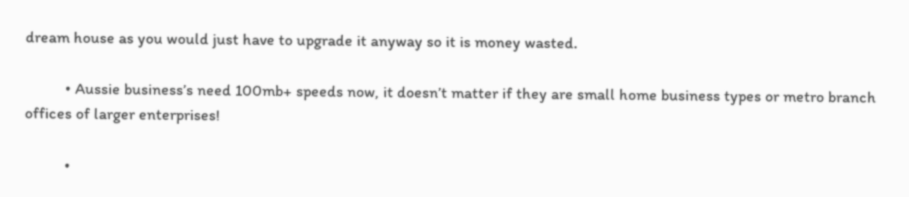dream house as you would just have to upgrade it anyway so it is money wasted.

          • Aussie business’s need 100mb+ speeds now, it doesn’t matter if they are small home business types or metro branch offices of larger enterprises!

          •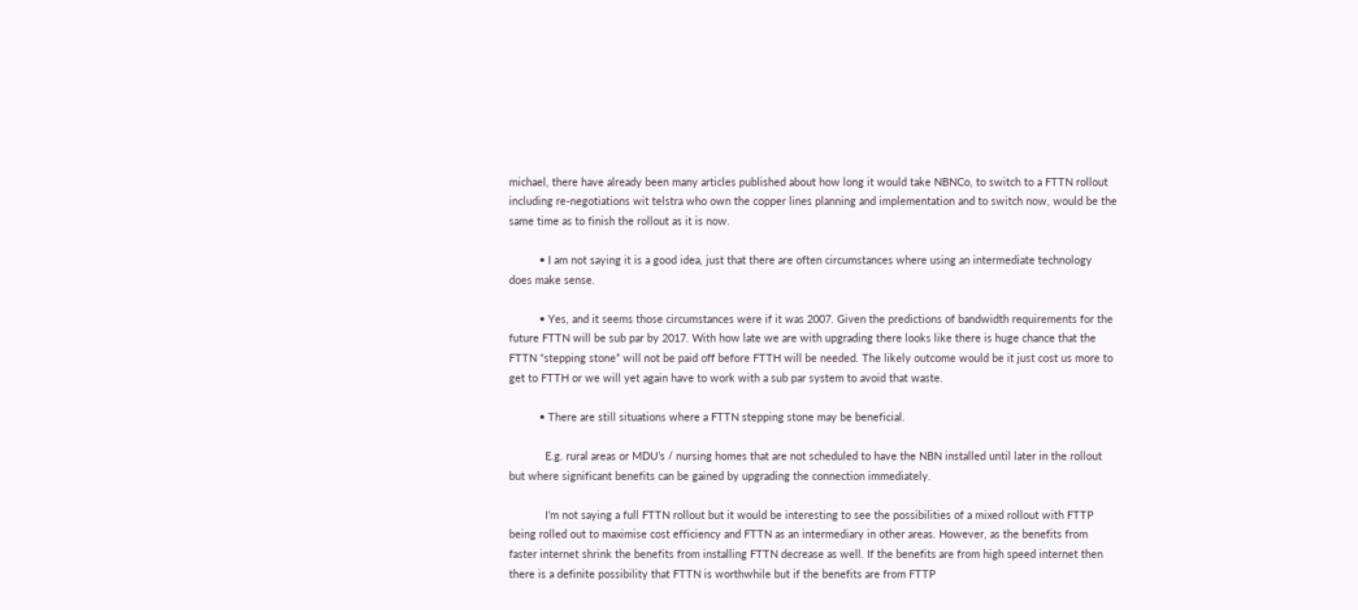michael, there have already been many articles published about how long it would take NBNCo, to switch to a FTTN rollout including re-negotiations wit telstra who own the copper lines planning and implementation and to switch now, would be the same time as to finish the rollout as it is now.

          • I am not saying it is a good idea, just that there are often circumstances where using an intermediate technology does make sense.

          • Yes, and it seems those circumstances were if it was 2007. Given the predictions of bandwidth requirements for the future FTTN will be sub par by 2017. With how late we are with upgrading there looks like there is huge chance that the FTTN “stepping stone” will not be paid off before FTTH will be needed. The likely outcome would be it just cost us more to get to FTTH or we will yet again have to work with a sub par system to avoid that waste.

          • There are still situations where a FTTN stepping stone may be beneficial.

            E.g. rural areas or MDU’s / nursing homes that are not scheduled to have the NBN installed until later in the rollout but where significant benefits can be gained by upgrading the connection immediately.

            I’m not saying a full FTTN rollout but it would be interesting to see the possibilities of a mixed rollout with FTTP being rolled out to maximise cost efficiency and FTTN as an intermediary in other areas. However, as the benefits from faster internet shrink the benefits from installing FTTN decrease as well. If the benefits are from high speed internet then there is a definite possibility that FTTN is worthwhile but if the benefits are from FTTP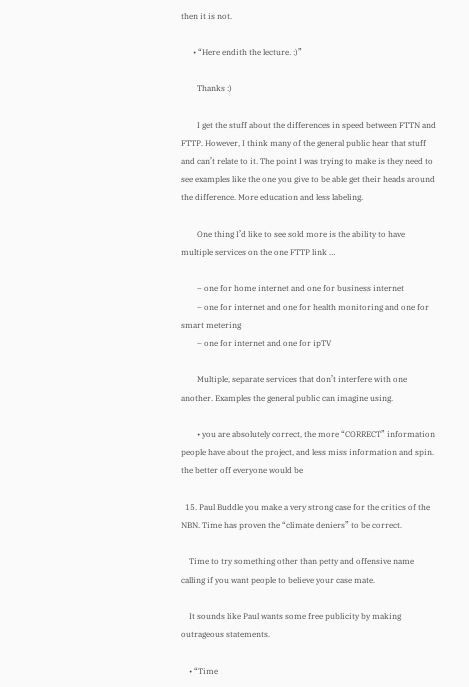then it is not.

      • “Here endith the lecture. :)”

        Thanks :)

        I get the stuff about the differences in speed between FTTN and FTTP. However, I think many of the general public hear that stuff and can’t relate to it. The point I was trying to make is they need to see examples like the one you give to be able get their heads around the difference. More education and less labeling.

        One thing I’d like to see sold more is the ability to have multiple services on the one FTTP link …

        – one for home internet and one for business internet
        – one for internet and one for health monitoring and one for smart metering
        – one for internet and one for ipTV

        Multiple, separate services that don’t interfere with one another. Examples the general public can imagine using.

        • you are absolutely correct, the more “CORRECT” information people have about the project, and less miss information and spin. the better off everyone would be

  15. Paul Buddle you make a very strong case for the critics of the NBN. Time has proven the “climate deniers” to be correct.

    Time to try something other than petty and offensive name calling if you want people to believe your case mate.

    It sounds like Paul wants some free publicity by making outrageous statements.

    • “Time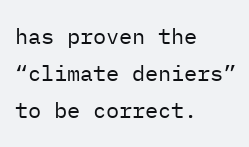has proven the “climate deniers” to be correct.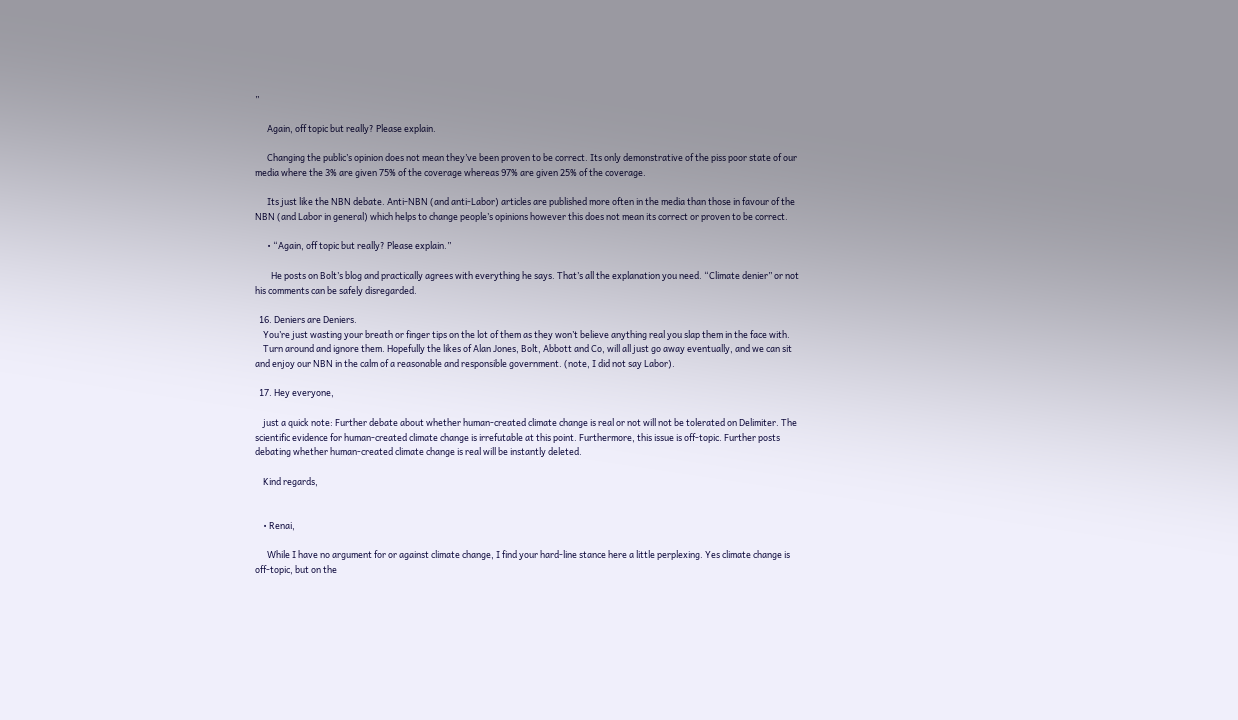”

      Again, off topic but really? Please explain.

      Changing the public’s opinion does not mean they’ve been proven to be correct. Its only demonstrative of the piss poor state of our media where the 3% are given 75% of the coverage whereas 97% are given 25% of the coverage.

      Its just like the NBN debate. Anti-NBN (and anti-Labor) articles are published more often in the media than those in favour of the NBN (and Labor in general) which helps to change people’s opinions however this does not mean its correct or proven to be correct.

      • “Again, off topic but really? Please explain.”

        He posts on Bolt’s blog and practically agrees with everything he says. That’s all the explanation you need. “Climate denier” or not his comments can be safely disregarded.

  16. Deniers are Deniers.
    You’re just wasting your breath or finger tips on the lot of them as they won’t believe anything real you slap them in the face with.
    Turn around and ignore them. Hopefully the likes of Alan Jones, Bolt, Abbott and Co, will all just go away eventually, and we can sit and enjoy our NBN in the calm of a reasonable and responsible government. (note, I did not say Labor).

  17. Hey everyone,

    just a quick note: Further debate about whether human-created climate change is real or not will not be tolerated on Delimiter. The scientific evidence for human-created climate change is irrefutable at this point. Furthermore, this issue is off-topic. Further posts debating whether human-created climate change is real will be instantly deleted.

    Kind regards,


    • Renai,

      While I have no argument for or against climate change, I find your hard-line stance here a little perplexing. Yes climate change is off-topic, but on the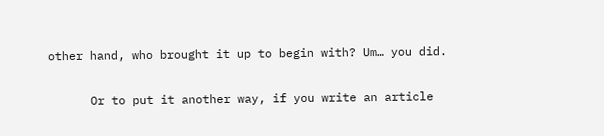other hand, who brought it up to begin with? Um… you did.

      Or to put it another way, if you write an article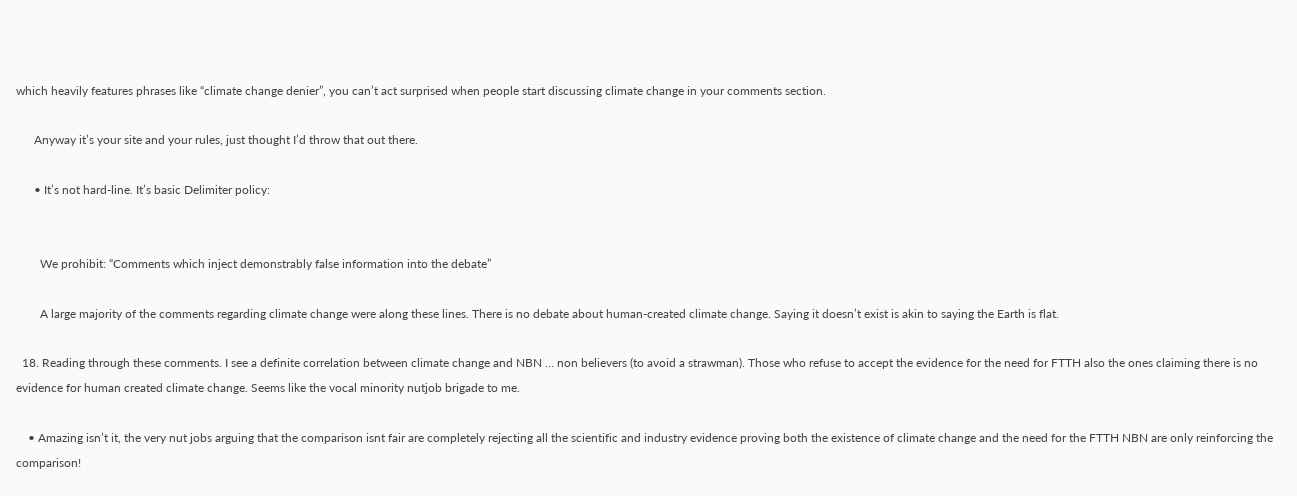which heavily features phrases like “climate change denier”, you can’t act surprised when people start discussing climate change in your comments section.

      Anyway it’s your site and your rules, just thought I’d throw that out there.

      • It’s not hard-line. It’s basic Delimiter policy:


        We prohibit: “Comments which inject demonstrably false information into the debate”

        A large majority of the comments regarding climate change were along these lines. There is no debate about human-created climate change. Saying it doesn’t exist is akin to saying the Earth is flat.

  18. Reading through these comments. I see a definite correlation between climate change and NBN … non believers (to avoid a strawman). Those who refuse to accept the evidence for the need for FTTH also the ones claiming there is no evidence for human created climate change. Seems like the vocal minority nutjob brigade to me.

    • Amazing isn’t it, the very nut jobs arguing that the comparison isnt fair are completely rejecting all the scientific and industry evidence proving both the existence of climate change and the need for the FTTH NBN are only reinforcing the comparison!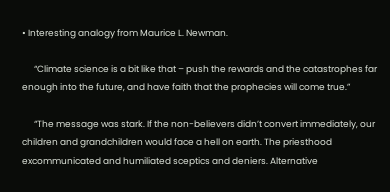• Interesting analogy from Maurice L. Newman.

      “Climate science is a bit like that – push the rewards and the catastrophes far enough into the future, and have faith that the prophecies will come true.”

      “The message was stark. If the non-believers didn’t convert immediately, our children and grandchildren would face a hell on earth. The priesthood excommunicated and humiliated sceptics and deniers. Alternative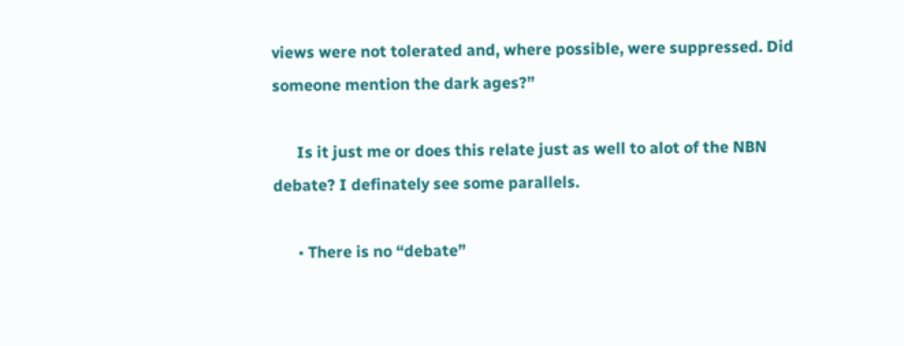views were not tolerated and, where possible, were suppressed. Did someone mention the dark ages?”

      Is it just me or does this relate just as well to alot of the NBN debate? I definately see some parallels.

      • There is no “debate”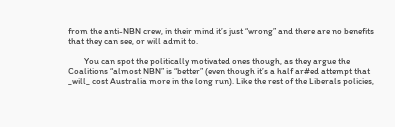from the anti-NBN crew, in their mind it’s just “wrong” and there are no benefits that they can see, or will admit to.

        You can spot the politically motivated ones though, as they argue the Coalitions “almost NBN” is “better” (even though it’s a half ar#ed attempt that _will_ cost Australia more in the long run). Like the rest of the Liberals policies,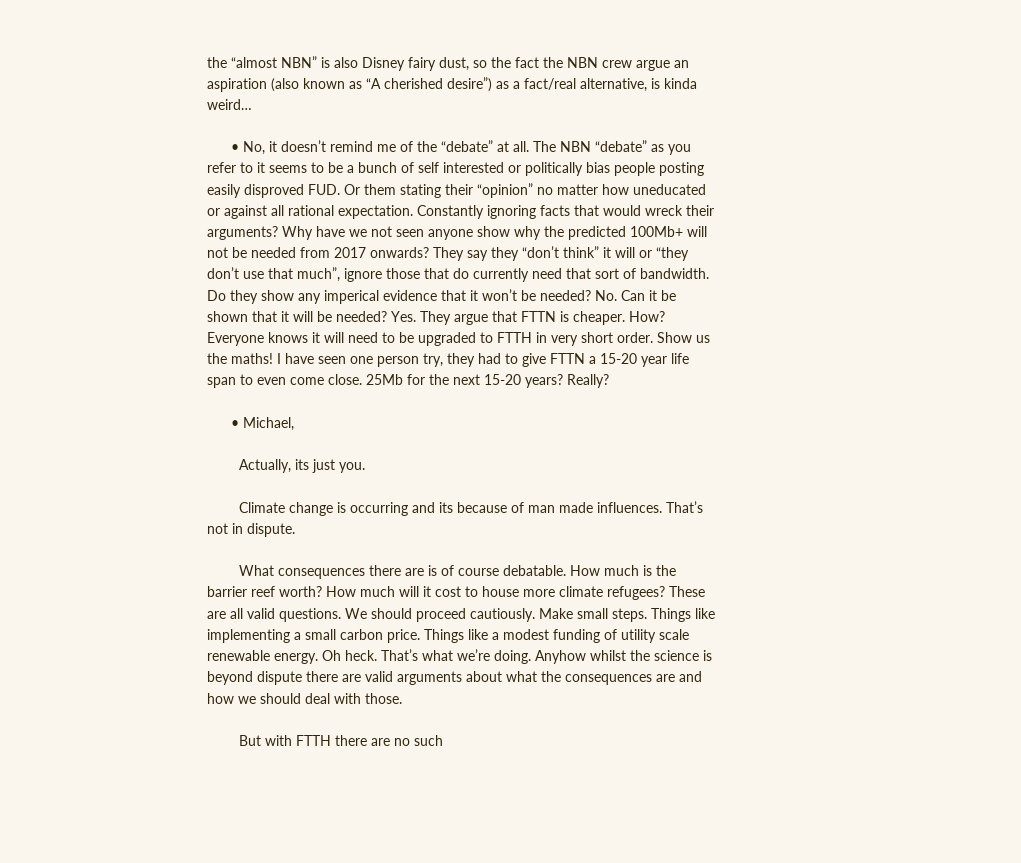the “almost NBN” is also Disney fairy dust, so the fact the NBN crew argue an aspiration (also known as “A cherished desire”) as a fact/real alternative, is kinda weird…

      • No, it doesn’t remind me of the “debate” at all. The NBN “debate” as you refer to it seems to be a bunch of self interested or politically bias people posting easily disproved FUD. Or them stating their “opinion” no matter how uneducated or against all rational expectation. Constantly ignoring facts that would wreck their arguments? Why have we not seen anyone show why the predicted 100Mb+ will not be needed from 2017 onwards? They say they “don’t think” it will or “they don’t use that much”, ignore those that do currently need that sort of bandwidth. Do they show any imperical evidence that it won’t be needed? No. Can it be shown that it will be needed? Yes. They argue that FTTN is cheaper. How? Everyone knows it will need to be upgraded to FTTH in very short order. Show us the maths! I have seen one person try, they had to give FTTN a 15-20 year life span to even come close. 25Mb for the next 15-20 years? Really?

      • Michael,

        Actually, its just you.

        Climate change is occurring and its because of man made influences. That’s not in dispute.

        What consequences there are is of course debatable. How much is the barrier reef worth? How much will it cost to house more climate refugees? These are all valid questions. We should proceed cautiously. Make small steps. Things like implementing a small carbon price. Things like a modest funding of utility scale renewable energy. Oh heck. That’s what we’re doing. Anyhow whilst the science is beyond dispute there are valid arguments about what the consequences are and how we should deal with those.

        But with FTTH there are no such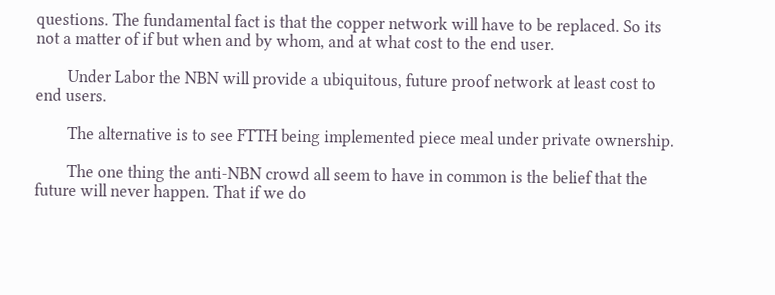questions. The fundamental fact is that the copper network will have to be replaced. So its not a matter of if but when and by whom, and at what cost to the end user.

        Under Labor the NBN will provide a ubiquitous, future proof network at least cost to end users.

        The alternative is to see FTTH being implemented piece meal under private ownership.

        The one thing the anti-NBN crowd all seem to have in common is the belief that the future will never happen. That if we do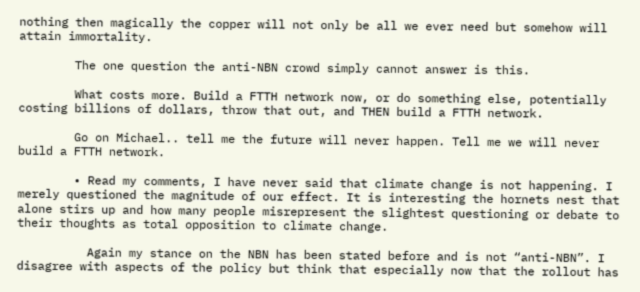nothing then magically the copper will not only be all we ever need but somehow will attain immortality.

        The one question the anti-NBN crowd simply cannot answer is this.

        What costs more. Build a FTTH network now, or do something else, potentially costing billions of dollars, throw that out, and THEN build a FTTH network.

        Go on Michael.. tell me the future will never happen. Tell me we will never build a FTTH network.

        • Read my comments, I have never said that climate change is not happening. I merely questioned the magnitude of our effect. It is interesting the hornets nest that alone stirs up and how many people misrepresent the slightest questioning or debate to their thoughts as total opposition to climate change.

          Again my stance on the NBN has been stated before and is not “anti-NBN”. I disagree with aspects of the policy but think that especially now that the rollout has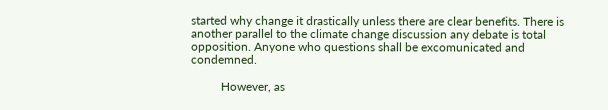started why change it drastically unless there are clear benefits. There is another parallel to the climate change discussion any debate is total opposition. Anyone who questions shall be excomunicated and condemned.

          However, as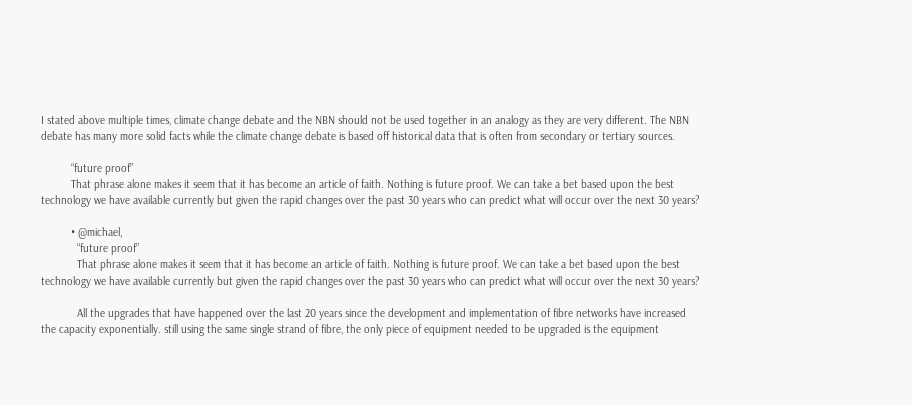I stated above multiple times, climate change debate and the NBN should not be used together in an analogy as they are very different. The NBN debate has many more solid facts while the climate change debate is based off historical data that is often from secondary or tertiary sources.

          “future proof”
          That phrase alone makes it seem that it has become an article of faith. Nothing is future proof. We can take a bet based upon the best technology we have available currently but given the rapid changes over the past 30 years who can predict what will occur over the next 30 years?

          • @michael,
            “future proof”
            That phrase alone makes it seem that it has become an article of faith. Nothing is future proof. We can take a bet based upon the best technology we have available currently but given the rapid changes over the past 30 years who can predict what will occur over the next 30 years?

            All the upgrades that have happened over the last 20 years since the development and implementation of fibre networks have increased the capacity exponentially. still using the same single strand of fibre, the only piece of equipment needed to be upgraded is the equipment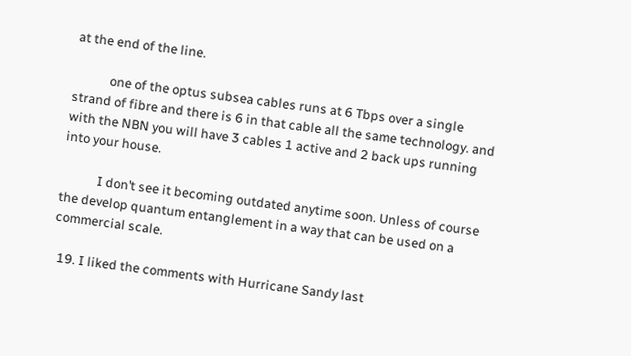at the end of the line.

            one of the optus subsea cables runs at 6 Tbps over a single strand of fibre and there is 6 in that cable all the same technology. and with the NBN you will have 3 cables 1 active and 2 back ups running into your house.

            I don’t see it becoming outdated anytime soon. Unless of course the develop quantum entanglement in a way that can be used on a commercial scale.

  19. I liked the comments with Hurricane Sandy last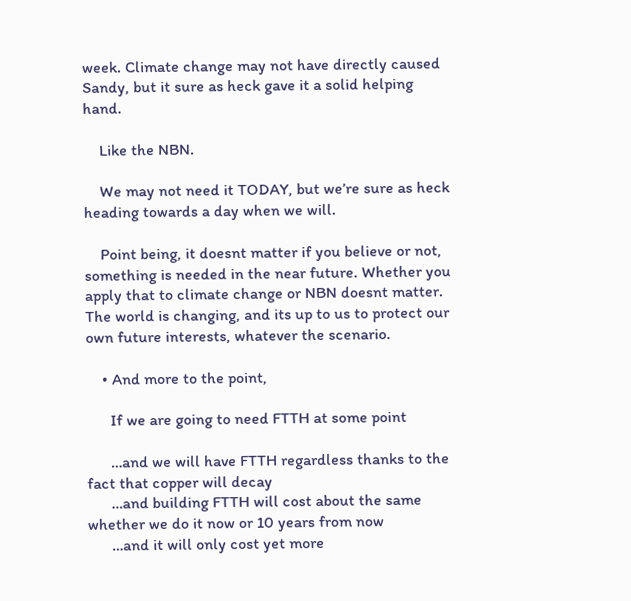week. Climate change may not have directly caused Sandy, but it sure as heck gave it a solid helping hand.

    Like the NBN.

    We may not need it TODAY, but we’re sure as heck heading towards a day when we will.

    Point being, it doesnt matter if you believe or not, something is needed in the near future. Whether you apply that to climate change or NBN doesnt matter. The world is changing, and its up to us to protect our own future interests, whatever the scenario.

    • And more to the point,

      If we are going to need FTTH at some point

      …and we will have FTTH regardless thanks to the fact that copper will decay
      …and building FTTH will cost about the same whether we do it now or 10 years from now
      …and it will only cost yet more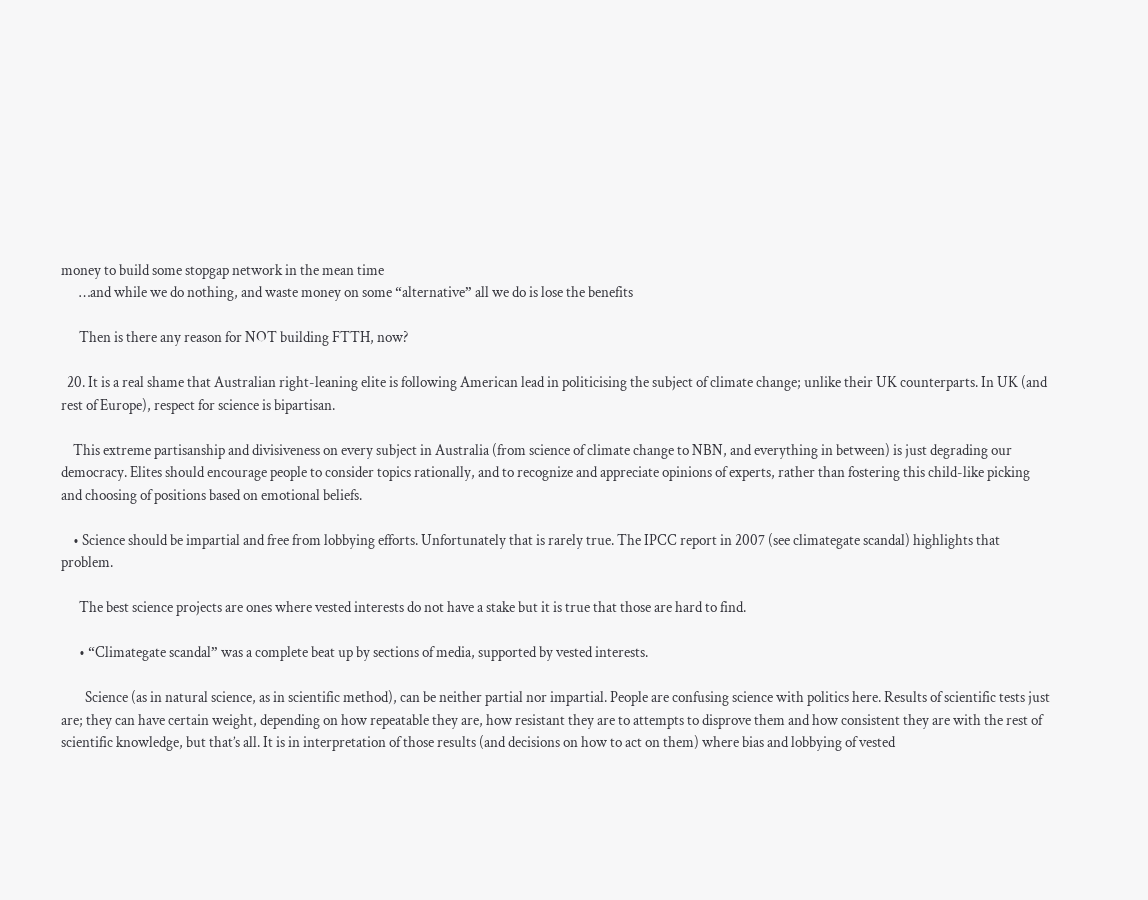money to build some stopgap network in the mean time
      …and while we do nothing, and waste money on some “alternative” all we do is lose the benefits

      Then is there any reason for NOT building FTTH, now?

  20. It is a real shame that Australian right-leaning elite is following American lead in politicising the subject of climate change; unlike their UK counterparts. In UK (and rest of Europe), respect for science is bipartisan.

    This extreme partisanship and divisiveness on every subject in Australia (from science of climate change to NBN, and everything in between) is just degrading our democracy. Elites should encourage people to consider topics rationally, and to recognize and appreciate opinions of experts, rather than fostering this child-like picking and choosing of positions based on emotional beliefs.

    • Science should be impartial and free from lobbying efforts. Unfortunately that is rarely true. The IPCC report in 2007 (see climategate scandal) highlights that problem.

      The best science projects are ones where vested interests do not have a stake but it is true that those are hard to find.

      • “Climategate scandal” was a complete beat up by sections of media, supported by vested interests.

        Science (as in natural science, as in scientific method), can be neither partial nor impartial. People are confusing science with politics here. Results of scientific tests just are; they can have certain weight, depending on how repeatable they are, how resistant they are to attempts to disprove them and how consistent they are with the rest of scientific knowledge, but that’s all. It is in interpretation of those results (and decisions on how to act on them) where bias and lobbying of vested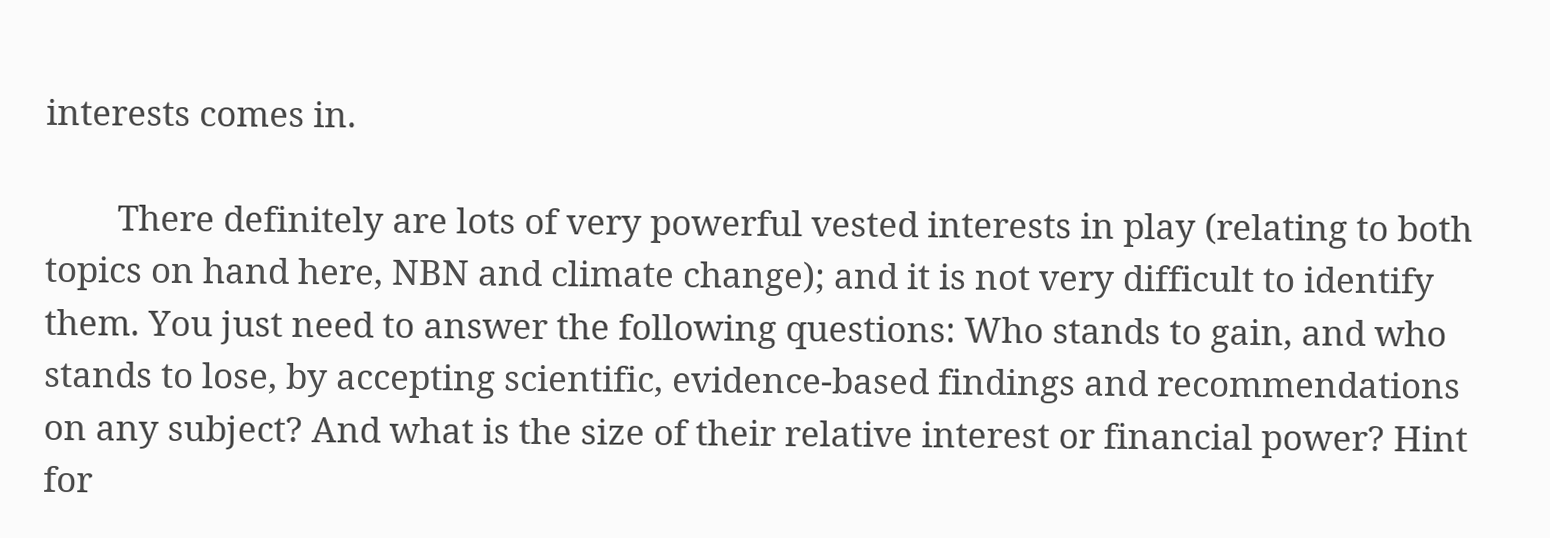interests comes in.

        There definitely are lots of very powerful vested interests in play (relating to both topics on hand here, NBN and climate change); and it is not very difficult to identify them. You just need to answer the following questions: Who stands to gain, and who stands to lose, by accepting scientific, evidence-based findings and recommendations on any subject? And what is the size of their relative interest or financial power? Hint for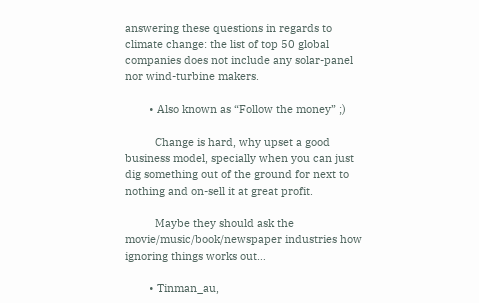answering these questions in regards to climate change: the list of top 50 global companies does not include any solar-panel nor wind-turbine makers.

        • Also known as “Follow the money” ;)

          Change is hard, why upset a good business model, specially when you can just dig something out of the ground for next to nothing and on-sell it at great profit.

          Maybe they should ask the movie/music/book/newspaper industries how ignoring things works out…

        • Tinman_au,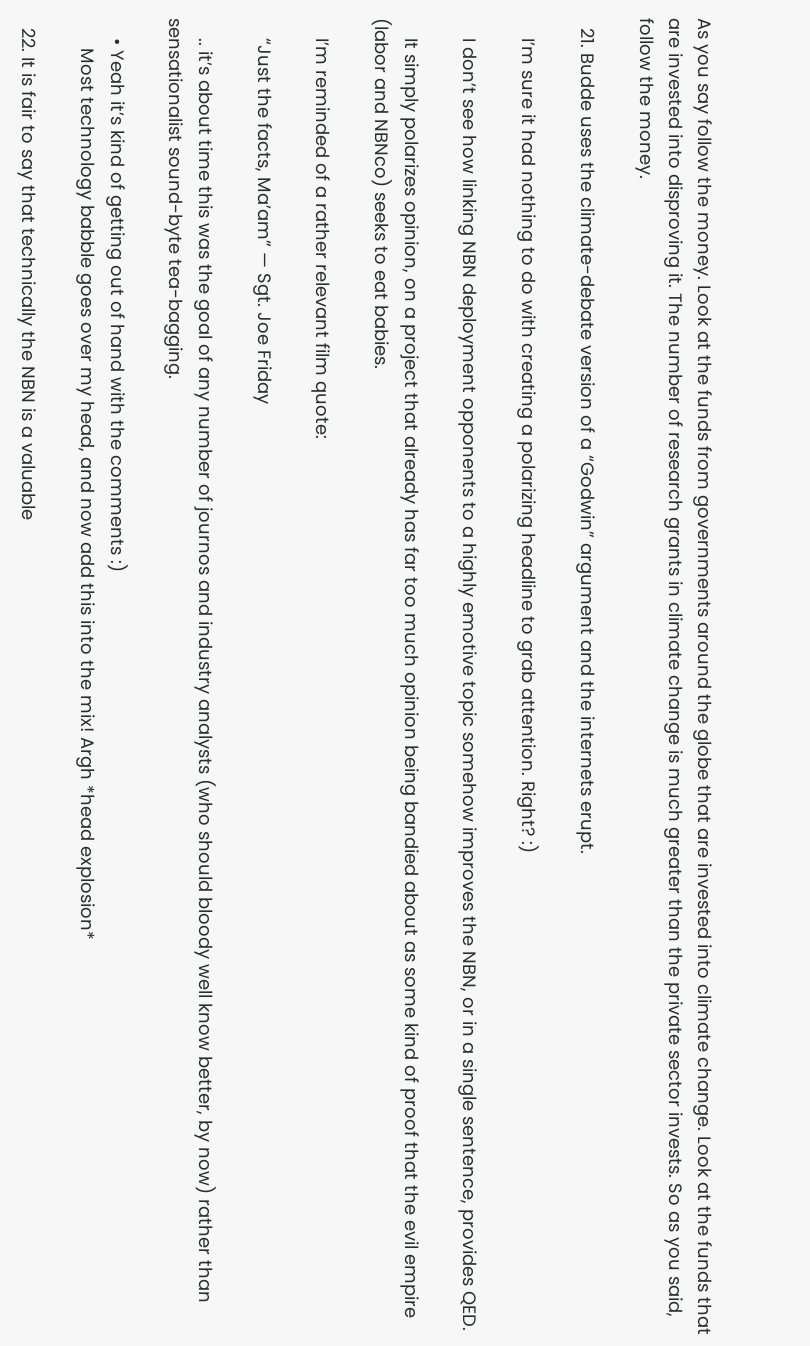As you say follow the money. Look at the funds from governments around the globe that are invested into climate change. Look at the funds that are invested into disproving it. The number of research grants in climate change is much greater than the private sector invests. So as you said, follow the money.

  21. Budde uses the climate-debate version of a “Godwin” argument and the internets erupt.

    I’m sure it had nothing to do with creating a polarizing headline to grab attention. Right? :)

    I don’t see how linking NBN deployment opponents to a highly emotive topic somehow improves the NBN, or in a single sentence, provides QED.

    It simply polarizes opinion, on a project that already has far too much opinion being bandied about as some kind of proof that the evil empire (labor and NBNco) seeks to eat babies.

    I’m reminded of a rather relevant film quote:

    “Just the facts, Ma’am” — Sgt. Joe Friday

    .. it’s about time this was the goal of any number of journos and industry analysts (who should bloody well know better, by now) rather than sensationalist sound-byte tea-bagging.

    • Yeah it’s kind of getting out of hand with the comments :)
      Most technology babble goes over my head, and now add this into the mix! Argh *head explosion*

  22. It is fair to say that technically the NBN is a valuable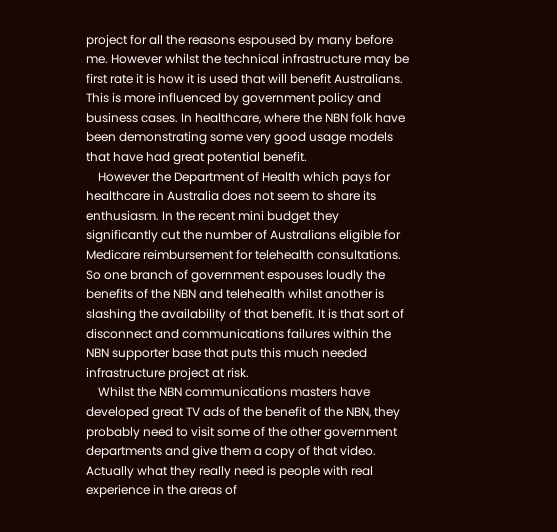project for all the reasons espoused by many before me. However whilst the technical infrastructure may be first rate it is how it is used that will benefit Australians. This is more influenced by government policy and business cases. In healthcare, where the NBN folk have been demonstrating some very good usage models that have had great potential benefit.
    However the Department of Health which pays for healthcare in Australia does not seem to share its enthusiasm. In the recent mini budget they significantly cut the number of Australians eligible for Medicare reimbursement for telehealth consultations. So one branch of government espouses loudly the benefits of the NBN and telehealth whilst another is slashing the availability of that benefit. It is that sort of disconnect and communications failures within the NBN supporter base that puts this much needed infrastructure project at risk.
    Whilst the NBN communications masters have developed great TV ads of the benefit of the NBN, they probably need to visit some of the other government departments and give them a copy of that video. Actually what they really need is people with real experience in the areas of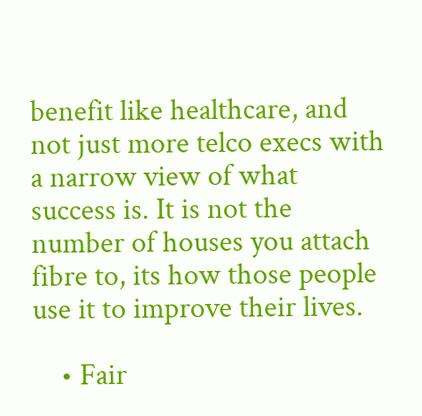benefit like healthcare, and not just more telco execs with a narrow view of what success is. It is not the number of houses you attach fibre to, its how those people use it to improve their lives.

    • Fair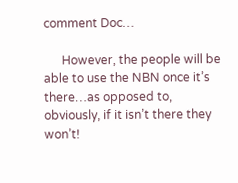comment Doc…

      However, the people will be able to use the NBN once it’s there…as opposed to, obviously, if it isn’t there they won’t!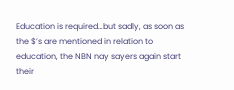Education is required…but sadly, as soon as the $’s are mentioned in relation to education, the NBN nay sayers again start their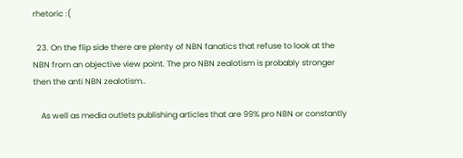rhetoric :(

  23. On the flip side there are plenty of NBN fanatics that refuse to look at the NBN from an objective view point. The pro NBN zealotism is probably stronger then the anti NBN zealotism..

    As well as media outlets publishing articles that are 99% pro NBN or constantly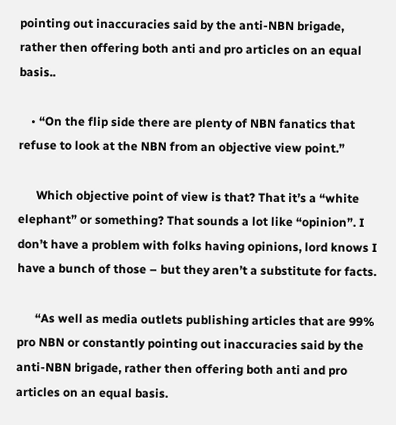pointing out inaccuracies said by the anti-NBN brigade, rather then offering both anti and pro articles on an equal basis..

    • “On the flip side there are plenty of NBN fanatics that refuse to look at the NBN from an objective view point.”

      Which objective point of view is that? That it’s a “white elephant” or something? That sounds a lot like “opinion”. I don’t have a problem with folks having opinions, lord knows I have a bunch of those – but they aren’t a substitute for facts.

      “As well as media outlets publishing articles that are 99% pro NBN or constantly pointing out inaccuracies said by the anti-NBN brigade, rather then offering both anti and pro articles on an equal basis.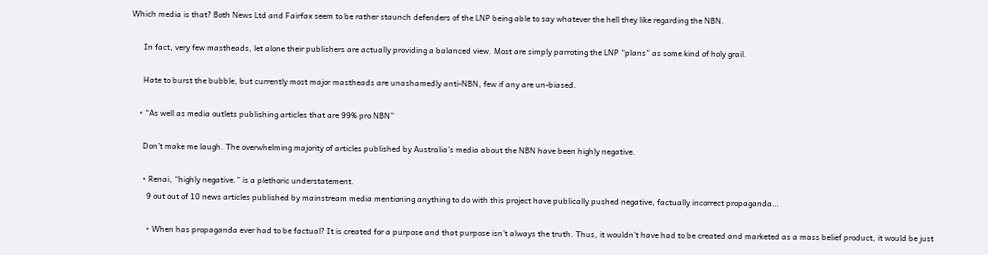Which media is that? Both News Ltd and Fairfax seem to be rather staunch defenders of the LNP being able to say whatever the hell they like regarding the NBN.

      In fact, very few mastheads, let alone their publishers are actually providing a balanced view. Most are simply parroting the LNP “plans” as some kind of holy grail.

      Hate to burst the bubble, but currently most major mastheads are unashamedly anti-NBN, few if any are un-biased.

    • “As well as media outlets publishing articles that are 99% pro NBN”

      Don’t make me laugh. The overwhelming majority of articles published by Australia’s media about the NBN have been highly negative.

      • Renai, “highly negative.” is a plethoric understatement.
        9 out out of 10 news articles published by mainstream media mentioning anything to do with this project have publically pushed negative, factually incorrect propaganda…

        • When has propaganda ever had to be factual? It is created for a purpose and that purpose isn’t always the truth. Thus, it wouldn’t have had to be created and marketed as a mass belief product, it would be just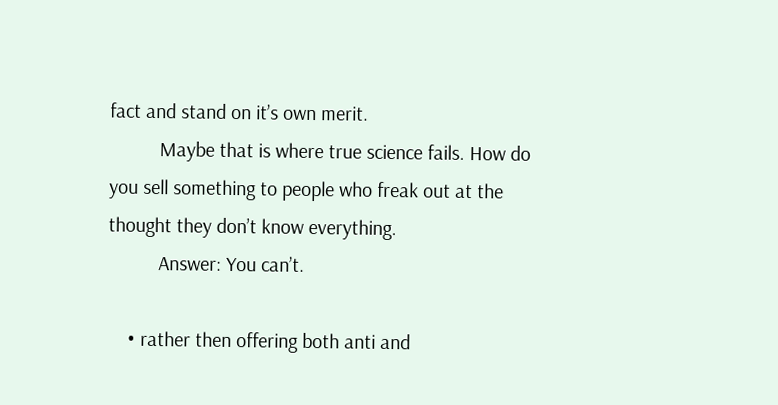fact and stand on it’s own merit.
          Maybe that is where true science fails. How do you sell something to people who freak out at the thought they don’t know everything.
          Answer: You can’t.

    • rather then offering both anti and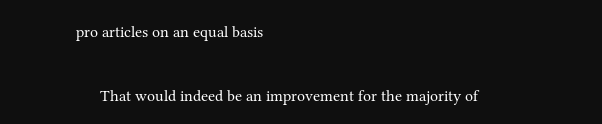pro articles on an equal basis

      That would indeed be an improvement for the majority of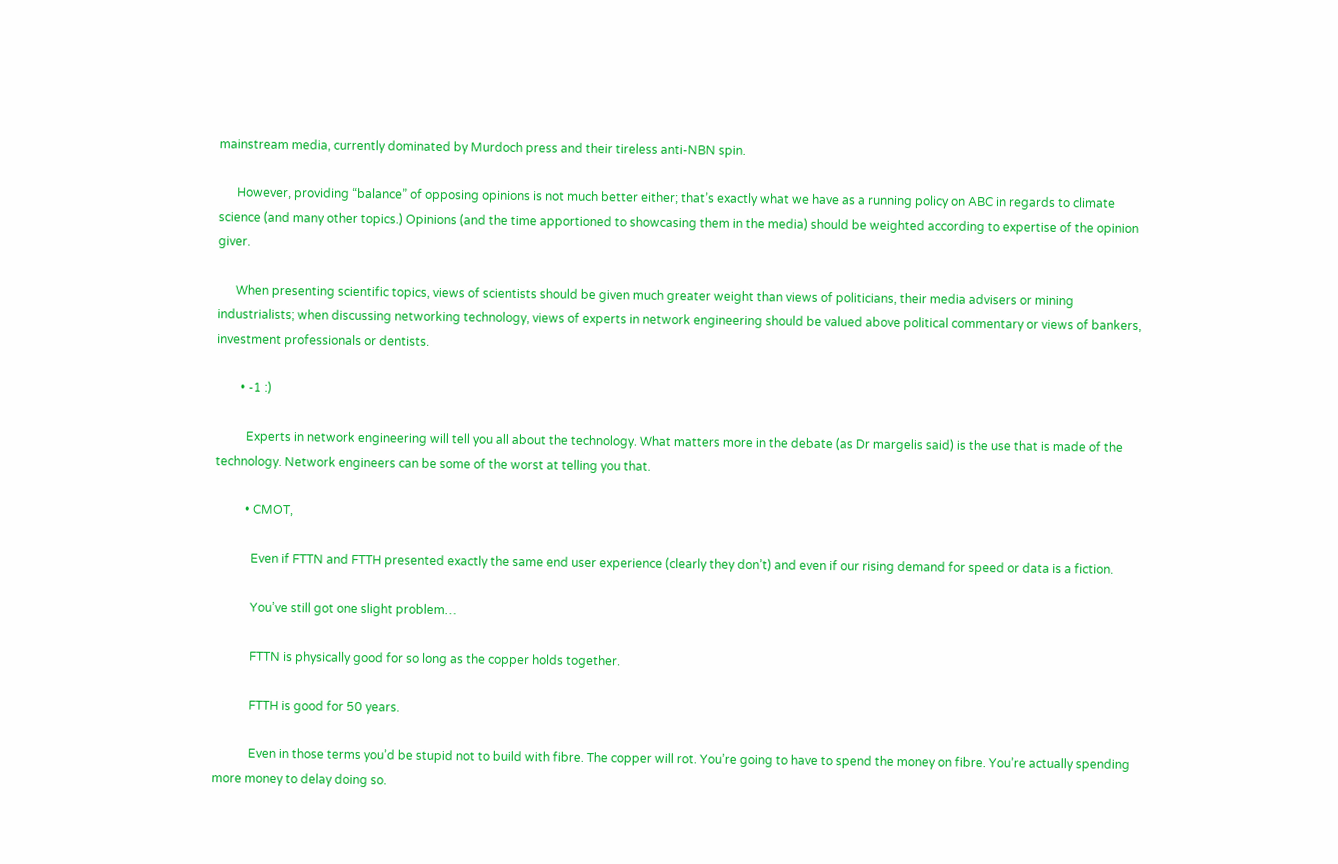mainstream media, currently dominated by Murdoch press and their tireless anti-NBN spin.

      However, providing “balance” of opposing opinions is not much better either; that’s exactly what we have as a running policy on ABC in regards to climate science (and many other topics.) Opinions (and the time apportioned to showcasing them in the media) should be weighted according to expertise of the opinion giver.

      When presenting scientific topics, views of scientists should be given much greater weight than views of politicians, their media advisers or mining industrialists; when discussing networking technology, views of experts in network engineering should be valued above political commentary or views of bankers, investment professionals or dentists.

        • -1 :)

          Experts in network engineering will tell you all about the technology. What matters more in the debate (as Dr margelis said) is the use that is made of the technology. Network engineers can be some of the worst at telling you that.

          • CMOT,

            Even if FTTN and FTTH presented exactly the same end user experience (clearly they don’t) and even if our rising demand for speed or data is a fiction.

            You’ve still got one slight problem…

            FTTN is physically good for so long as the copper holds together.

            FTTH is good for 50 years.

            Even in those terms you’d be stupid not to build with fibre. The copper will rot. You’re going to have to spend the money on fibre. You’re actually spending more money to delay doing so.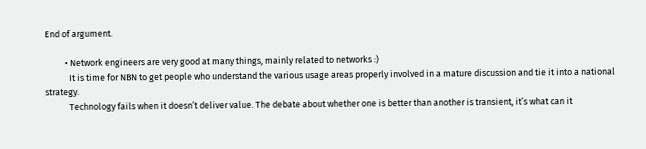End of argument.

          • Network engineers are very good at many things, mainly related to networks :)
            It is time for NBN to get people who understand the various usage areas properly involved in a mature discussion and tie it into a national strategy.
            Technology fails when it doesn’t deliver value. The debate about whether one is better than another is transient, it’s what can it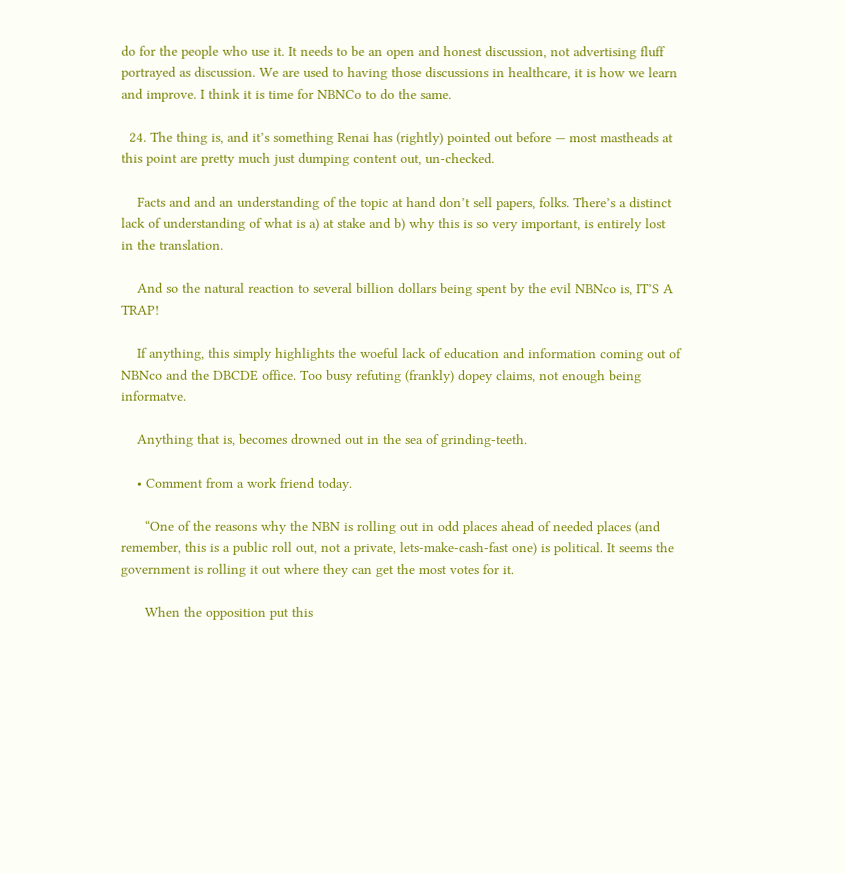do for the people who use it. It needs to be an open and honest discussion, not advertising fluff portrayed as discussion. We are used to having those discussions in healthcare, it is how we learn and improve. I think it is time for NBNCo to do the same.

  24. The thing is, and it’s something Renai has (rightly) pointed out before — most mastheads at this point are pretty much just dumping content out, un-checked.

    Facts and and an understanding of the topic at hand don’t sell papers, folks. There’s a distinct lack of understanding of what is a) at stake and b) why this is so very important, is entirely lost in the translation.

    And so the natural reaction to several billion dollars being spent by the evil NBNco is, IT’S A TRAP!

    If anything, this simply highlights the woeful lack of education and information coming out of NBNco and the DBCDE office. Too busy refuting (frankly) dopey claims, not enough being informatve.

    Anything that is, becomes drowned out in the sea of grinding-teeth.

    • Comment from a work friend today.

      “One of the reasons why the NBN is rolling out in odd places ahead of needed places (and remember, this is a public roll out, not a private, lets-make-cash-fast one) is political. It seems the government is rolling it out where they can get the most votes for it.

      When the opposition put this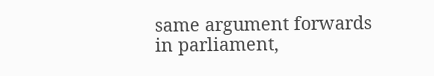same argument forwards in parliament,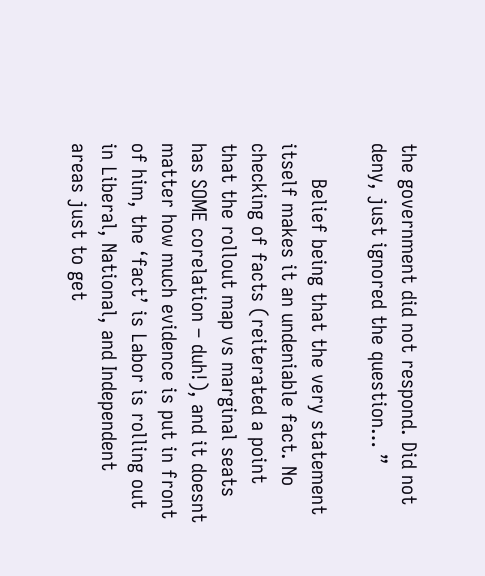the government did not respond. Did not deny, just ignored the question… ”

      Belief being that the very statement itself makes it an undeniable fact. No checking of facts (reiterated a point that the rollout map vs marginal seats has SOME corelation – duh!), and it doesnt matter how much evidence is put in front of him, the ‘fact’ is Labor is rolling out in Liberal, National, and Independent areas just to get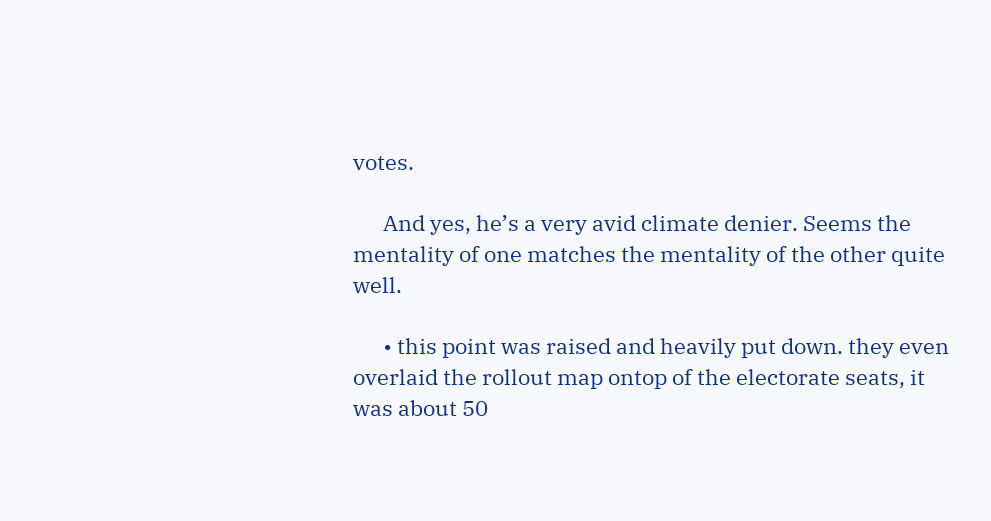votes.

      And yes, he’s a very avid climate denier. Seems the mentality of one matches the mentality of the other quite well.

      • this point was raised and heavily put down. they even overlaid the rollout map ontop of the electorate seats, it was about 50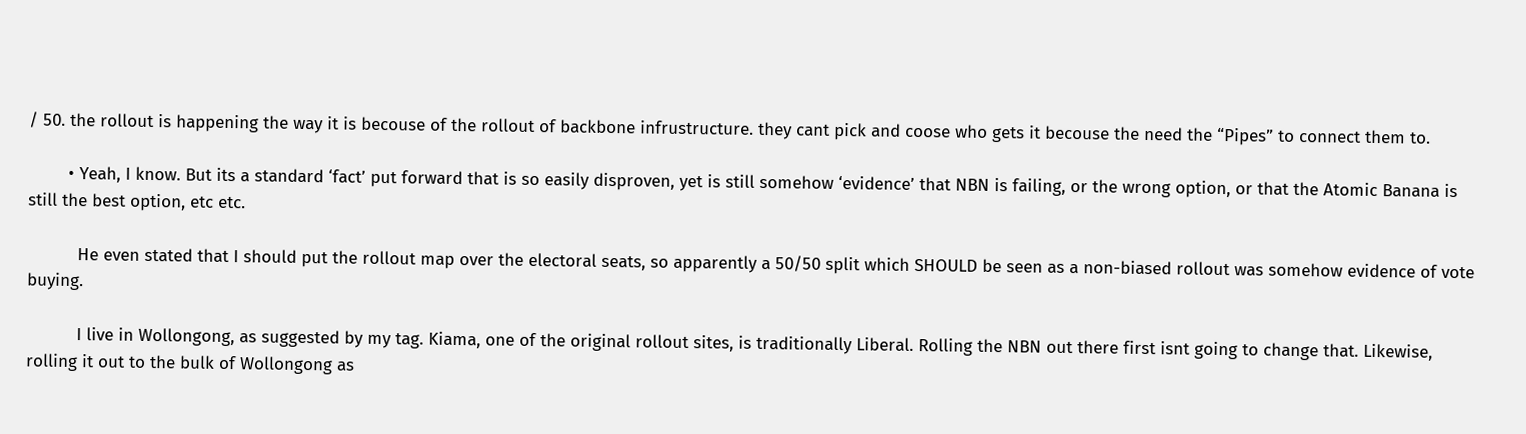/ 50. the rollout is happening the way it is becouse of the rollout of backbone infrustructure. they cant pick and coose who gets it becouse the need the “Pipes” to connect them to.

        • Yeah, I know. But its a standard ‘fact’ put forward that is so easily disproven, yet is still somehow ‘evidence’ that NBN is failing, or the wrong option, or that the Atomic Banana is still the best option, etc etc.

          He even stated that I should put the rollout map over the electoral seats, so apparently a 50/50 split which SHOULD be seen as a non-biased rollout was somehow evidence of vote buying.

          I live in Wollongong, as suggested by my tag. Kiama, one of the original rollout sites, is traditionally Liberal. Rolling the NBN out there first isnt going to change that. Likewise, rolling it out to the bulk of Wollongong as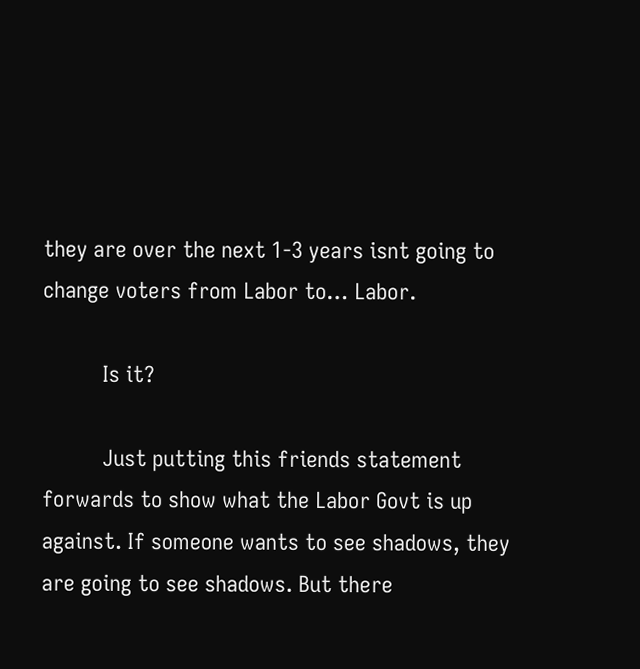they are over the next 1-3 years isnt going to change voters from Labor to… Labor.

          Is it?

          Just putting this friends statement forwards to show what the Labor Govt is up against. If someone wants to see shadows, they are going to see shadows. But there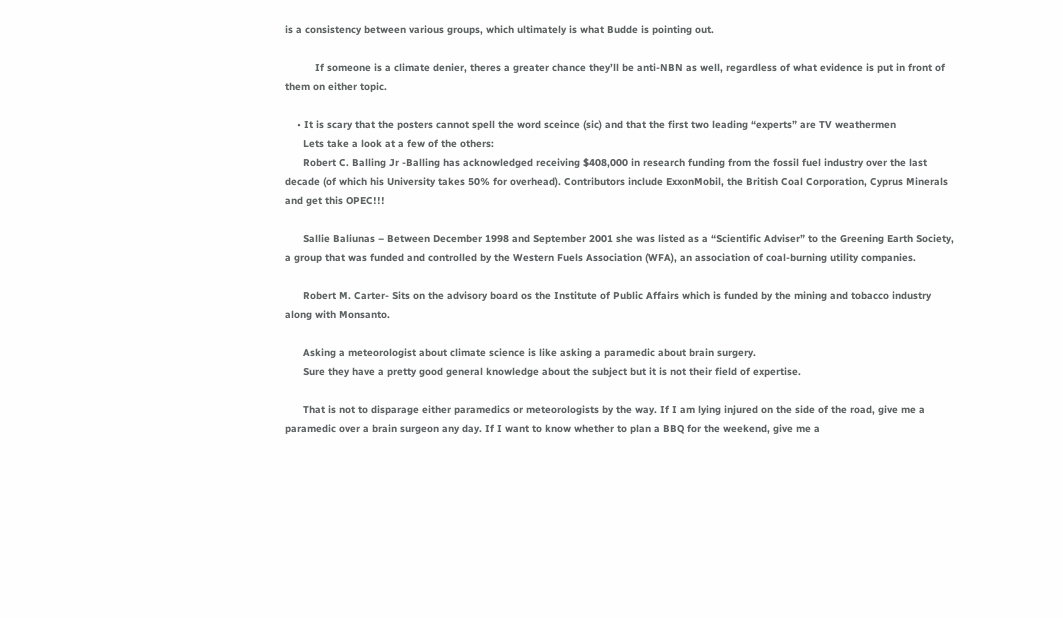is a consistency between various groups, which ultimately is what Budde is pointing out.

          If someone is a climate denier, theres a greater chance they’ll be anti-NBN as well, regardless of what evidence is put in front of them on either topic.

    • It is scary that the posters cannot spell the word sceince (sic) and that the first two leading “experts” are TV weathermen
      Lets take a look at a few of the others:
      Robert C. Balling Jr -Balling has acknowledged receiving $408,000 in research funding from the fossil fuel industry over the last decade (of which his University takes 50% for overhead). Contributors include ExxonMobil, the British Coal Corporation, Cyprus Minerals and get this OPEC!!!

      Sallie Baliunas – Between December 1998 and September 2001 she was listed as a “Scientific Adviser” to the Greening Earth Society, a group that was funded and controlled by the Western Fuels Association (WFA), an association of coal-burning utility companies.

      Robert M. Carter- Sits on the advisory board os the Institute of Public Affairs which is funded by the mining and tobacco industry along with Monsanto.

      Asking a meteorologist about climate science is like asking a paramedic about brain surgery.
      Sure they have a pretty good general knowledge about the subject but it is not their field of expertise.

      That is not to disparage either paramedics or meteorologists by the way. If I am lying injured on the side of the road, give me a paramedic over a brain surgeon any day. If I want to know whether to plan a BBQ for the weekend, give me a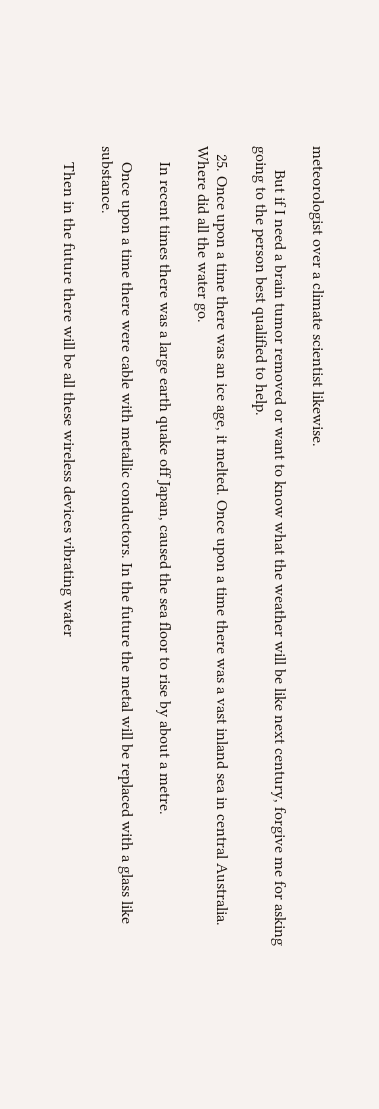meteorologist over a climate scientist likewise.

      But if I need a brain tumor removed or want to know what the weather will be like next century, forgive me for asking going to the person best qualified to help.

  25. Once upon a time there was an ice age, it melted. Once upon a time there was a vast inland sea in central Australia. Where did all the water go.

    In recent times there was a large earth quake off Japan, caused the sea floor to rise by about a metre.

    Once upon a time there were cable with metallic conductors. In the future the metal will be replaced with a glass like substance.

    Then in the future there will be all these wireless devices vibrating water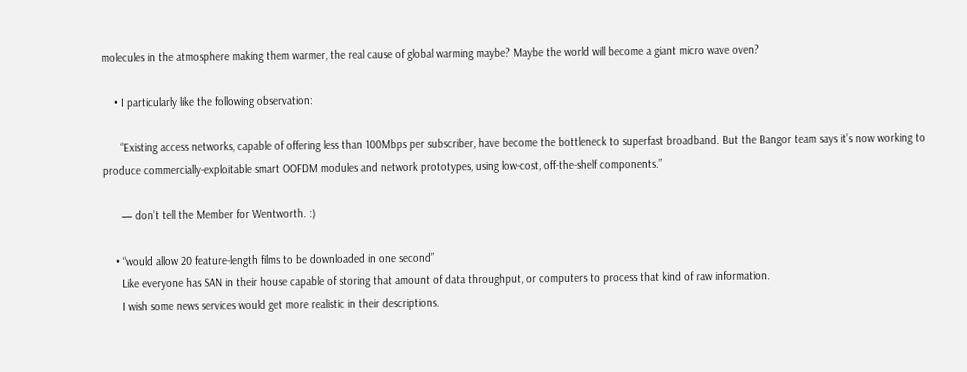molecules in the atmosphere making them warmer, the real cause of global warming maybe? Maybe the world will become a giant micro wave oven?

    • I particularly like the following observation:

      “Existing access networks, capable of offering less than 100Mbps per subscriber, have become the bottleneck to superfast broadband. But the Bangor team says it’s now working to produce commercially-exploitable smart OOFDM modules and network prototypes, using low-cost, off-the-shelf components.”

      — don’t tell the Member for Wentworth. :)

    • “would allow 20 feature-length films to be downloaded in one second”
      Like everyone has SAN in their house capable of storing that amount of data throughput, or computers to process that kind of raw information.
      I wish some news services would get more realistic in their descriptions.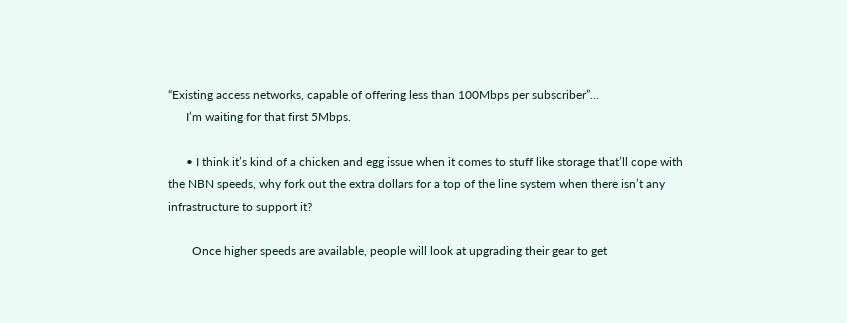“Existing access networks, capable of offering less than 100Mbps per subscriber”…
      I’m waiting for that first 5Mbps.

      • I think it’s kind of a chicken and egg issue when it comes to stuff like storage that’ll cope with the NBN speeds, why fork out the extra dollars for a top of the line system when there isn’t any infrastructure to support it?

        Once higher speeds are available, people will look at upgrading their gear to get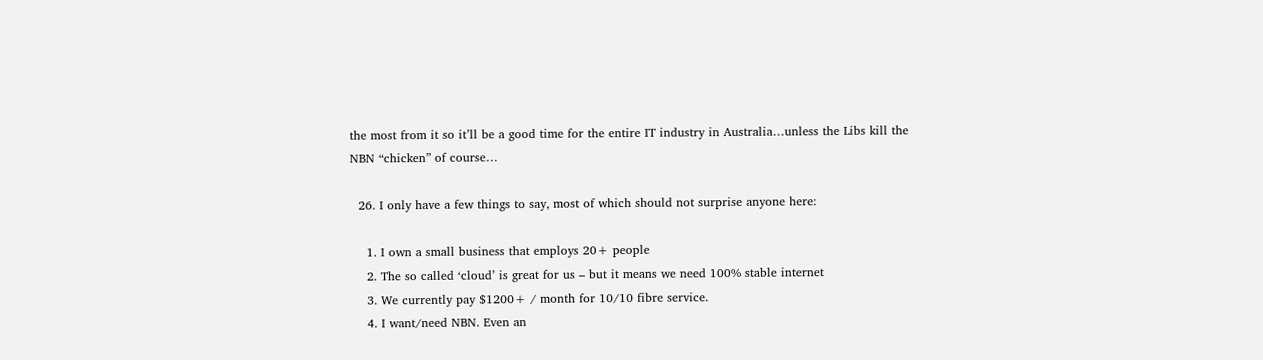the most from it so it’ll be a good time for the entire IT industry in Australia…unless the Libs kill the NBN “chicken” of course…

  26. I only have a few things to say, most of which should not surprise anyone here:

    1. I own a small business that employs 20+ people
    2. The so called ‘cloud’ is great for us – but it means we need 100% stable internet
    3. We currently pay $1200+ / month for 10/10 fibre service.
    4. I want/need NBN. Even an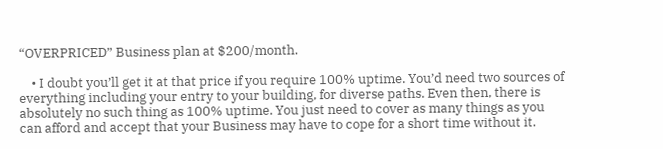“OVERPRICED” Business plan at $200/month.

    • I doubt you’ll get it at that price if you require 100% uptime. You’d need two sources of everything including your entry to your building, for diverse paths. Even then, there is absolutely no such thing as 100% uptime. You just need to cover as many things as you can afford and accept that your Business may have to cope for a short time without it.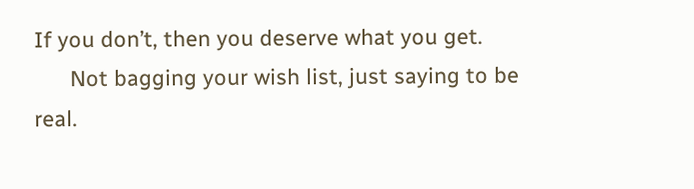If you don’t, then you deserve what you get.
      Not bagging your wish list, just saying to be real.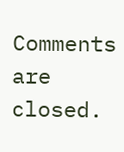Comments are closed.